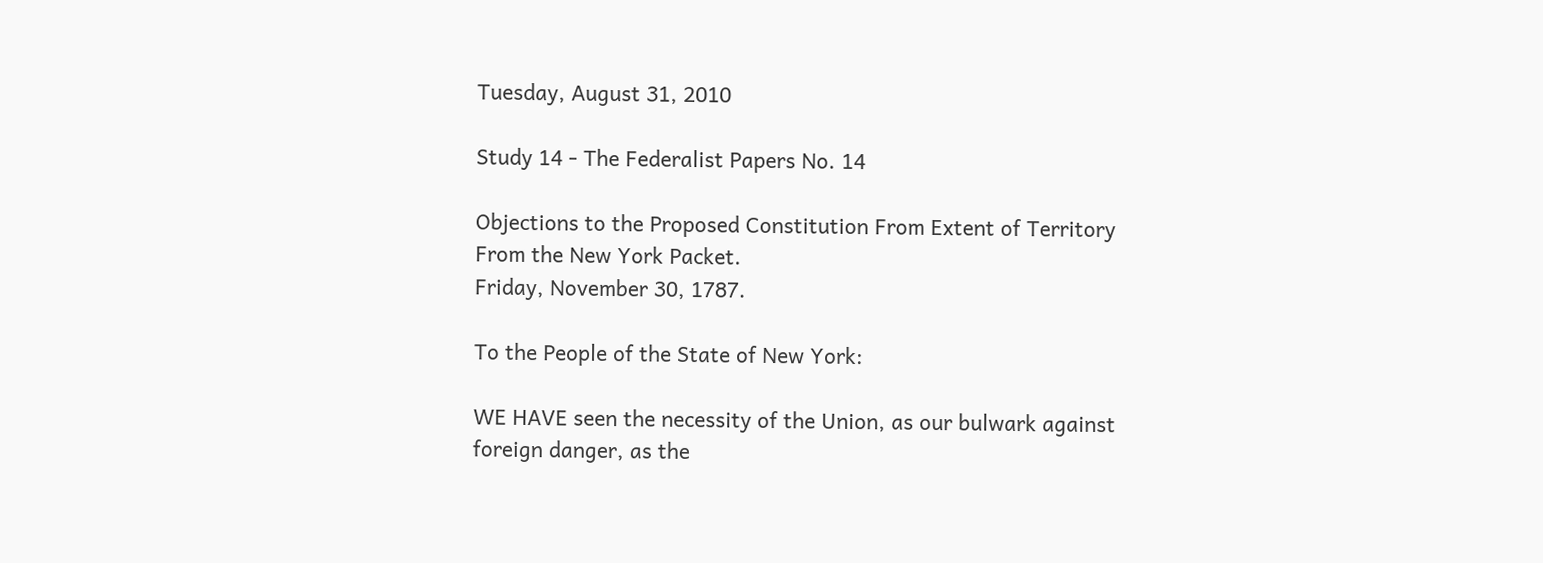Tuesday, August 31, 2010

Study 14 - The Federalist Papers No. 14

Objections to the Proposed Constitution From Extent of Territory
From the New York Packet.
Friday, November 30, 1787.

To the People of the State of New York:

WE HAVE seen the necessity of the Union, as our bulwark against
foreign danger, as the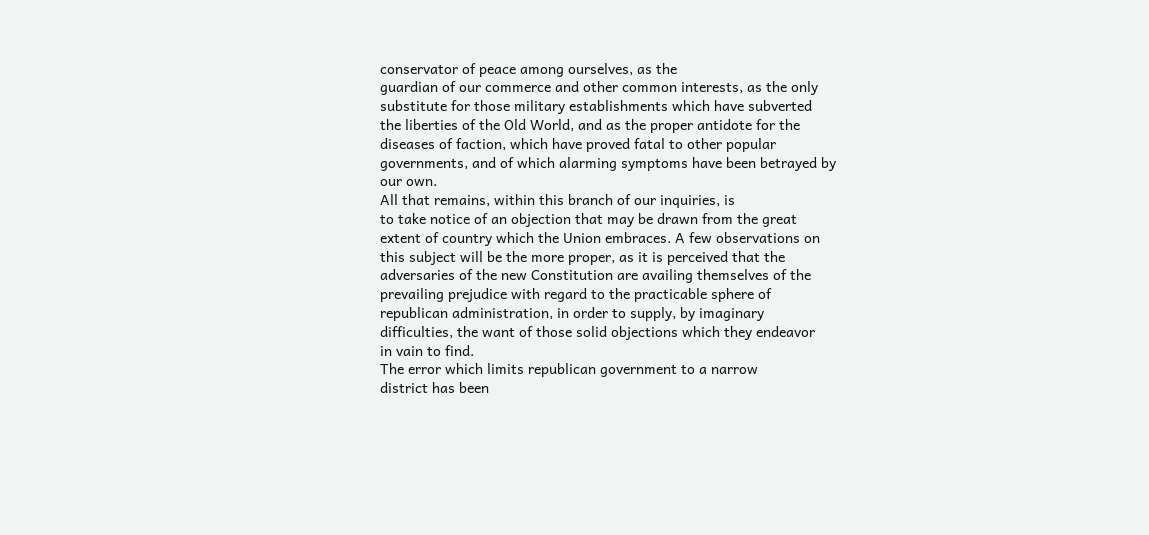conservator of peace among ourselves, as the
guardian of our commerce and other common interests, as the only
substitute for those military establishments which have subverted
the liberties of the Old World, and as the proper antidote for the
diseases of faction, which have proved fatal to other popular
governments, and of which alarming symptoms have been betrayed by
our own.
All that remains, within this branch of our inquiries, is
to take notice of an objection that may be drawn from the great
extent of country which the Union embraces. A few observations on
this subject will be the more proper, as it is perceived that the
adversaries of the new Constitution are availing themselves of the
prevailing prejudice with regard to the practicable sphere of
republican administration, in order to supply, by imaginary
difficulties, the want of those solid objections which they endeavor
in vain to find.
The error which limits republican government to a narrow
district has been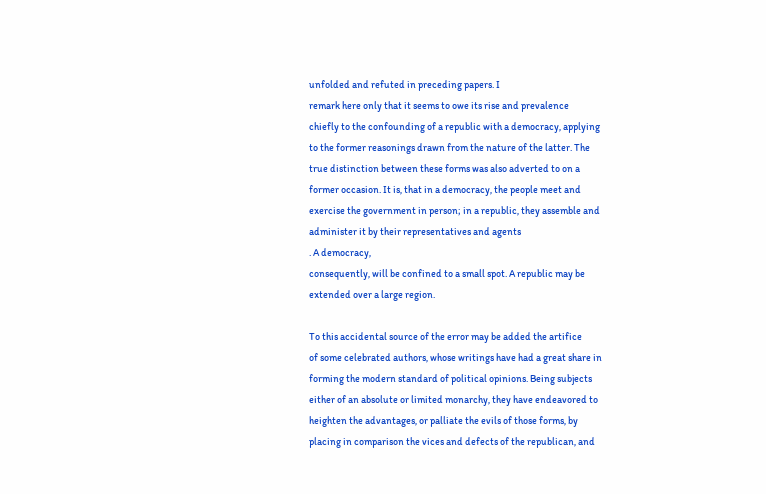unfolded and refuted in preceding papers. I
remark here only that it seems to owe its rise and prevalence
chiefly to the confounding of a republic with a democracy, applying
to the former reasonings drawn from the nature of the latter. The
true distinction between these forms was also adverted to on a
former occasion. It is, that in a democracy, the people meet and
exercise the government in person; in a republic, they assemble and
administer it by their representatives and agents
. A democracy,
consequently, will be confined to a small spot. A republic may be
extended over a large region.

To this accidental source of the error may be added the artifice
of some celebrated authors, whose writings have had a great share in
forming the modern standard of political opinions. Being subjects
either of an absolute or limited monarchy, they have endeavored to
heighten the advantages, or palliate the evils of those forms, by
placing in comparison the vices and defects of the republican, and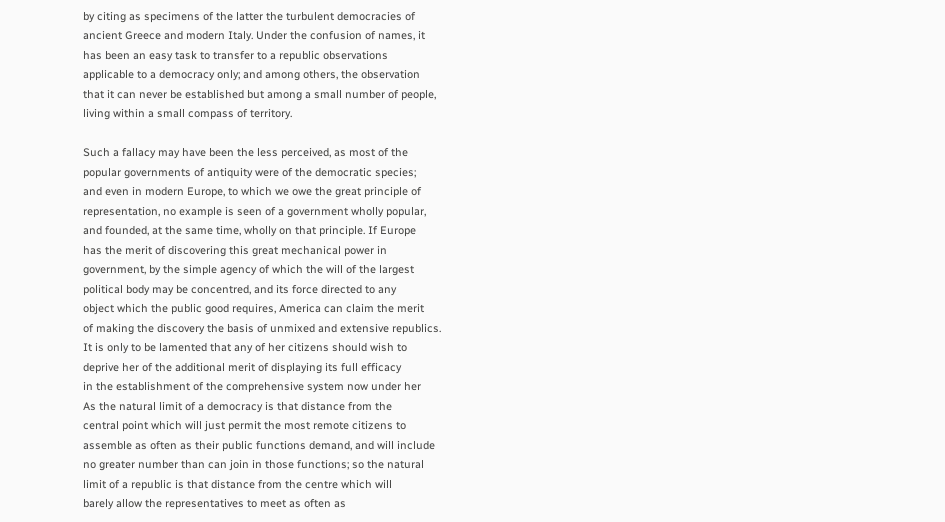by citing as specimens of the latter the turbulent democracies of
ancient Greece and modern Italy. Under the confusion of names, it
has been an easy task to transfer to a republic observations
applicable to a democracy only; and among others, the observation
that it can never be established but among a small number of people,
living within a small compass of territory.

Such a fallacy may have been the less perceived, as most of the
popular governments of antiquity were of the democratic species;
and even in modern Europe, to which we owe the great principle of
representation, no example is seen of a government wholly popular,
and founded, at the same time, wholly on that principle. If Europe
has the merit of discovering this great mechanical power in
government, by the simple agency of which the will of the largest
political body may be concentred, and its force directed to any
object which the public good requires, America can claim the merit
of making the discovery the basis of unmixed and extensive republics.
It is only to be lamented that any of her citizens should wish to
deprive her of the additional merit of displaying its full efficacy
in the establishment of the comprehensive system now under her
As the natural limit of a democracy is that distance from the
central point which will just permit the most remote citizens to
assemble as often as their public functions demand, and will include
no greater number than can join in those functions; so the natural
limit of a republic is that distance from the centre which will
barely allow the representatives to meet as often as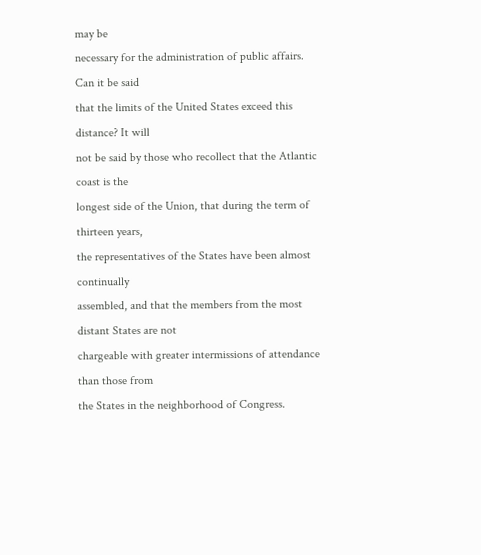may be
necessary for the administration of public affairs. Can it be said
that the limits of the United States exceed this distance? It will
not be said by those who recollect that the Atlantic coast is the
longest side of the Union, that during the term of thirteen years,
the representatives of the States have been almost continually
assembled, and that the members from the most distant States are not
chargeable with greater intermissions of attendance than those from
the States in the neighborhood of Congress.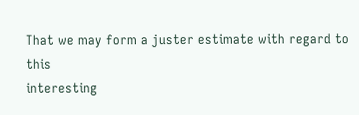That we may form a juster estimate with regard to this
interesting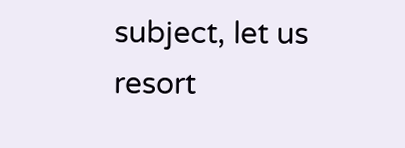subject, let us resort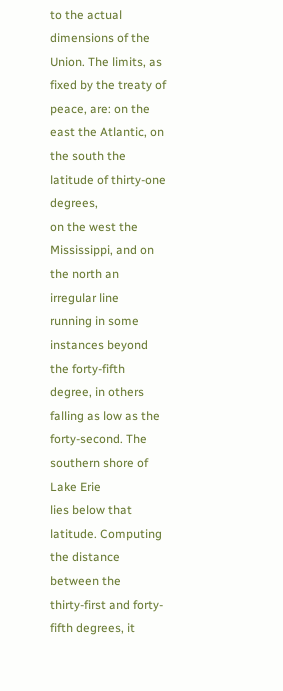to the actual dimensions of the
Union. The limits, as fixed by the treaty of peace, are: on the
east the Atlantic, on the south the latitude of thirty-one degrees,
on the west the Mississippi, and on the north an irregular line
running in some instances beyond the forty-fifth degree, in others
falling as low as the forty-second. The southern shore of Lake Erie
lies below that latitude. Computing the distance between the
thirty-first and forty-fifth degrees, it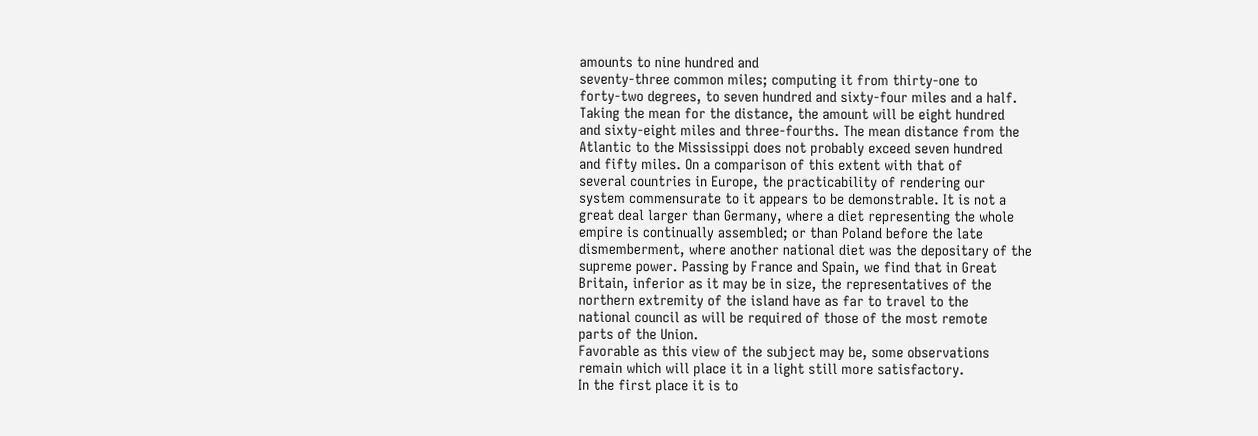amounts to nine hundred and
seventy-three common miles; computing it from thirty-one to
forty-two degrees, to seven hundred and sixty-four miles and a half.
Taking the mean for the distance, the amount will be eight hundred
and sixty-eight miles and three-fourths. The mean distance from the
Atlantic to the Mississippi does not probably exceed seven hundred
and fifty miles. On a comparison of this extent with that of
several countries in Europe, the practicability of rendering our
system commensurate to it appears to be demonstrable. It is not a
great deal larger than Germany, where a diet representing the whole
empire is continually assembled; or than Poland before the late
dismemberment, where another national diet was the depositary of the
supreme power. Passing by France and Spain, we find that in Great
Britain, inferior as it may be in size, the representatives of the
northern extremity of the island have as far to travel to the
national council as will be required of those of the most remote
parts of the Union.
Favorable as this view of the subject may be, some observations
remain which will place it in a light still more satisfactory.
In the first place it is to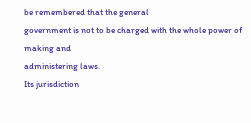be remembered that the general
government is not to be charged with the whole power of making and
administering laws.
Its jurisdiction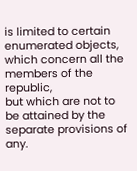is limited to certain
enumerated objects, which concern all the members of the republic,
but which are not to be attained by the separate provisions of any.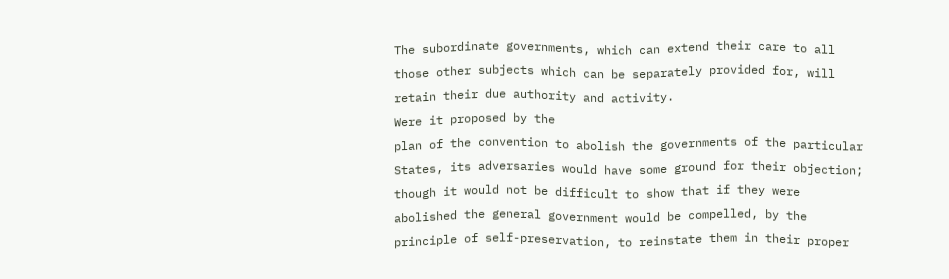The subordinate governments, which can extend their care to all
those other subjects which can be separately provided for, will
retain their due authority and activity.
Were it proposed by the
plan of the convention to abolish the governments of the particular
States, its adversaries would have some ground for their objection;
though it would not be difficult to show that if they were
abolished the general government would be compelled, by the
principle of self-preservation, to reinstate them in their proper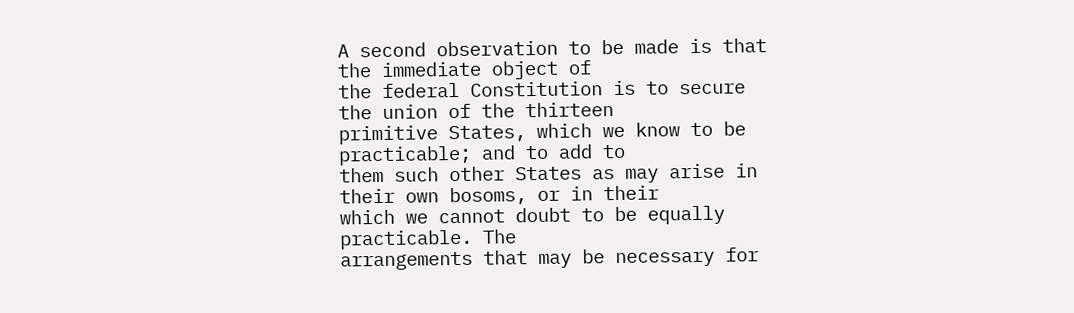A second observation to be made is that the immediate object of
the federal Constitution is to secure the union of the thirteen
primitive States, which we know to be practicable; and to add to
them such other States as may arise in their own bosoms, or in their
which we cannot doubt to be equally practicable. The
arrangements that may be necessary for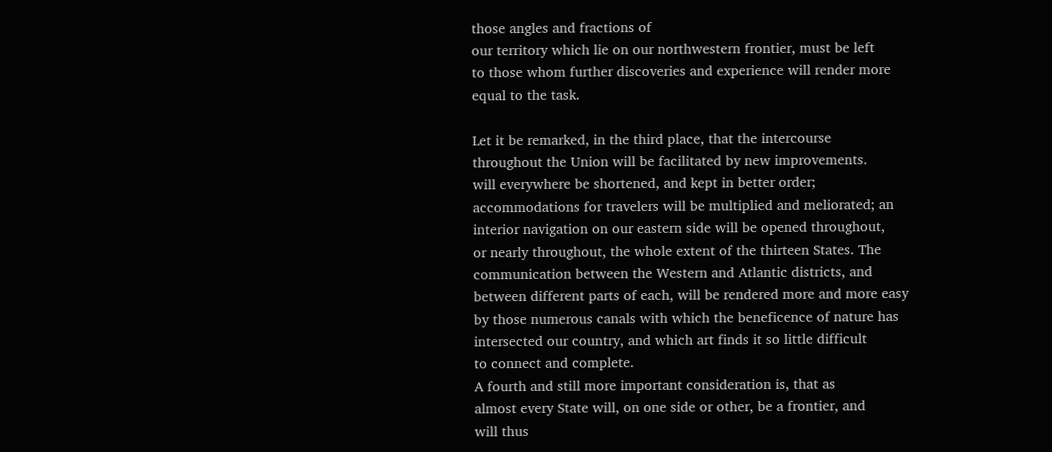those angles and fractions of
our territory which lie on our northwestern frontier, must be left
to those whom further discoveries and experience will render more
equal to the task.

Let it be remarked, in the third place, that the intercourse
throughout the Union will be facilitated by new improvements.
will everywhere be shortened, and kept in better order;
accommodations for travelers will be multiplied and meliorated; an
interior navigation on our eastern side will be opened throughout,
or nearly throughout, the whole extent of the thirteen States. The
communication between the Western and Atlantic districts, and
between different parts of each, will be rendered more and more easy
by those numerous canals with which the beneficence of nature has
intersected our country, and which art finds it so little difficult
to connect and complete.
A fourth and still more important consideration is, that as
almost every State will, on one side or other, be a frontier, and
will thus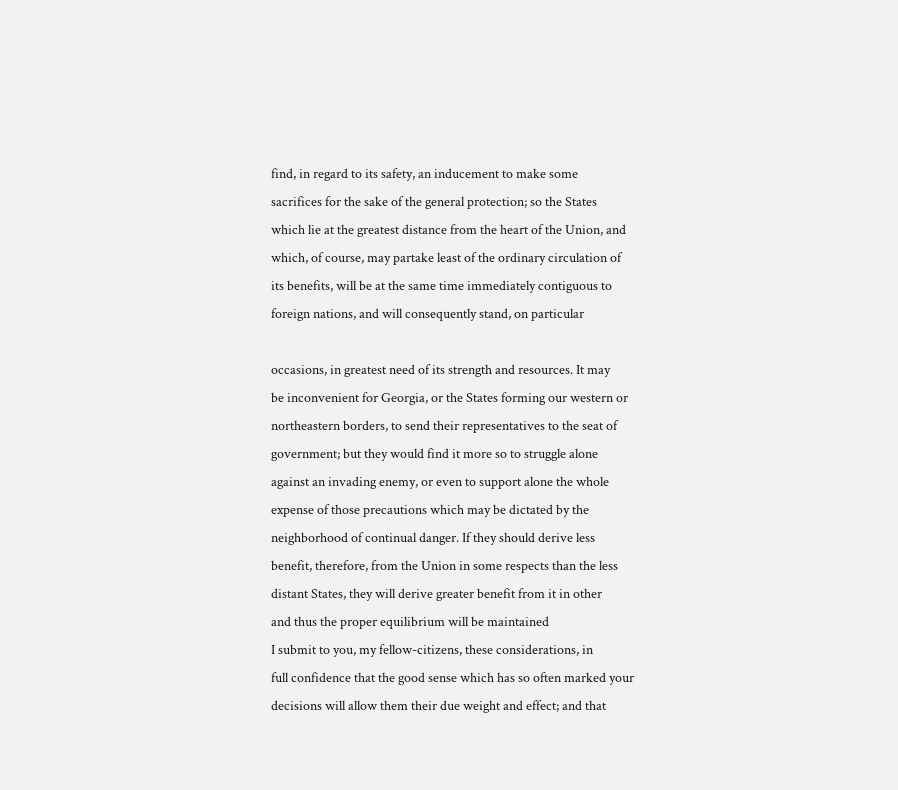find, in regard to its safety, an inducement to make some
sacrifices for the sake of the general protection; so the States
which lie at the greatest distance from the heart of the Union, and
which, of course, may partake least of the ordinary circulation of
its benefits, will be at the same time immediately contiguous to
foreign nations, and will consequently stand, on particular

occasions, in greatest need of its strength and resources. It may
be inconvenient for Georgia, or the States forming our western or
northeastern borders, to send their representatives to the seat of
government; but they would find it more so to struggle alone
against an invading enemy, or even to support alone the whole
expense of those precautions which may be dictated by the
neighborhood of continual danger. If they should derive less
benefit, therefore, from the Union in some respects than the less
distant States, they will derive greater benefit from it in other
and thus the proper equilibrium will be maintained
I submit to you, my fellow-citizens, these considerations, in
full confidence that the good sense which has so often marked your
decisions will allow them their due weight and effect; and that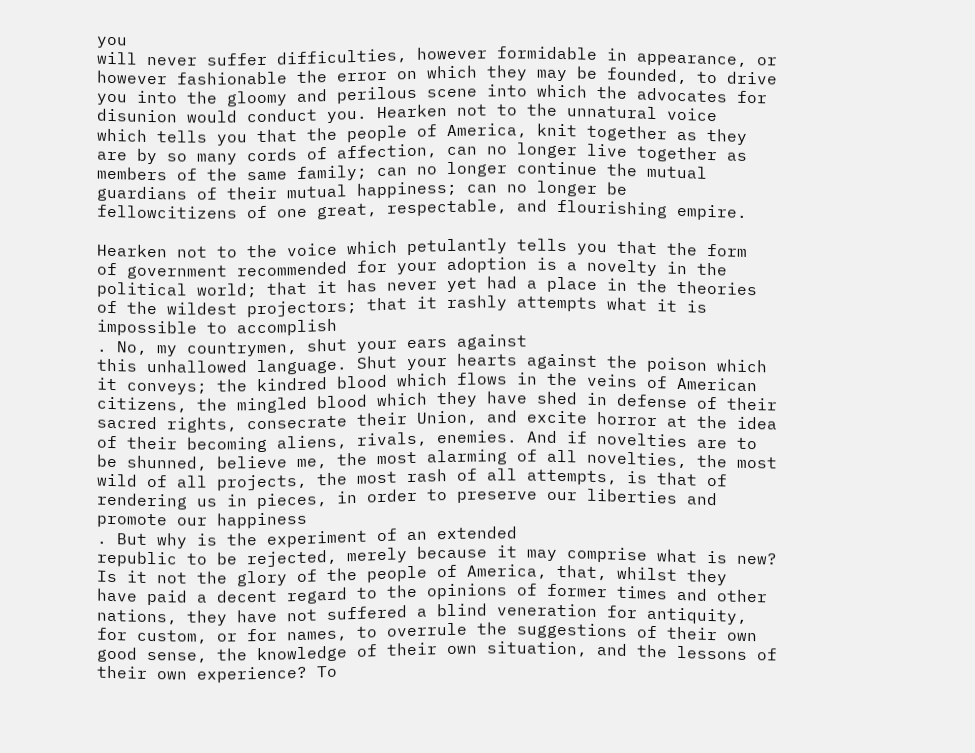you
will never suffer difficulties, however formidable in appearance, or
however fashionable the error on which they may be founded, to drive
you into the gloomy and perilous scene into which the advocates for
disunion would conduct you. Hearken not to the unnatural voice
which tells you that the people of America, knit together as they
are by so many cords of affection, can no longer live together as
members of the same family; can no longer continue the mutual
guardians of their mutual happiness; can no longer be
fellowcitizens of one great, respectable, and flourishing empire.

Hearken not to the voice which petulantly tells you that the form
of government recommended for your adoption is a novelty in the
political world; that it has never yet had a place in the theories
of the wildest projectors; that it rashly attempts what it is
impossible to accomplish
. No, my countrymen, shut your ears against
this unhallowed language. Shut your hearts against the poison which
it conveys; the kindred blood which flows in the veins of American
citizens, the mingled blood which they have shed in defense of their
sacred rights, consecrate their Union, and excite horror at the idea
of their becoming aliens, rivals, enemies. And if novelties are to
be shunned, believe me, the most alarming of all novelties, the most
wild of all projects, the most rash of all attempts, is that of
rendering us in pieces, in order to preserve our liberties and
promote our happiness
. But why is the experiment of an extended
republic to be rejected, merely because it may comprise what is new?
Is it not the glory of the people of America, that, whilst they
have paid a decent regard to the opinions of former times and other
nations, they have not suffered a blind veneration for antiquity,
for custom, or for names, to overrule the suggestions of their own
good sense, the knowledge of their own situation, and the lessons of
their own experience? To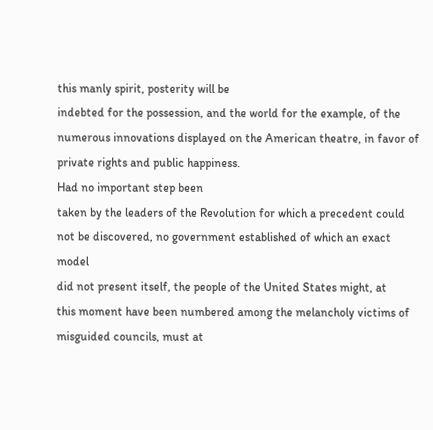this manly spirit, posterity will be
indebted for the possession, and the world for the example, of the
numerous innovations displayed on the American theatre, in favor of
private rights and public happiness.
Had no important step been
taken by the leaders of the Revolution for which a precedent could
not be discovered, no government established of which an exact model
did not present itself, the people of the United States might, at
this moment have been numbered among the melancholy victims of
misguided councils, must at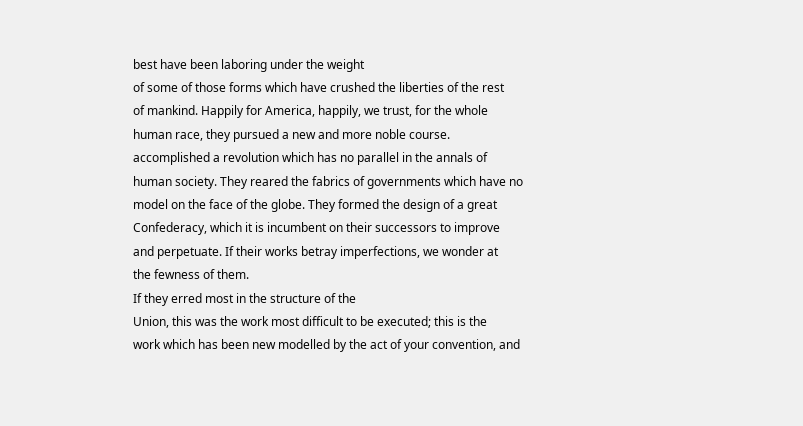best have been laboring under the weight
of some of those forms which have crushed the liberties of the rest
of mankind. Happily for America, happily, we trust, for the whole
human race, they pursued a new and more noble course.
accomplished a revolution which has no parallel in the annals of
human society. They reared the fabrics of governments which have no
model on the face of the globe. They formed the design of a great
Confederacy, which it is incumbent on their successors to improve
and perpetuate. If their works betray imperfections, we wonder at
the fewness of them.
If they erred most in the structure of the
Union, this was the work most difficult to be executed; this is the
work which has been new modelled by the act of your convention, and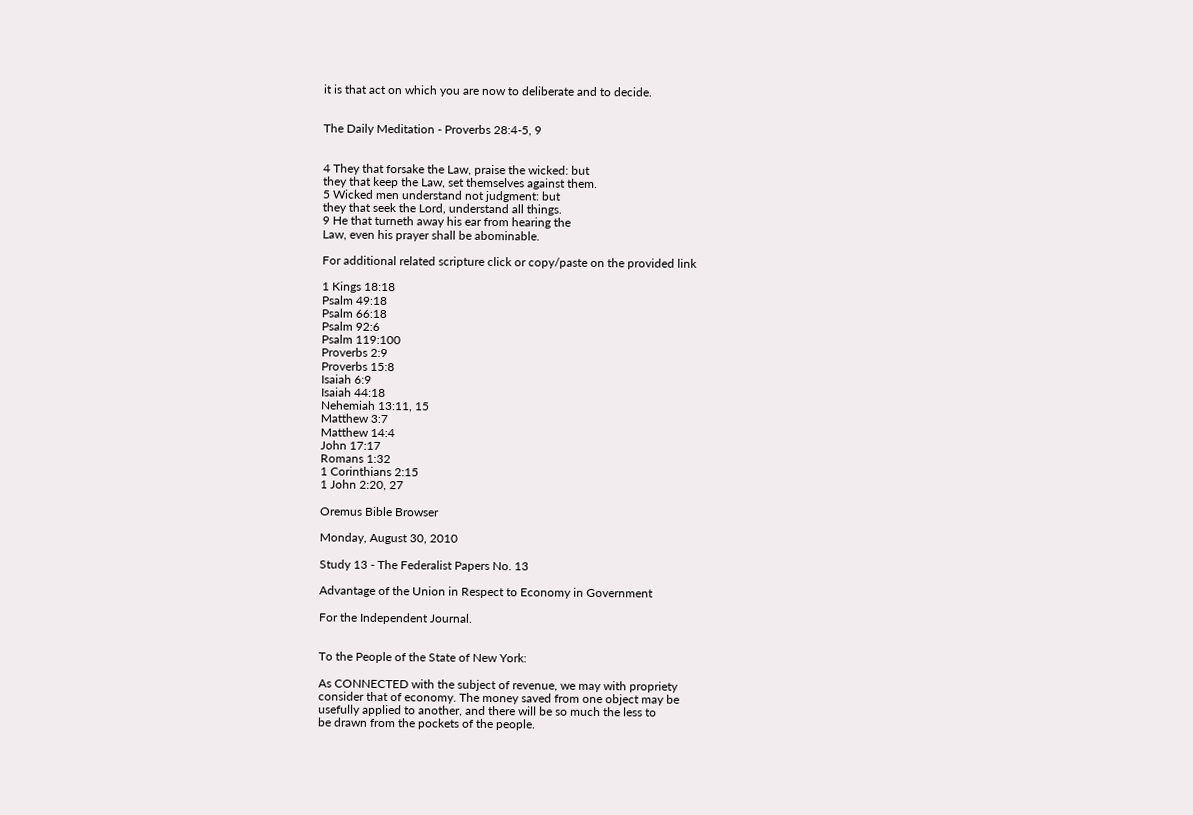it is that act on which you are now to deliberate and to decide.


The Daily Meditation - Proverbs 28:4-5, 9


4 They that forsake the Law, praise the wicked: but
they that keep the Law, set themselves against them.
5 Wicked men understand not judgment: but
they that seek the Lord, understand all things.
9 He that turneth away his ear from hearing the
Law, even his prayer shall be abominable.

For additional related scripture click or copy/paste on the provided link

1 Kings 18:18
Psalm 49:18
Psalm 66:18
Psalm 92:6
Psalm 119:100
Proverbs 2:9
Proverbs 15:8
Isaiah 6:9
Isaiah 44:18
Nehemiah 13:11, 15
Matthew 3:7
Matthew 14:4
John 17:17
Romans 1:32
1 Corinthians 2:15
1 John 2:20, 27

Oremus Bible Browser

Monday, August 30, 2010

Study 13 - The Federalist Papers No. 13

Advantage of the Union in Respect to Economy in Government

For the Independent Journal.


To the People of the State of New York:

As CONNECTED with the subject of revenue, we may with propriety
consider that of economy. The money saved from one object may be
usefully applied to another, and there will be so much the less to
be drawn from the pockets of the people.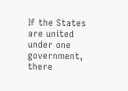If the States are united
under one government, there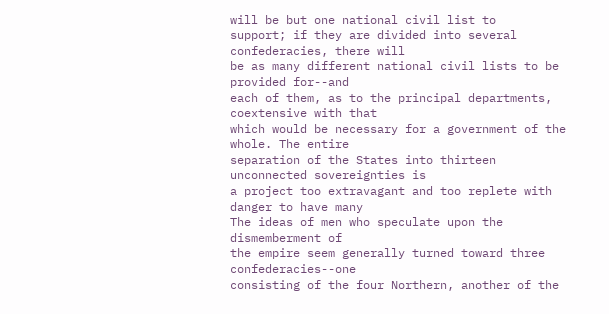will be but one national civil list to
support; if they are divided into several confederacies, there will
be as many different national civil lists to be provided for--and
each of them, as to the principal departments, coextensive with that
which would be necessary for a government of the whole. The entire
separation of the States into thirteen unconnected sovereignties is
a project too extravagant and too replete with danger to have many
The ideas of men who speculate upon the dismemberment of
the empire seem generally turned toward three confederacies--one
consisting of the four Northern, another of the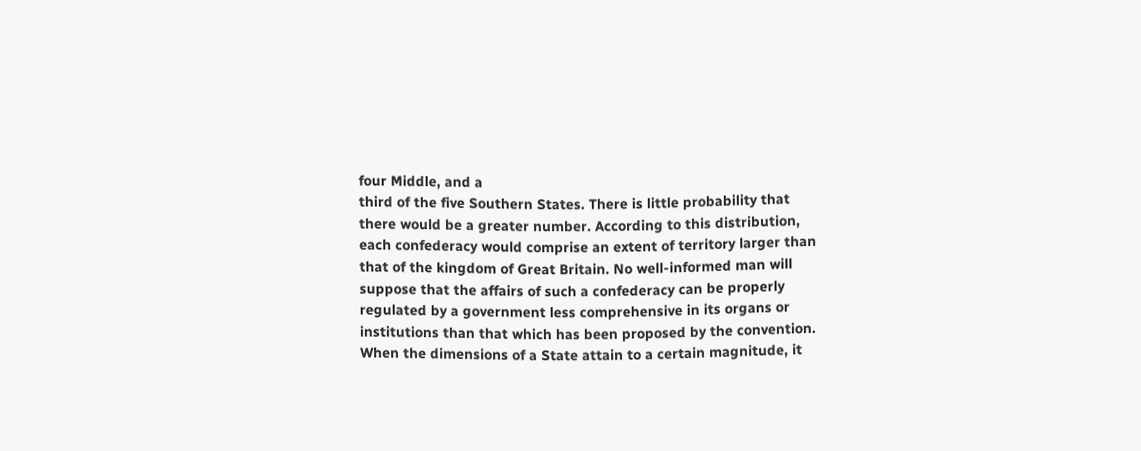four Middle, and a
third of the five Southern States. There is little probability that
there would be a greater number. According to this distribution,
each confederacy would comprise an extent of territory larger than
that of the kingdom of Great Britain. No well-informed man will
suppose that the affairs of such a confederacy can be properly
regulated by a government less comprehensive in its organs or
institutions than that which has been proposed by the convention.
When the dimensions of a State attain to a certain magnitude, it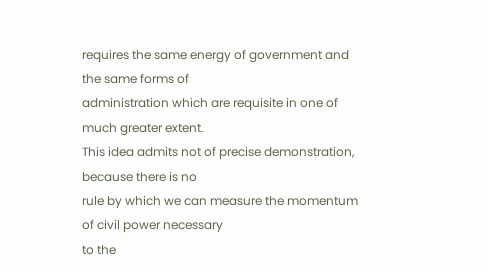requires the same energy of government and the same forms of
administration which are requisite in one of much greater extent.
This idea admits not of precise demonstration, because there is no
rule by which we can measure the momentum of civil power necessary
to the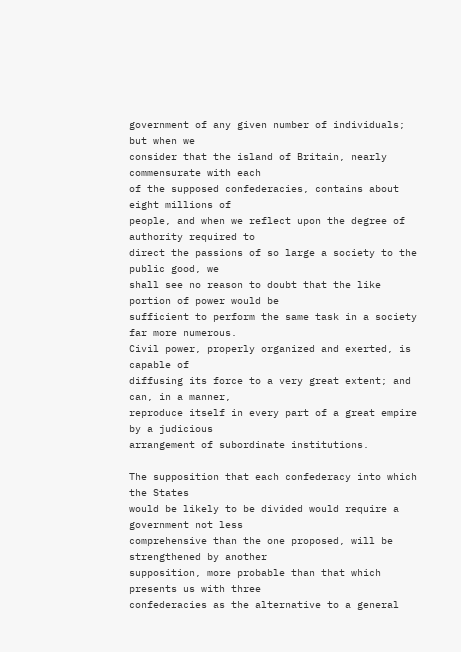government of any given number of individuals; but when we
consider that the island of Britain, nearly commensurate with each
of the supposed confederacies, contains about eight millions of
people, and when we reflect upon the degree of authority required to
direct the passions of so large a society to the public good, we
shall see no reason to doubt that the like portion of power would be
sufficient to perform the same task in a society far more numerous.
Civil power, properly organized and exerted, is capable of
diffusing its force to a very great extent; and can, in a manner,
reproduce itself in every part of a great empire by a judicious
arrangement of subordinate institutions.

The supposition that each confederacy into which the States
would be likely to be divided would require a government not less
comprehensive than the one proposed, will be strengthened by another
supposition, more probable than that which presents us with three
confederacies as the alternative to a general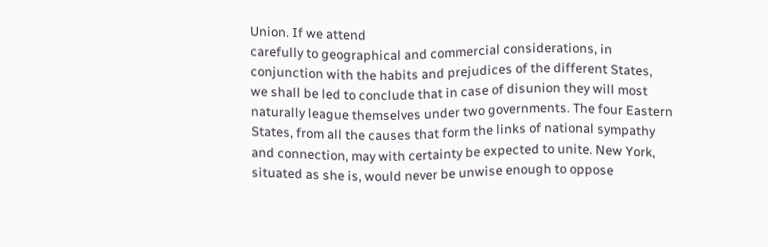Union. If we attend
carefully to geographical and commercial considerations, in
conjunction with the habits and prejudices of the different States,
we shall be led to conclude that in case of disunion they will most
naturally league themselves under two governments. The four Eastern
States, from all the causes that form the links of national sympathy
and connection, may with certainty be expected to unite. New York,
situated as she is, would never be unwise enough to oppose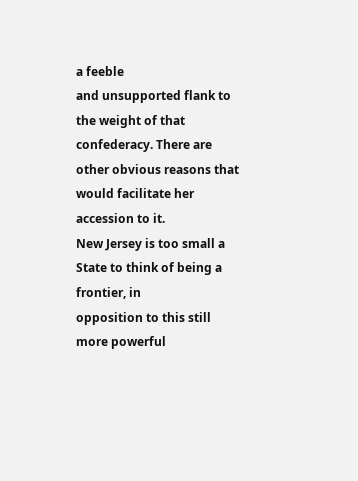a feeble
and unsupported flank to the weight of that confederacy. There are
other obvious reasons that would facilitate her accession to it.
New Jersey is too small a State to think of being a frontier, in
opposition to this still more powerful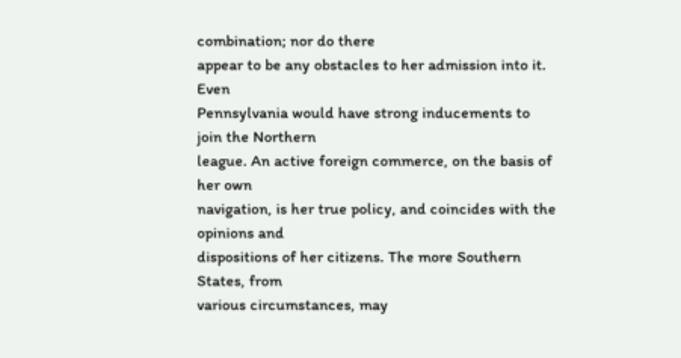combination; nor do there
appear to be any obstacles to her admission into it. Even
Pennsylvania would have strong inducements to join the Northern
league. An active foreign commerce, on the basis of her own
navigation, is her true policy, and coincides with the opinions and
dispositions of her citizens. The more Southern States, from
various circumstances, may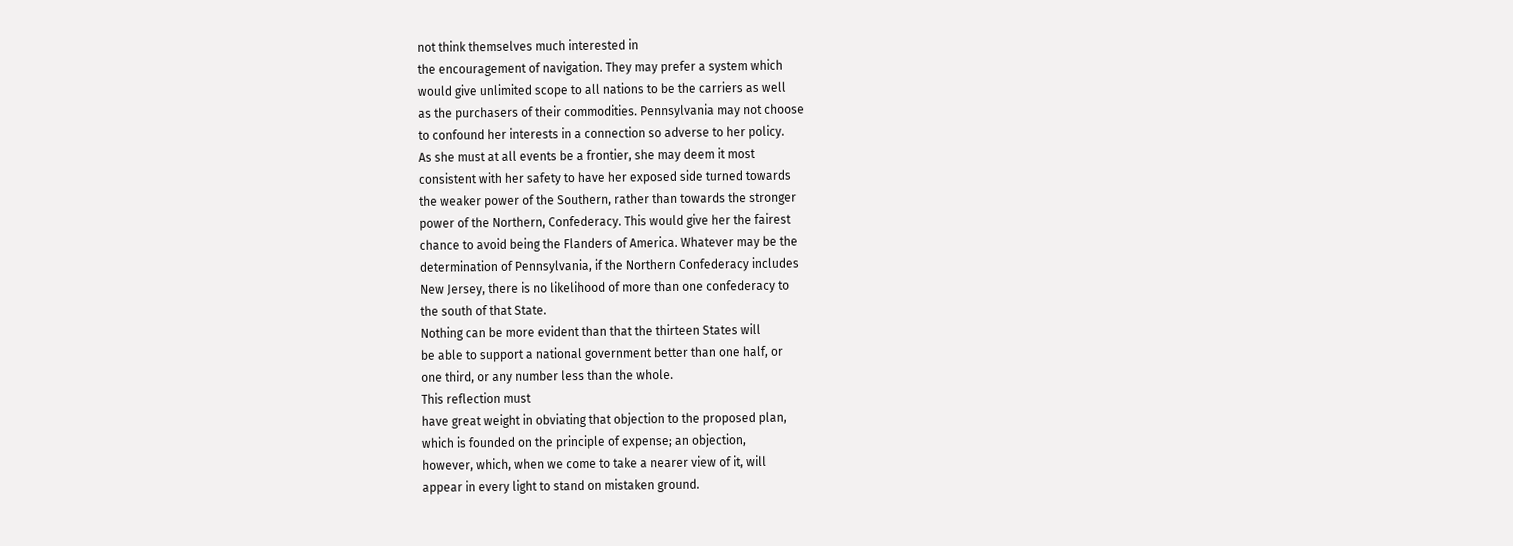not think themselves much interested in
the encouragement of navigation. They may prefer a system which
would give unlimited scope to all nations to be the carriers as well
as the purchasers of their commodities. Pennsylvania may not choose
to confound her interests in a connection so adverse to her policy.
As she must at all events be a frontier, she may deem it most
consistent with her safety to have her exposed side turned towards
the weaker power of the Southern, rather than towards the stronger
power of the Northern, Confederacy. This would give her the fairest
chance to avoid being the Flanders of America. Whatever may be the
determination of Pennsylvania, if the Northern Confederacy includes
New Jersey, there is no likelihood of more than one confederacy to
the south of that State.
Nothing can be more evident than that the thirteen States will
be able to support a national government better than one half, or
one third, or any number less than the whole.
This reflection must
have great weight in obviating that objection to the proposed plan,
which is founded on the principle of expense; an objection,
however, which, when we come to take a nearer view of it, will
appear in every light to stand on mistaken ground.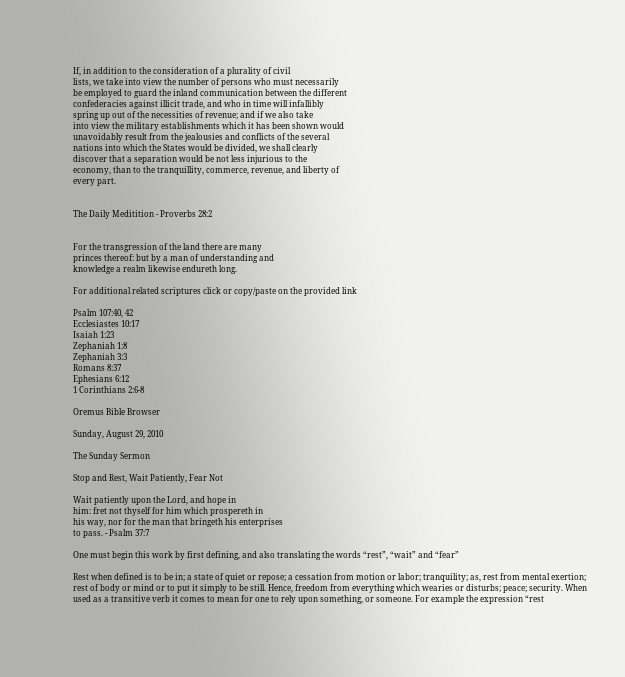If, in addition to the consideration of a plurality of civil
lists, we take into view the number of persons who must necessarily
be employed to guard the inland communication between the different
confederacies against illicit trade, and who in time will infallibly
spring up out of the necessities of revenue; and if we also take
into view the military establishments which it has been shown would
unavoidably result from the jealousies and conflicts of the several
nations into which the States would be divided, we shall clearly
discover that a separation would be not less injurious to the
economy, than to the tranquillity, commerce, revenue, and liberty of
every part.


The Daily Meditition - Proverbs 28:2


For the transgression of the land there are many
princes thereof: but by a man of understanding and
knowledge a realm likewise endureth long.

For additional related scriptures click or copy/paste on the provided link

Psalm 107:40, 42
Ecclesiastes 10:17
Isaiah 1:23
Zephaniah 1:8
Zephaniah 3:3
Romans 8:37
Ephesians 6:12
1 Corinthians 2:6-8

Oremus Bible Browser

Sunday, August 29, 2010

The Sunday Sermon

Stop and Rest, Wait Patiently, Fear Not

Wait patiently upon the Lord, and hope in
him: fret not thyself for him which prospereth in
his way, nor for the man that bringeth his enterprises
to pass. - Psalm 37:7

One must begin this work by first defining, and also translating the words “rest”, “wait” and “fear”

Rest when defined is to be in; a state of quiet or repose; a cessation from motion or labor; tranquility; as, rest from mental exertion; rest of body or mind or to put it simply to be still. Hence, freedom from everything which wearies or disturbs; peace; security. When used as a transitive verb it comes to mean for one to rely upon something, or someone. For example the expression “rest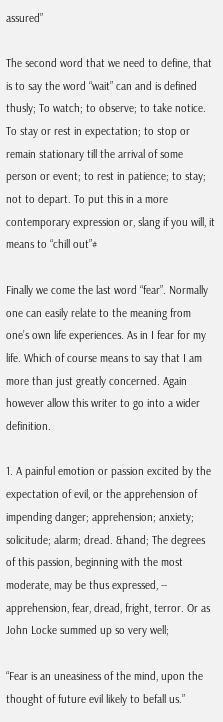assured”

The second word that we need to define, that is to say the word “wait” can and is defined thusly; To watch; to observe; to take notice. To stay or rest in expectation; to stop or remain stationary till the arrival of some person or event; to rest in patience; to stay; not to depart. To put this in a more contemporary expression or, slang if you will, it means to “chill out”#

Finally we come the last word “fear”. Normally one can easily relate to the meaning from one’s own life experiences. As in I fear for my life. Which of course means to say that I am more than just greatly concerned. Again however allow this writer to go into a wider definition.

1. A painful emotion or passion excited by the expectation of evil, or the apprehension of impending danger; apprehension; anxiety; solicitude; alarm; dread. &hand; The degrees of this passion, beginning with the most moderate, may be thus expressed, -- apprehension, fear, dread, fright, terror. Or as John Locke summed up so very well;

“Fear is an uneasiness of the mind, upon the thought of future evil likely to befall us.”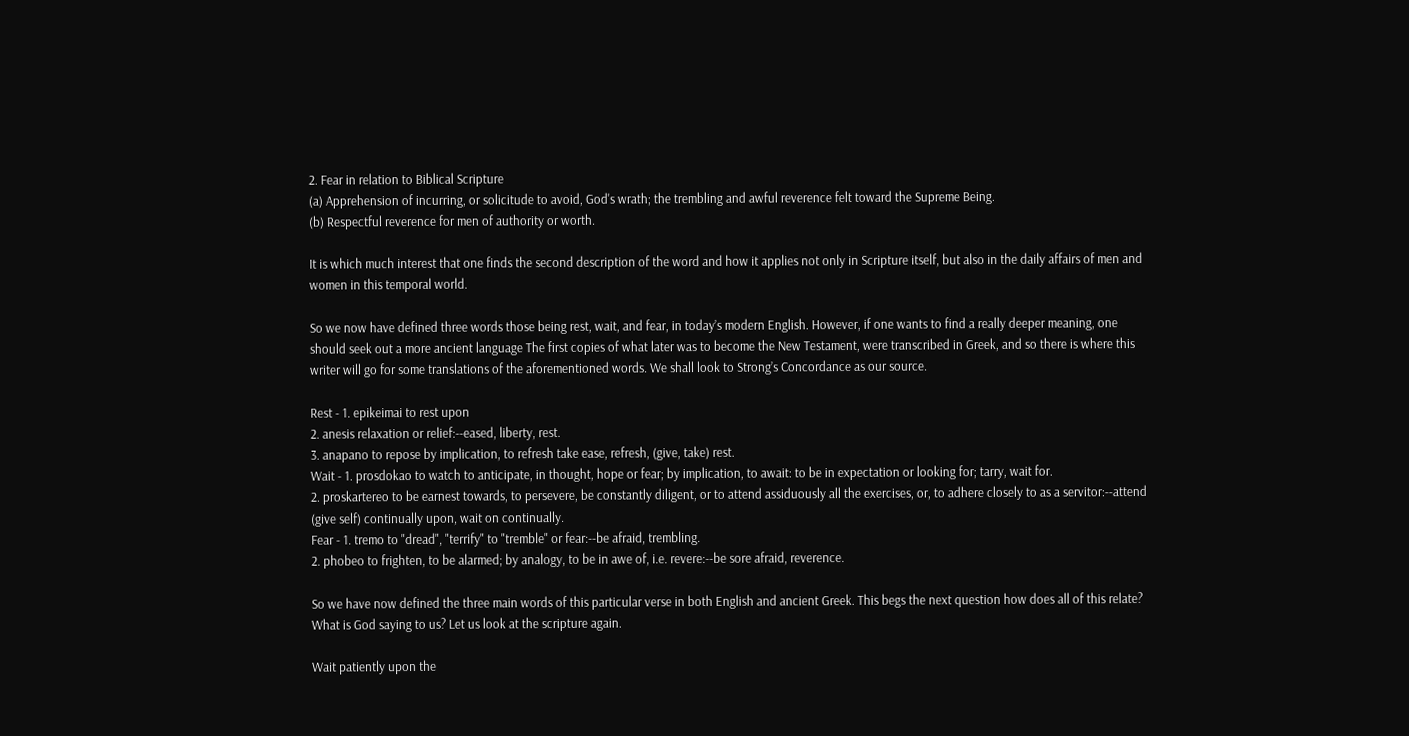2. Fear in relation to Biblical Scripture
(a) Apprehension of incurring, or solicitude to avoid, God's wrath; the trembling and awful reverence felt toward the Supreme Being.
(b) Respectful reverence for men of authority or worth.

It is which much interest that one finds the second description of the word and how it applies not only in Scripture itself, but also in the daily affairs of men and women in this temporal world.

So we now have defined three words those being rest, wait, and fear, in today’s modern English. However, if one wants to find a really deeper meaning, one should seek out a more ancient language The first copies of what later was to become the New Testament, were transcribed in Greek, and so there is where this writer will go for some translations of the aforementioned words. We shall look to Strong’s Concordance as our source.

Rest - 1. epikeimai to rest upon
2. anesis relaxation or relief:--eased, liberty, rest.
3. anapano to repose by implication, to refresh take ease, refresh, (give, take) rest.
Wait - 1. prosdokao to watch to anticipate, in thought, hope or fear; by implication, to await: to be in expectation or looking for; tarry, wait for.
2. proskartereo to be earnest towards, to persevere, be constantly diligent, or to attend assiduously all the exercises, or, to adhere closely to as a servitor:--attend (give self) continually upon, wait on continually.
Fear - 1. tremo to "dread", "terrify" to "tremble" or fear:--be afraid, trembling.
2. phobeo to frighten, to be alarmed; by analogy, to be in awe of, i.e. revere:--be sore afraid, reverence.

So we have now defined the three main words of this particular verse in both English and ancient Greek. This begs the next question how does all of this relate? What is God saying to us? Let us look at the scripture again.

Wait patiently upon the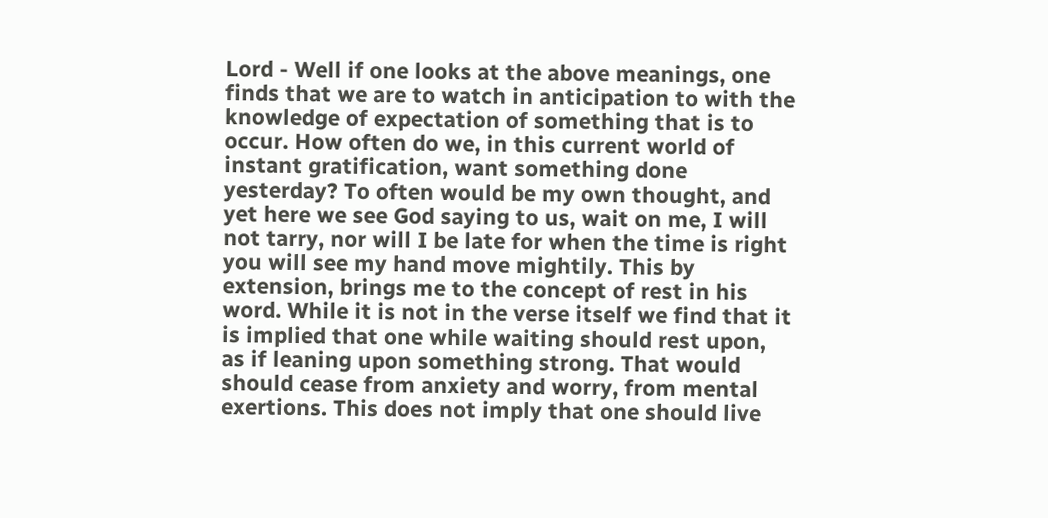Lord - Well if one looks at the above meanings, one finds that we are to watch in anticipation to with the knowledge of expectation of something that is to occur. How often do we, in this current world of instant gratification, want something done yesterday? To often would be my own thought, and yet here we see God saying to us, wait on me, I will not tarry, nor will I be late for when the time is right you will see my hand move mightily. This by extension, brings me to the concept of rest in his word. While it is not in the verse itself we find that it is implied that one while waiting should rest upon, as if leaning upon something strong. That would should cease from anxiety and worry, from mental exertions. This does not imply that one should live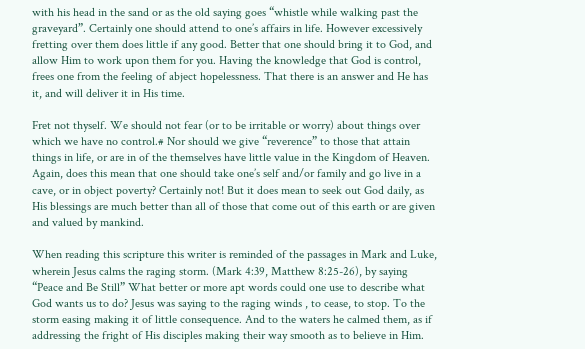with his head in the sand or as the old saying goes “whistle while walking past the graveyard”. Certainly one should attend to one’s affairs in life. However excessively fretting over them does little if any good. Better that one should bring it to God, and allow Him to work upon them for you. Having the knowledge that God is control, frees one from the feeling of abject hopelessness. That there is an answer and He has it, and will deliver it in His time.

Fret not thyself. We should not fear (or to be irritable or worry) about things over which we have no control.# Nor should we give “reverence” to those that attain things in life, or are in of the themselves have little value in the Kingdom of Heaven. Again, does this mean that one should take one’s self and/or family and go live in a cave, or in object poverty? Certainly not! But it does mean to seek out God daily, as His blessings are much better than all of those that come out of this earth or are given and valued by mankind.

When reading this scripture this writer is reminded of the passages in Mark and Luke, wherein Jesus calms the raging storm. (Mark 4:39, Matthew 8:25-26), by saying “Peace and Be Still” What better or more apt words could one use to describe what God wants us to do? Jesus was saying to the raging winds , to cease, to stop. To the storm easing making it of little consequence. And to the waters he calmed them, as if addressing the fright of His disciples making their way smooth as to believe in Him.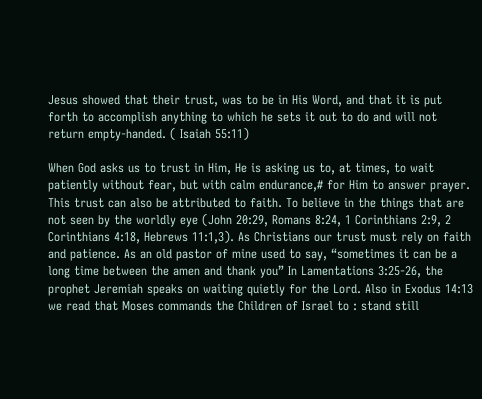Jesus showed that their trust, was to be in His Word, and that it is put forth to accomplish anything to which he sets it out to do and will not return empty-handed. ( Isaiah 55:11)

When God asks us to trust in Him, He is asking us to, at times, to wait patiently without fear, but with calm endurance,# for Him to answer prayer. This trust can also be attributed to faith. To believe in the things that are not seen by the worldly eye (John 20:29, Romans 8:24, 1 Corinthians 2:9, 2 Corinthians 4:18, Hebrews 11:1,3). As Christians our trust must rely on faith and patience. As an old pastor of mine used to say, “sometimes it can be a long time between the amen and thank you” In Lamentations 3:25-26, the prophet Jeremiah speaks on waiting quietly for the Lord. Also in Exodus 14:13 we read that Moses commands the Children of Israel to : stand still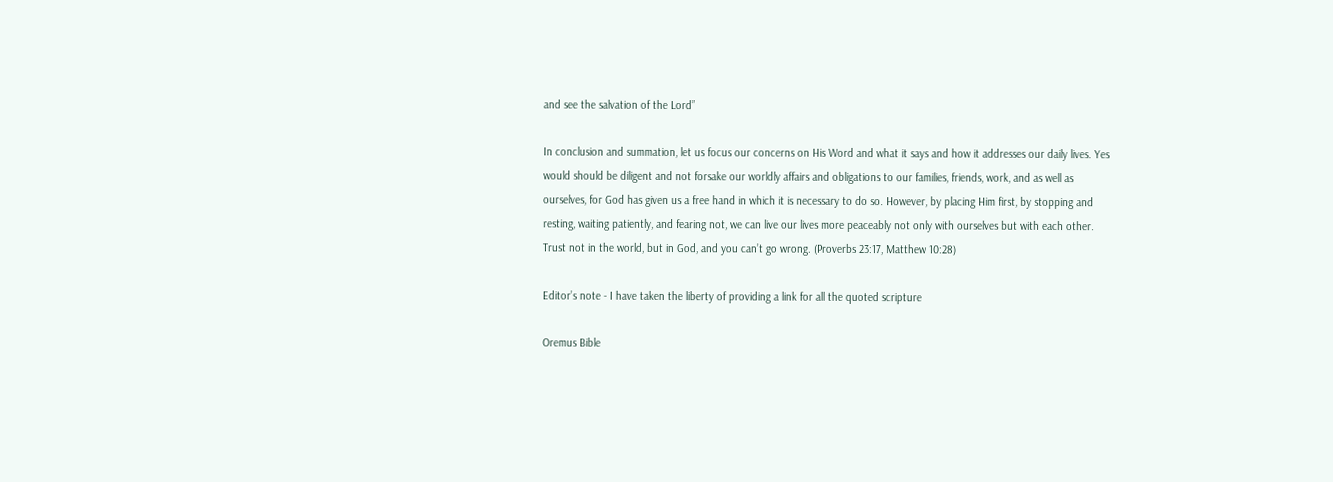and see the salvation of the Lord”

In conclusion and summation, let us focus our concerns on His Word and what it says and how it addresses our daily lives. Yes would should be diligent and not forsake our worldly affairs and obligations to our families, friends, work, and as well as ourselves, for God has given us a free hand in which it is necessary to do so. However, by placing Him first, by stopping and resting, waiting patiently, and fearing not, we can live our lives more peaceably not only with ourselves but with each other. Trust not in the world, but in God, and you can’t go wrong. (Proverbs 23:17, Matthew 10:28)

Editor’s note - I have taken the liberty of providing a link for all the quoted scripture

Oremus Bible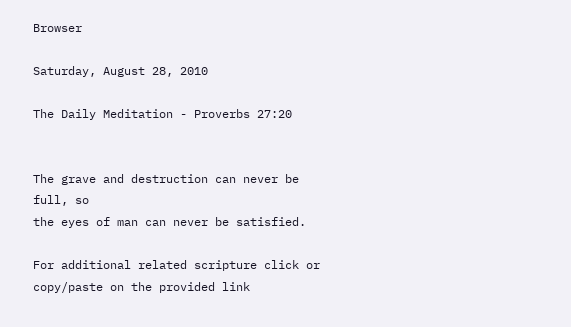Browser

Saturday, August 28, 2010

The Daily Meditation - Proverbs 27:20


The grave and destruction can never be full, so
the eyes of man can never be satisfied.

For additional related scripture click or copy/paste on the provided link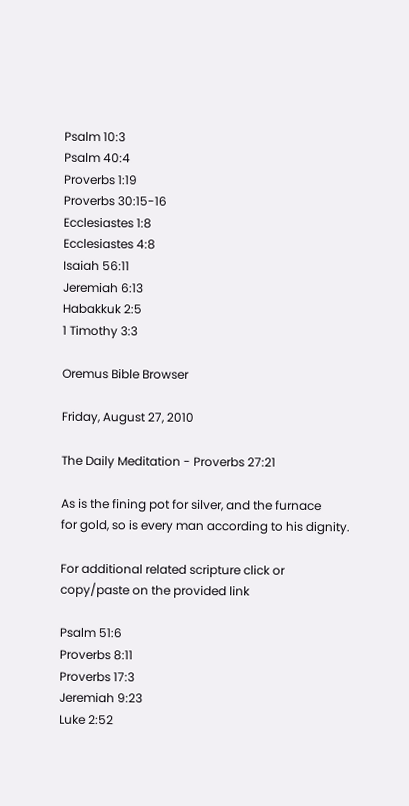Psalm 10:3
Psalm 40:4
Proverbs 1:19
Proverbs 30:15-16
Ecclesiastes 1:8
Ecclesiastes 4:8
Isaiah 56:11
Jeremiah 6:13
Habakkuk 2:5
1 Timothy 3:3

Oremus Bible Browser

Friday, August 27, 2010

The Daily Meditation - Proverbs 27:21

As is the fining pot for silver, and the furnace
for gold, so is every man according to his dignity.

For additional related scripture click or copy/paste on the provided link

Psalm 51:6
Proverbs 8:11
Proverbs 17:3
Jeremiah 9:23
Luke 2:52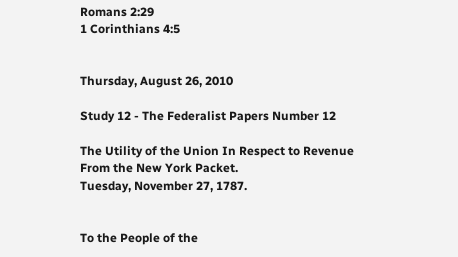Romans 2:29
1 Corinthians 4:5


Thursday, August 26, 2010

Study 12 - The Federalist Papers Number 12

The Utility of the Union In Respect to Revenue
From the New York Packet.
Tuesday, November 27, 1787.


To the People of the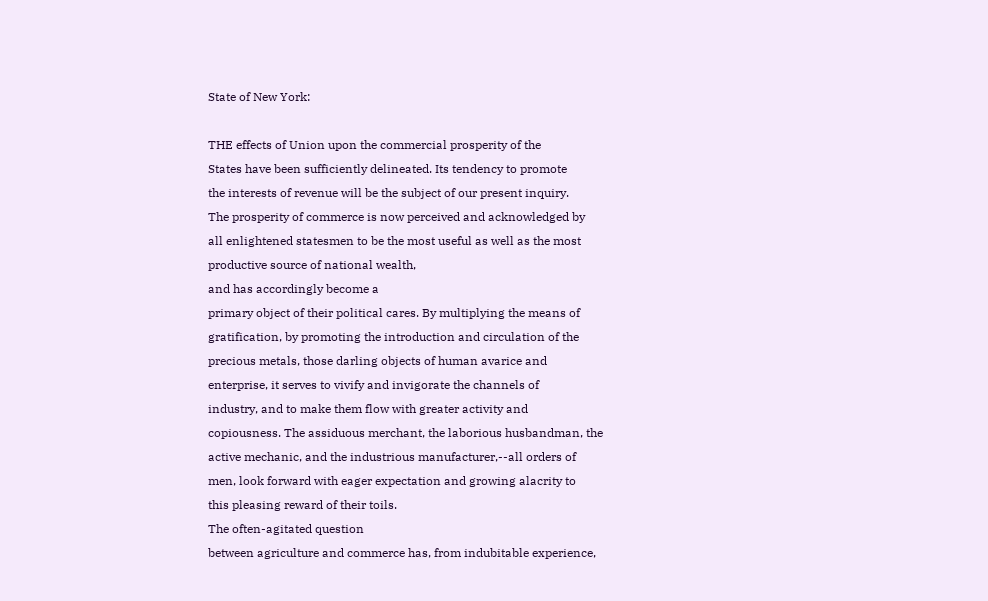State of New York:

THE effects of Union upon the commercial prosperity of the
States have been sufficiently delineated. Its tendency to promote
the interests of revenue will be the subject of our present inquiry.
The prosperity of commerce is now perceived and acknowledged by
all enlightened statesmen to be the most useful as well as the most
productive source of national wealth,
and has accordingly become a
primary object of their political cares. By multiplying the means of
gratification, by promoting the introduction and circulation of the
precious metals, those darling objects of human avarice and
enterprise, it serves to vivify and invigorate the channels of
industry, and to make them flow with greater activity and
copiousness. The assiduous merchant, the laborious husbandman, the
active mechanic, and the industrious manufacturer,--all orders of
men, look forward with eager expectation and growing alacrity to
this pleasing reward of their toils.
The often-agitated question
between agriculture and commerce has, from indubitable experience,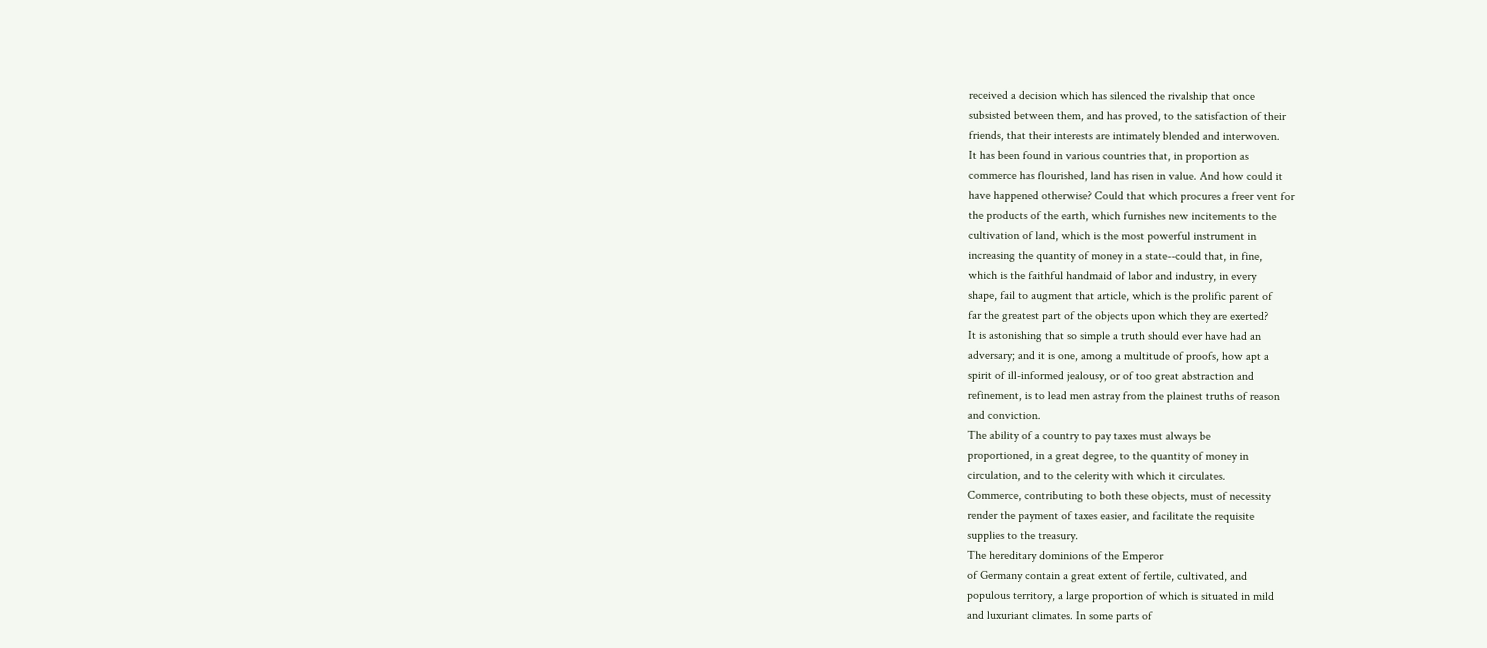received a decision which has silenced the rivalship that once
subsisted between them, and has proved, to the satisfaction of their
friends, that their interests are intimately blended and interwoven.
It has been found in various countries that, in proportion as
commerce has flourished, land has risen in value. And how could it
have happened otherwise? Could that which procures a freer vent for
the products of the earth, which furnishes new incitements to the
cultivation of land, which is the most powerful instrument in
increasing the quantity of money in a state--could that, in fine,
which is the faithful handmaid of labor and industry, in every
shape, fail to augment that article, which is the prolific parent of
far the greatest part of the objects upon which they are exerted?
It is astonishing that so simple a truth should ever have had an
adversary; and it is one, among a multitude of proofs, how apt a
spirit of ill-informed jealousy, or of too great abstraction and
refinement, is to lead men astray from the plainest truths of reason
and conviction.
The ability of a country to pay taxes must always be
proportioned, in a great degree, to the quantity of money in
circulation, and to the celerity with which it circulates.
Commerce, contributing to both these objects, must of necessity
render the payment of taxes easier, and facilitate the requisite
supplies to the treasury.
The hereditary dominions of the Emperor
of Germany contain a great extent of fertile, cultivated, and
populous territory, a large proportion of which is situated in mild
and luxuriant climates. In some parts of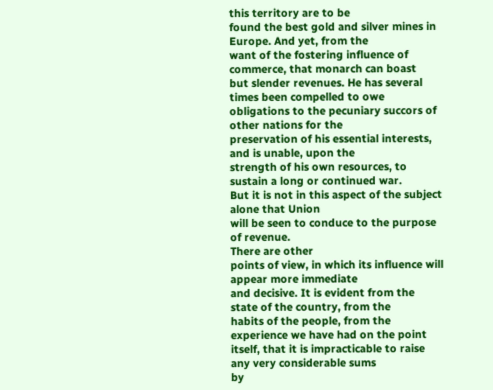this territory are to be
found the best gold and silver mines in Europe. And yet, from the
want of the fostering influence of commerce, that monarch can boast
but slender revenues. He has several times been compelled to owe
obligations to the pecuniary succors of other nations for the
preservation of his essential interests, and is unable, upon the
strength of his own resources, to sustain a long or continued war.
But it is not in this aspect of the subject alone that Union
will be seen to conduce to the purpose of revenue.
There are other
points of view, in which its influence will appear more immediate
and decisive. It is evident from the state of the country, from the
habits of the people, from the experience we have had on the point
itself, that it is impracticable to raise any very considerable sums
by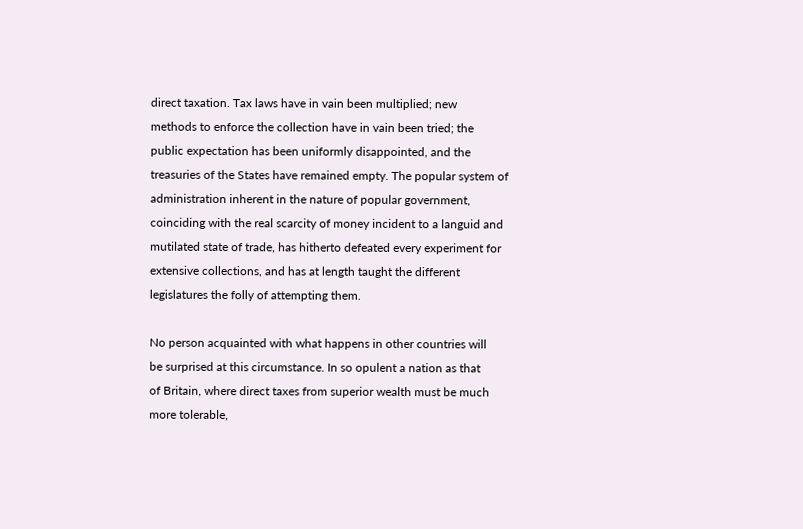direct taxation. Tax laws have in vain been multiplied; new
methods to enforce the collection have in vain been tried; the
public expectation has been uniformly disappointed, and the
treasuries of the States have remained empty. The popular system of
administration inherent in the nature of popular government,
coinciding with the real scarcity of money incident to a languid and
mutilated state of trade, has hitherto defeated every experiment for
extensive collections, and has at length taught the different
legislatures the folly of attempting them.

No person acquainted with what happens in other countries will
be surprised at this circumstance. In so opulent a nation as that
of Britain, where direct taxes from superior wealth must be much
more tolerable,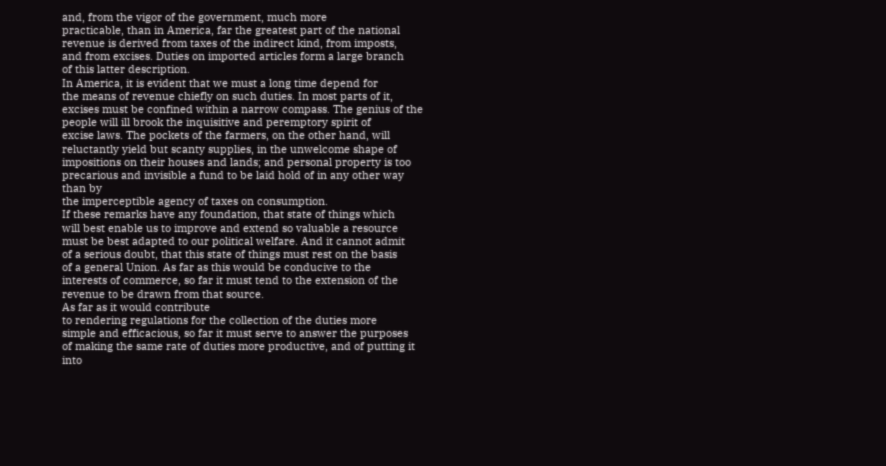and, from the vigor of the government, much more
practicable, than in America, far the greatest part of the national
revenue is derived from taxes of the indirect kind, from imposts,
and from excises. Duties on imported articles form a large branch
of this latter description.
In America, it is evident that we must a long time depend for
the means of revenue chiefly on such duties. In most parts of it,
excises must be confined within a narrow compass. The genius of the
people will ill brook the inquisitive and peremptory spirit of
excise laws. The pockets of the farmers, on the other hand, will
reluctantly yield but scanty supplies, in the unwelcome shape of
impositions on their houses and lands; and personal property is too
precarious and invisible a fund to be laid hold of in any other way
than by
the imperceptible agency of taxes on consumption.
If these remarks have any foundation, that state of things which
will best enable us to improve and extend so valuable a resource
must be best adapted to our political welfare. And it cannot admit
of a serious doubt, that this state of things must rest on the basis
of a general Union. As far as this would be conducive to the
interests of commerce, so far it must tend to the extension of the
revenue to be drawn from that source.
As far as it would contribute
to rendering regulations for the collection of the duties more
simple and efficacious, so far it must serve to answer the purposes
of making the same rate of duties more productive, and of putting it
into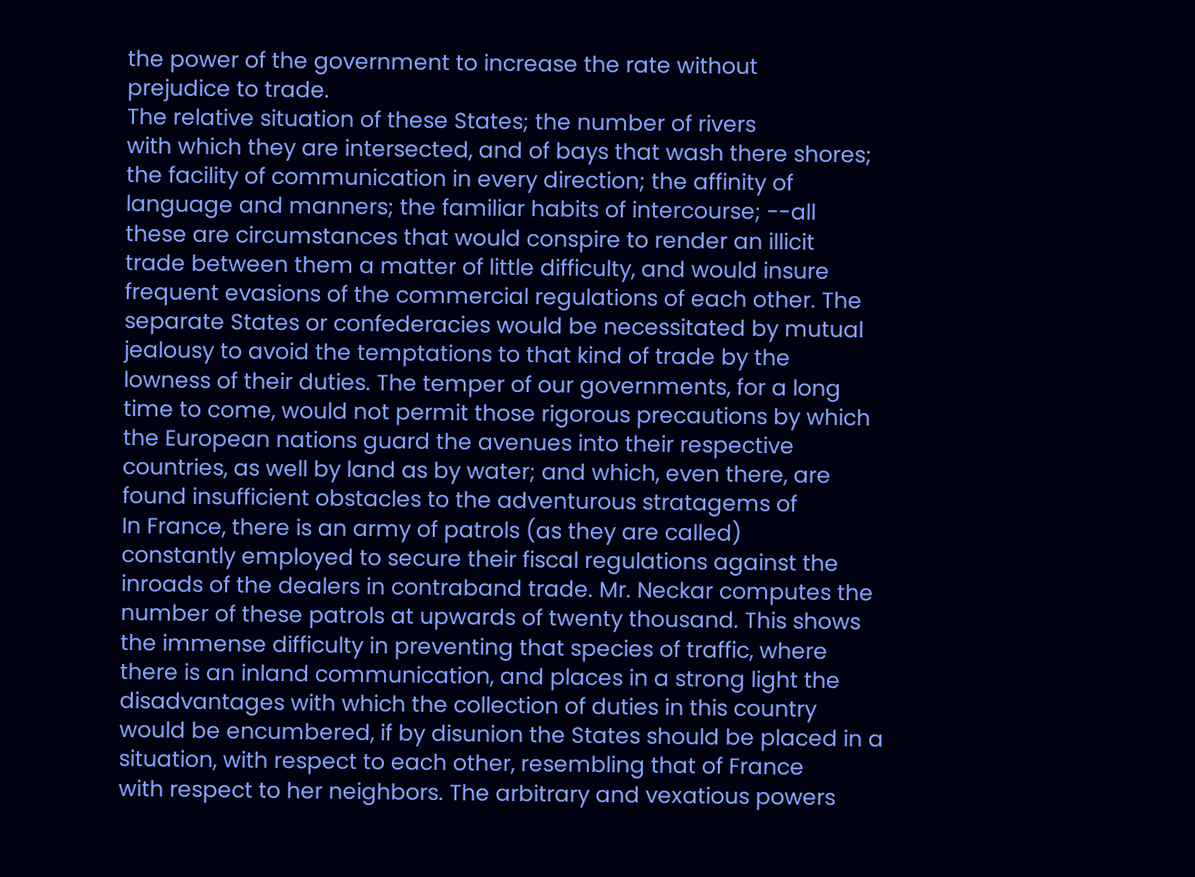the power of the government to increase the rate without
prejudice to trade.
The relative situation of these States; the number of rivers
with which they are intersected, and of bays that wash there shores;
the facility of communication in every direction; the affinity of
language and manners; the familiar habits of intercourse; --all
these are circumstances that would conspire to render an illicit
trade between them a matter of little difficulty, and would insure
frequent evasions of the commercial regulations of each other. The
separate States or confederacies would be necessitated by mutual
jealousy to avoid the temptations to that kind of trade by the
lowness of their duties. The temper of our governments, for a long
time to come, would not permit those rigorous precautions by which
the European nations guard the avenues into their respective
countries, as well by land as by water; and which, even there, are
found insufficient obstacles to the adventurous stratagems of
In France, there is an army of patrols (as they are called)
constantly employed to secure their fiscal regulations against the
inroads of the dealers in contraband trade. Mr. Neckar computes the
number of these patrols at upwards of twenty thousand. This shows
the immense difficulty in preventing that species of traffic, where
there is an inland communication, and places in a strong light the
disadvantages with which the collection of duties in this country
would be encumbered, if by disunion the States should be placed in a
situation, with respect to each other, resembling that of France
with respect to her neighbors. The arbitrary and vexatious powers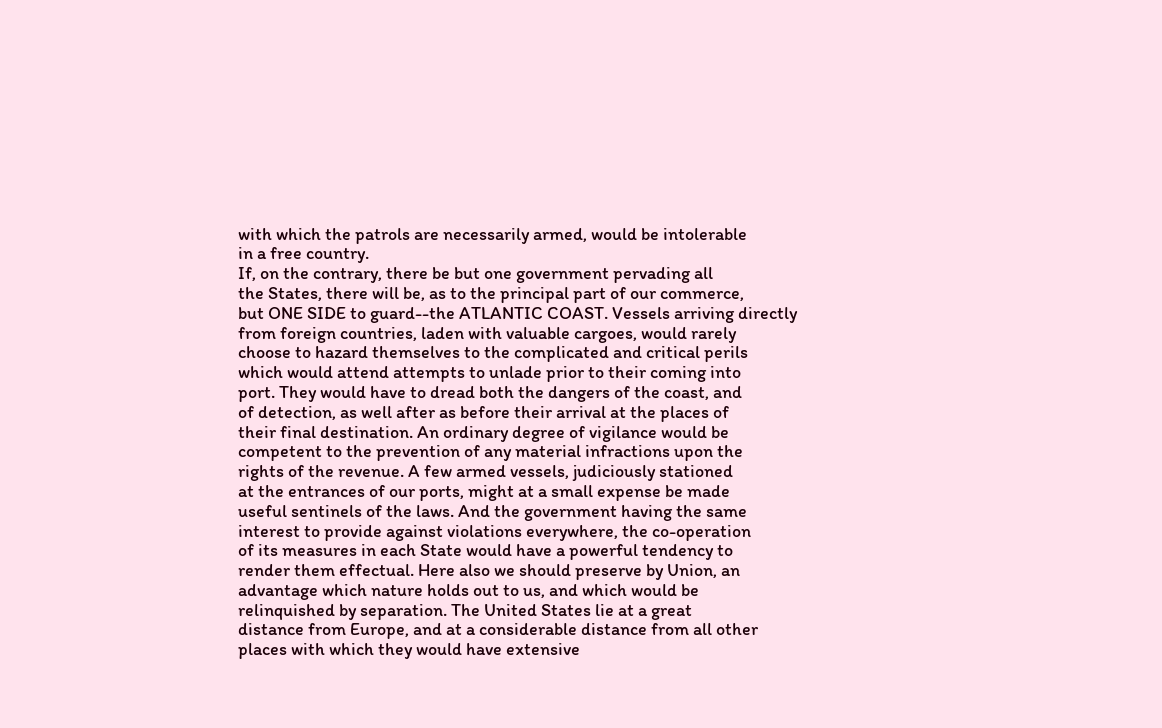with which the patrols are necessarily armed, would be intolerable
in a free country.
If, on the contrary, there be but one government pervading all
the States, there will be, as to the principal part of our commerce,
but ONE SIDE to guard--the ATLANTIC COAST. Vessels arriving directly
from foreign countries, laden with valuable cargoes, would rarely
choose to hazard themselves to the complicated and critical perils
which would attend attempts to unlade prior to their coming into
port. They would have to dread both the dangers of the coast, and
of detection, as well after as before their arrival at the places of
their final destination. An ordinary degree of vigilance would be
competent to the prevention of any material infractions upon the
rights of the revenue. A few armed vessels, judiciously stationed
at the entrances of our ports, might at a small expense be made
useful sentinels of the laws. And the government having the same
interest to provide against violations everywhere, the co-operation
of its measures in each State would have a powerful tendency to
render them effectual. Here also we should preserve by Union, an
advantage which nature holds out to us, and which would be
relinquished by separation. The United States lie at a great
distance from Europe, and at a considerable distance from all other
places with which they would have extensive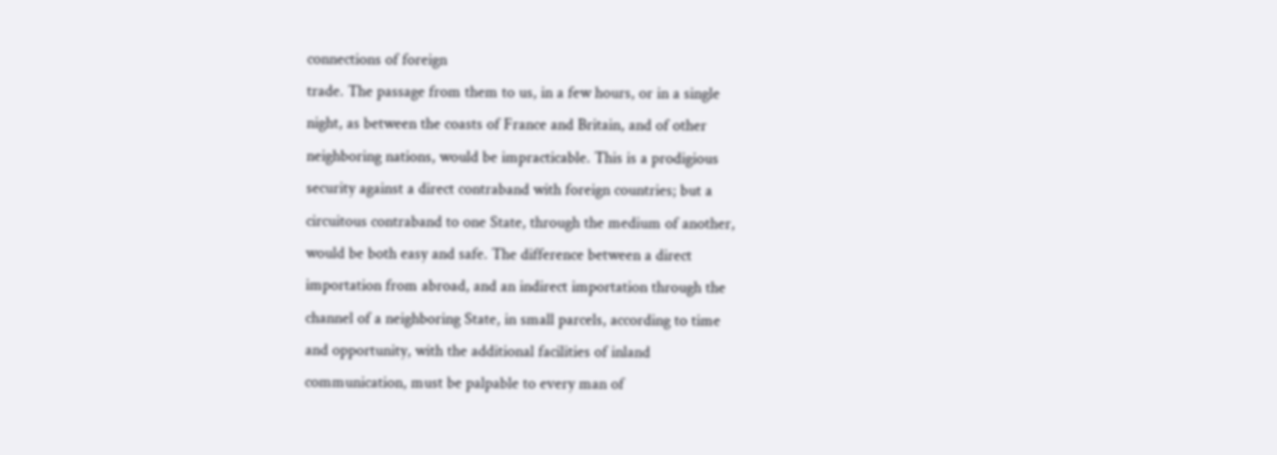connections of foreign
trade. The passage from them to us, in a few hours, or in a single
night, as between the coasts of France and Britain, and of other
neighboring nations, would be impracticable. This is a prodigious
security against a direct contraband with foreign countries; but a
circuitous contraband to one State, through the medium of another,
would be both easy and safe. The difference between a direct
importation from abroad, and an indirect importation through the
channel of a neighboring State, in small parcels, according to time
and opportunity, with the additional facilities of inland
communication, must be palpable to every man of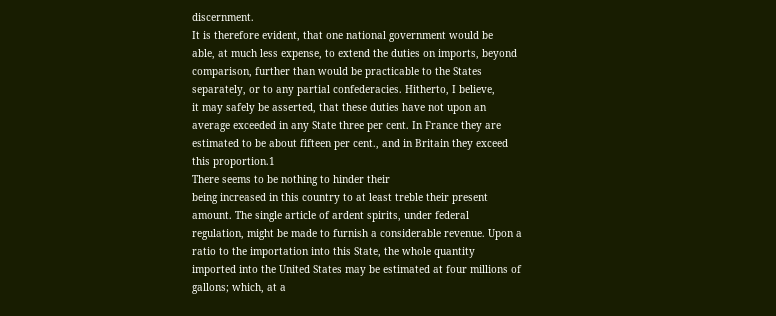discernment.
It is therefore evident, that one national government would be
able, at much less expense, to extend the duties on imports, beyond
comparison, further than would be practicable to the States
separately, or to any partial confederacies. Hitherto, I believe,
it may safely be asserted, that these duties have not upon an
average exceeded in any State three per cent. In France they are
estimated to be about fifteen per cent., and in Britain they exceed
this proportion.1
There seems to be nothing to hinder their
being increased in this country to at least treble their present
amount. The single article of ardent spirits, under federal
regulation, might be made to furnish a considerable revenue. Upon a
ratio to the importation into this State, the whole quantity
imported into the United States may be estimated at four millions of
gallons; which, at a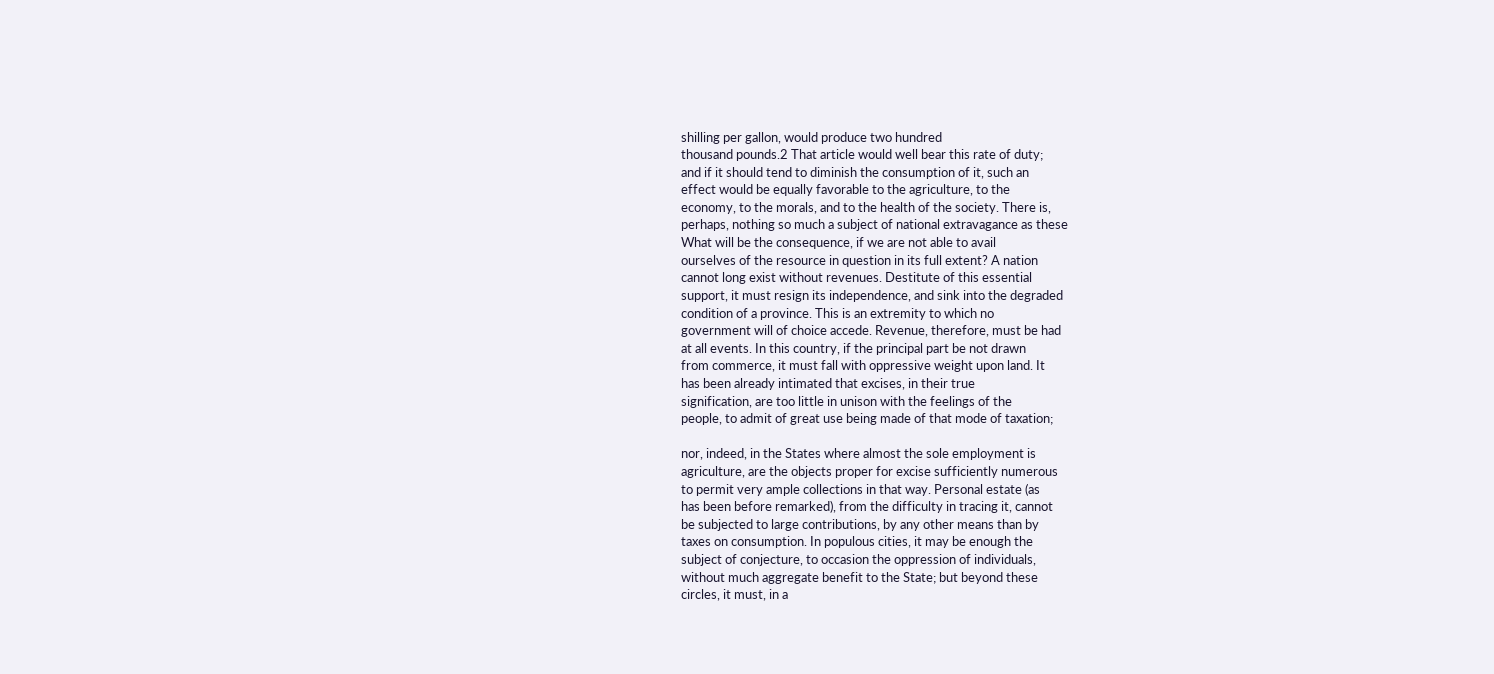shilling per gallon, would produce two hundred
thousand pounds.2 That article would well bear this rate of duty;
and if it should tend to diminish the consumption of it, such an
effect would be equally favorable to the agriculture, to the
economy, to the morals, and to the health of the society. There is,
perhaps, nothing so much a subject of national extravagance as these
What will be the consequence, if we are not able to avail
ourselves of the resource in question in its full extent? A nation
cannot long exist without revenues. Destitute of this essential
support, it must resign its independence, and sink into the degraded
condition of a province. This is an extremity to which no
government will of choice accede. Revenue, therefore, must be had
at all events. In this country, if the principal part be not drawn
from commerce, it must fall with oppressive weight upon land. It
has been already intimated that excises, in their true
signification, are too little in unison with the feelings of the
people, to admit of great use being made of that mode of taxation;

nor, indeed, in the States where almost the sole employment is
agriculture, are the objects proper for excise sufficiently numerous
to permit very ample collections in that way. Personal estate (as
has been before remarked), from the difficulty in tracing it, cannot
be subjected to large contributions, by any other means than by
taxes on consumption. In populous cities, it may be enough the
subject of conjecture, to occasion the oppression of individuals,
without much aggregate benefit to the State; but beyond these
circles, it must, in a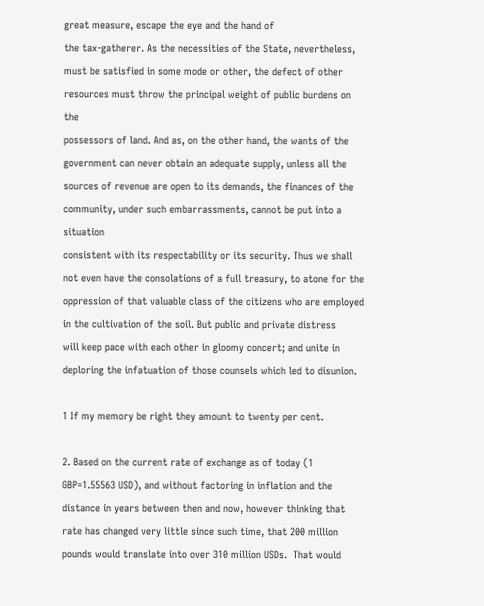great measure, escape the eye and the hand of
the tax-gatherer. As the necessities of the State, nevertheless,
must be satisfied in some mode or other, the defect of other
resources must throw the principal weight of public burdens on the
possessors of land. And as, on the other hand, the wants of the
government can never obtain an adequate supply, unless all the
sources of revenue are open to its demands, the finances of the
community, under such embarrassments, cannot be put into a situation
consistent with its respectability or its security. Thus we shall
not even have the consolations of a full treasury, to atone for the
oppression of that valuable class of the citizens who are employed
in the cultivation of the soil. But public and private distress
will keep pace with each other in gloomy concert; and unite in
deploring the infatuation of those counsels which led to disunion.

1 If my memory be right they amount to twenty per cent.

2. Based on the current rate of exchange as of today (1 GBP=1.55563 USD), and without factoring in inflation and the distance in years between then and now, however thinking that rate has changed very little since such time, that 200 million pounds would translate into over 310 million USDs.  That would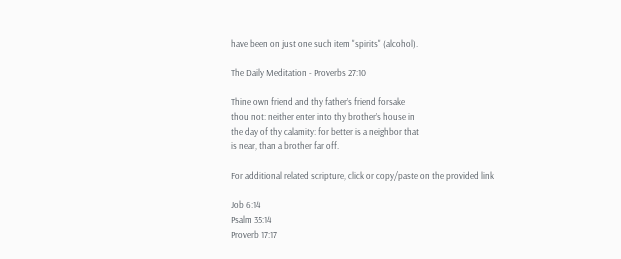have been on just one such item "spirits" (alcohol).

The Daily Meditation - Proverbs 27:10

Thine own friend and thy father’s friend forsake
thou not: neither enter into thy brother’s house in
the day of thy calamity: for better is a neighbor that
is near, than a brother far off.

For additional related scripture, click or copy/paste on the provided link

Job 6:14
Psalm 35:14
Proverb 17:17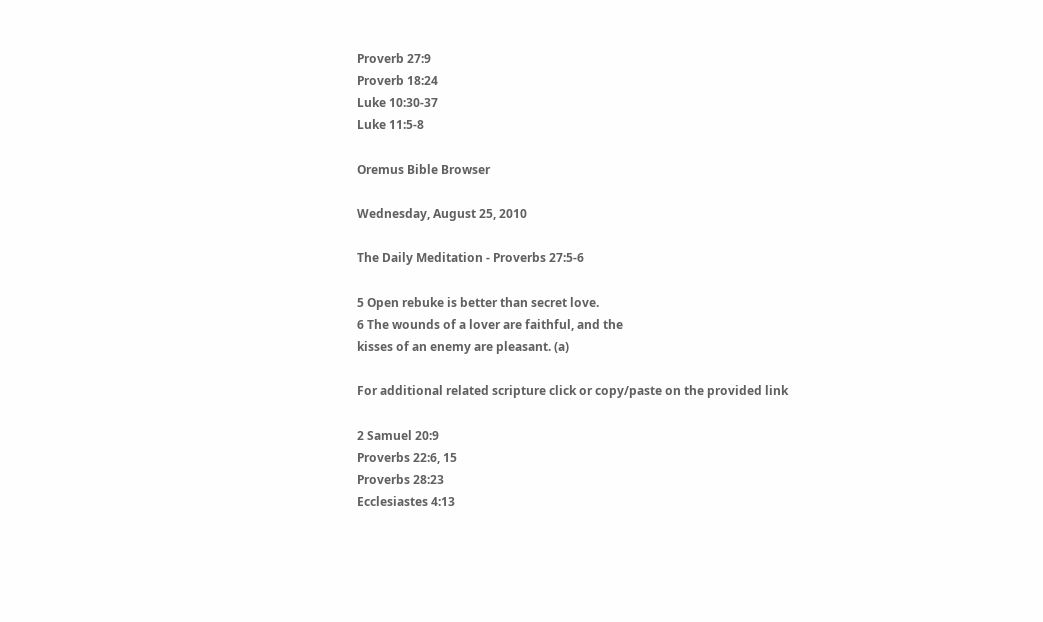Proverb 27:9
Proverb 18:24
Luke 10:30-37
Luke 11:5-8

Oremus Bible Browser

Wednesday, August 25, 2010

The Daily Meditation - Proverbs 27:5-6

5 Open rebuke is better than secret love.
6 The wounds of a lover are faithful, and the
kisses of an enemy are pleasant. (a)

For additional related scripture click or copy/paste on the provided link

2 Samuel 20:9
Proverbs 22:6, 15
Proverbs 28:23
Ecclesiastes 4:13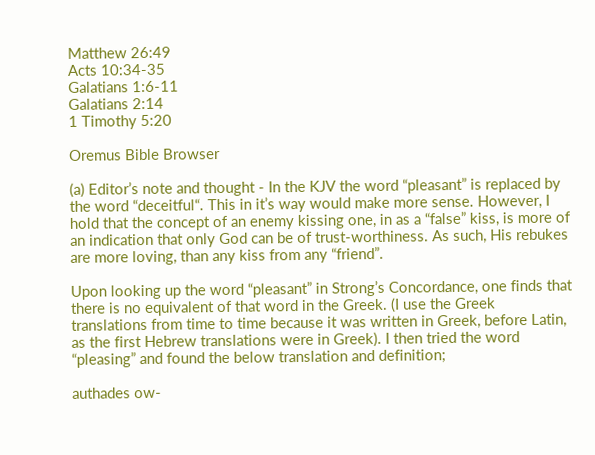Matthew 26:49
Acts 10:34-35
Galatians 1:6-11
Galatians 2:14
1 Timothy 5:20

Oremus Bible Browser

(a) Editor’s note and thought - In the KJV the word “pleasant” is replaced by the word “deceitful“. This in it’s way would make more sense. However, I hold that the concept of an enemy kissing one, in as a “false” kiss, is more of an indication that only God can be of trust-worthiness. As such, His rebukes are more loving, than any kiss from any “friend”.

Upon looking up the word “pleasant” in Strong’s Concordance, one finds that there is no equivalent of that word in the Greek. (I use the Greek translations from time to time because it was written in Greek, before Latin, as the first Hebrew translations were in Greek). I then tried the word “pleasing” and found the below translation and definition;

authades ow-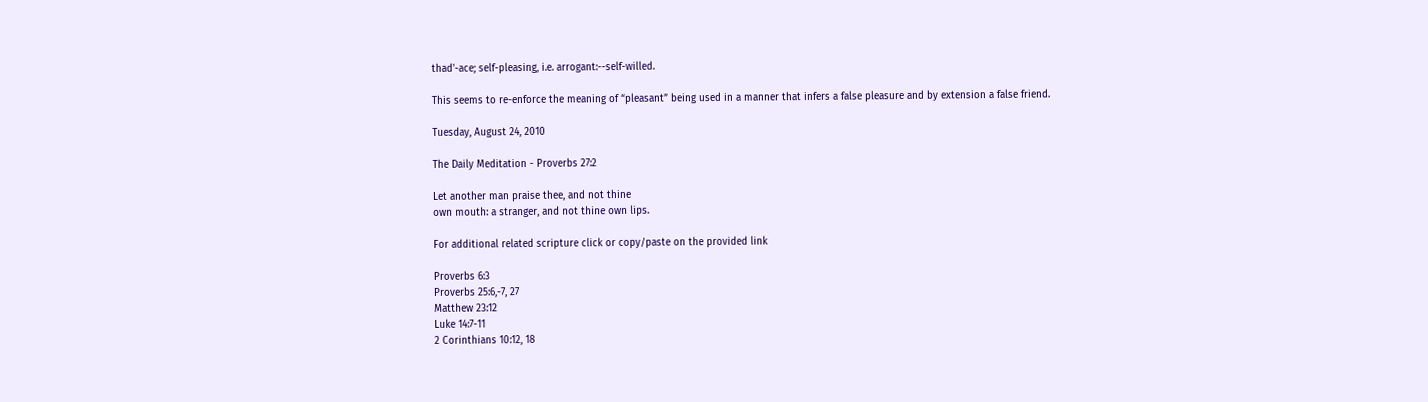thad'-ace; self-pleasing, i.e. arrogant:--self-willed.

This seems to re-enforce the meaning of “pleasant” being used in a manner that infers a false pleasure and by extension a false friend.

Tuesday, August 24, 2010

The Daily Meditation - Proverbs 27:2

Let another man praise thee, and not thine
own mouth: a stranger, and not thine own lips.

For additional related scripture click or copy/paste on the provided link

Proverbs 6:3
Proverbs 25:6,-7, 27
Matthew 23:12
Luke 14:7-11
2 Corinthians 10:12, 18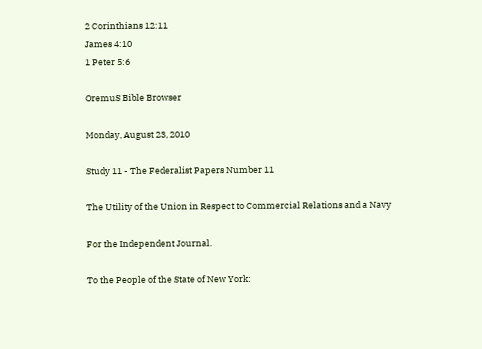2 Corinthians 12:11
James 4:10
1 Peter 5:6

OremuS Bible Browser

Monday, August 23, 2010

Study 11 - The Federalist Papers Number 11

The Utility of the Union in Respect to Commercial Relations and a Navy

For the Independent Journal.

To the People of the State of New York: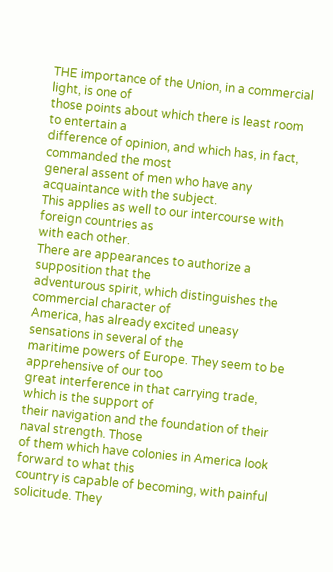THE importance of the Union, in a commercial light, is one of
those points about which there is least room to entertain a
difference of opinion, and which has, in fact, commanded the most
general assent of men who have any acquaintance with the subject.
This applies as well to our intercourse with foreign countries as
with each other.
There are appearances to authorize a supposition that the
adventurous spirit, which distinguishes the commercial character of
America, has already excited uneasy sensations in several of the
maritime powers of Europe. They seem to be apprehensive of our too
great interference in that carrying trade, which is the support of
their navigation and the foundation of their naval strength. Those
of them which have colonies in America look forward to what this
country is capable of becoming, with painful solicitude. They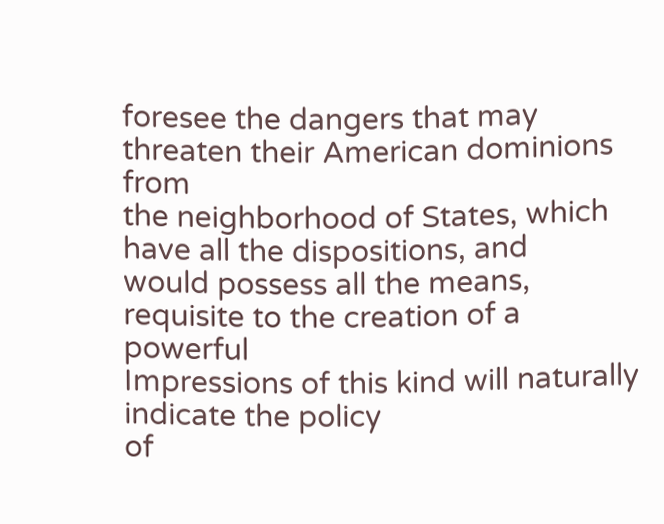foresee the dangers that may threaten their American dominions from
the neighborhood of States, which have all the dispositions, and
would possess all the means, requisite to the creation of a powerful
Impressions of this kind will naturally indicate the policy
of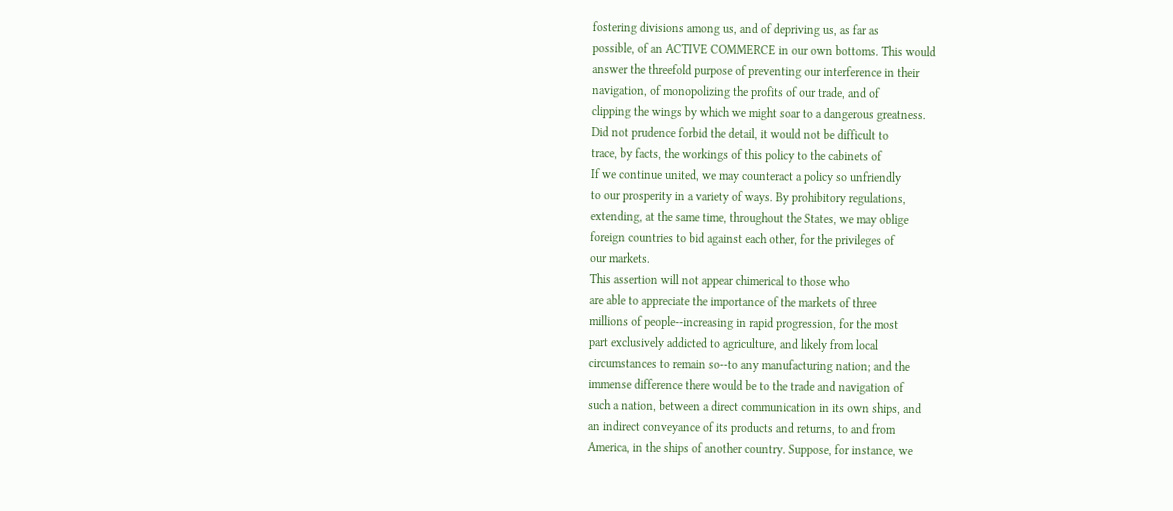fostering divisions among us, and of depriving us, as far as
possible, of an ACTIVE COMMERCE in our own bottoms. This would
answer the threefold purpose of preventing our interference in their
navigation, of monopolizing the profits of our trade, and of
clipping the wings by which we might soar to a dangerous greatness.
Did not prudence forbid the detail, it would not be difficult to
trace, by facts, the workings of this policy to the cabinets of
If we continue united, we may counteract a policy so unfriendly
to our prosperity in a variety of ways. By prohibitory regulations,
extending, at the same time, throughout the States, we may oblige
foreign countries to bid against each other, for the privileges of
our markets.
This assertion will not appear chimerical to those who
are able to appreciate the importance of the markets of three
millions of people--increasing in rapid progression, for the most
part exclusively addicted to agriculture, and likely from local
circumstances to remain so--to any manufacturing nation; and the
immense difference there would be to the trade and navigation of
such a nation, between a direct communication in its own ships, and
an indirect conveyance of its products and returns, to and from
America, in the ships of another country. Suppose, for instance, we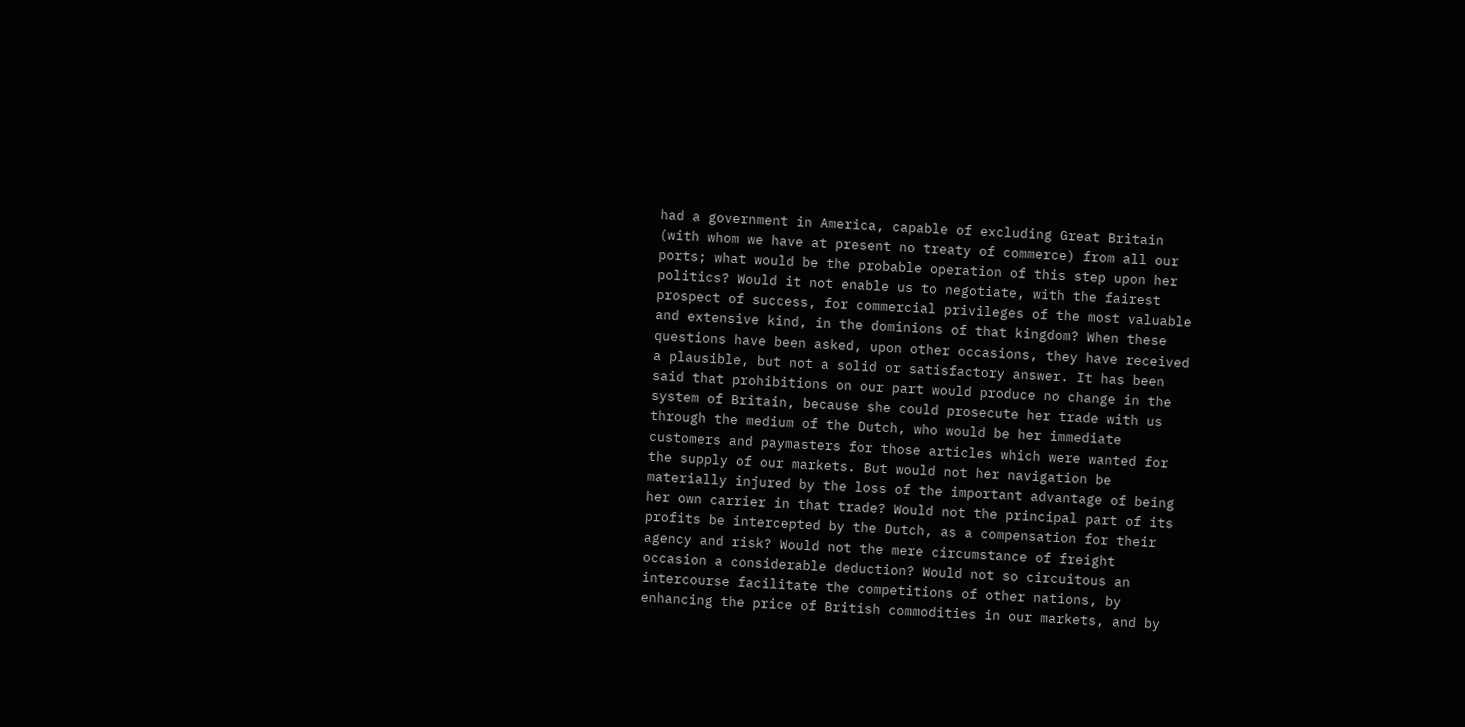had a government in America, capable of excluding Great Britain
(with whom we have at present no treaty of commerce) from all our
ports; what would be the probable operation of this step upon her
politics? Would it not enable us to negotiate, with the fairest
prospect of success, for commercial privileges of the most valuable
and extensive kind, in the dominions of that kingdom? When these
questions have been asked, upon other occasions, they have received
a plausible, but not a solid or satisfactory answer. It has been
said that prohibitions on our part would produce no change in the
system of Britain, because she could prosecute her trade with us
through the medium of the Dutch, who would be her immediate
customers and paymasters for those articles which were wanted for
the supply of our markets. But would not her navigation be
materially injured by the loss of the important advantage of being
her own carrier in that trade? Would not the principal part of its
profits be intercepted by the Dutch, as a compensation for their
agency and risk? Would not the mere circumstance of freight
occasion a considerable deduction? Would not so circuitous an
intercourse facilitate the competitions of other nations, by
enhancing the price of British commodities in our markets, and by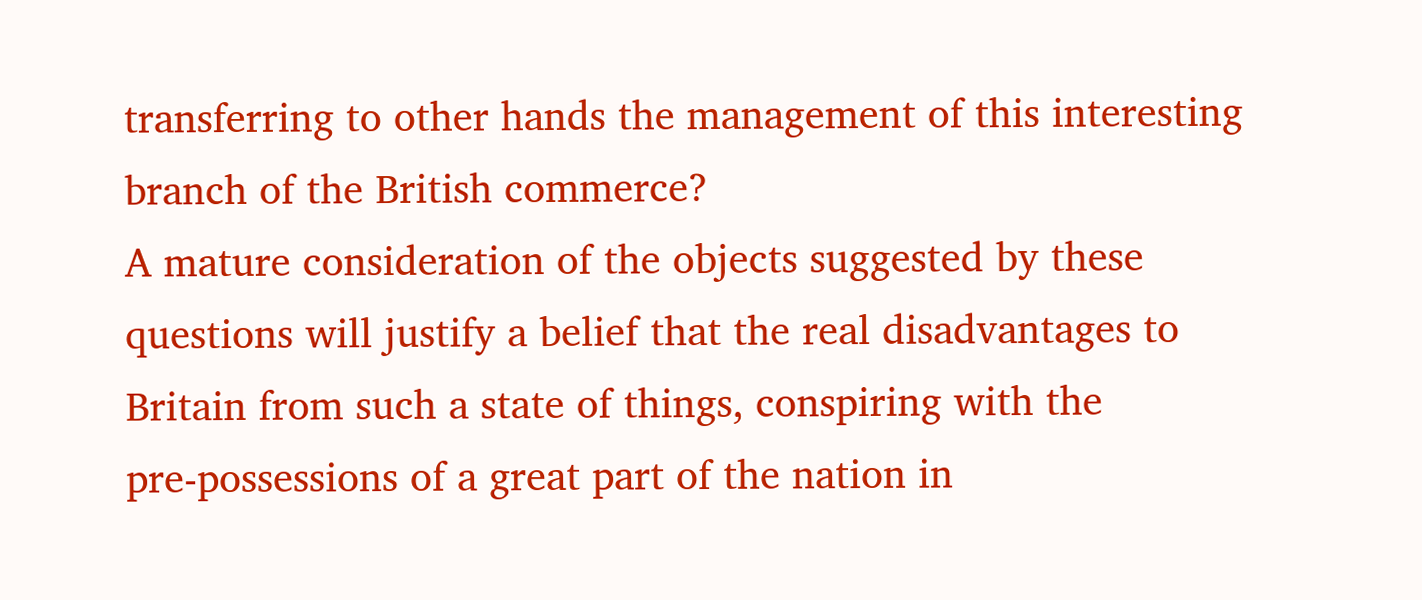transferring to other hands the management of this interesting
branch of the British commerce?
A mature consideration of the objects suggested by these
questions will justify a belief that the real disadvantages to
Britain from such a state of things, conspiring with the
pre-possessions of a great part of the nation in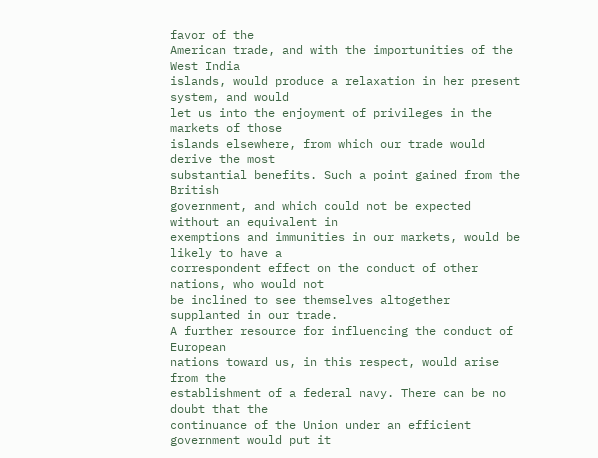favor of the
American trade, and with the importunities of the West India
islands, would produce a relaxation in her present system, and would
let us into the enjoyment of privileges in the markets of those
islands elsewhere, from which our trade would derive the most
substantial benefits. Such a point gained from the British
government, and which could not be expected without an equivalent in
exemptions and immunities in our markets, would be likely to have a
correspondent effect on the conduct of other nations, who would not
be inclined to see themselves altogether supplanted in our trade.
A further resource for influencing the conduct of European
nations toward us, in this respect, would arise from the
establishment of a federal navy. There can be no doubt that the
continuance of the Union under an efficient government would put it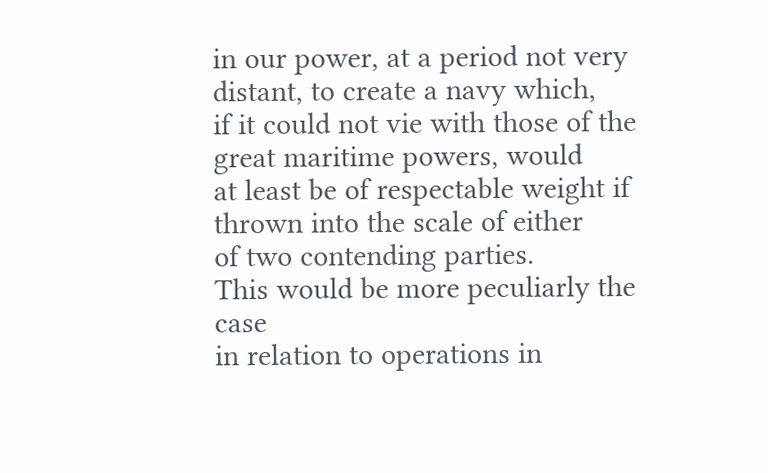in our power, at a period not very distant, to create a navy which,
if it could not vie with those of the great maritime powers, would
at least be of respectable weight if thrown into the scale of either
of two contending parties.
This would be more peculiarly the case
in relation to operations in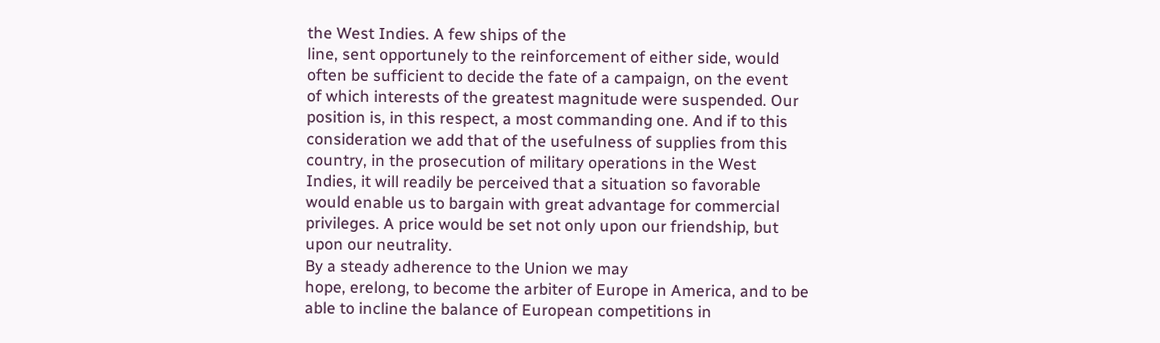the West Indies. A few ships of the
line, sent opportunely to the reinforcement of either side, would
often be sufficient to decide the fate of a campaign, on the event
of which interests of the greatest magnitude were suspended. Our
position is, in this respect, a most commanding one. And if to this
consideration we add that of the usefulness of supplies from this
country, in the prosecution of military operations in the West
Indies, it will readily be perceived that a situation so favorable
would enable us to bargain with great advantage for commercial
privileges. A price would be set not only upon our friendship, but
upon our neutrality.
By a steady adherence to the Union we may
hope, erelong, to become the arbiter of Europe in America, and to be
able to incline the balance of European competitions in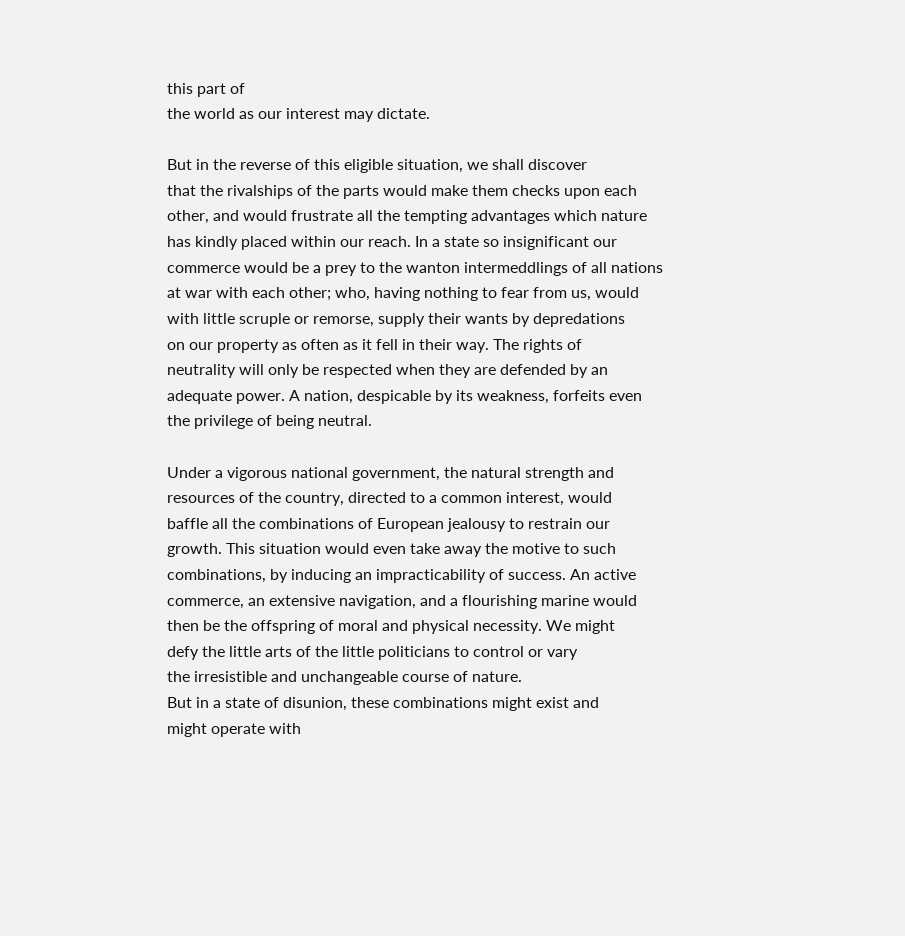this part of
the world as our interest may dictate.

But in the reverse of this eligible situation, we shall discover
that the rivalships of the parts would make them checks upon each
other, and would frustrate all the tempting advantages which nature
has kindly placed within our reach. In a state so insignificant our
commerce would be a prey to the wanton intermeddlings of all nations
at war with each other; who, having nothing to fear from us, would
with little scruple or remorse, supply their wants by depredations
on our property as often as it fell in their way. The rights of
neutrality will only be respected when they are defended by an
adequate power. A nation, despicable by its weakness, forfeits even
the privilege of being neutral.

Under a vigorous national government, the natural strength and
resources of the country, directed to a common interest, would
baffle all the combinations of European jealousy to restrain our
growth. This situation would even take away the motive to such
combinations, by inducing an impracticability of success. An active
commerce, an extensive navigation, and a flourishing marine would
then be the offspring of moral and physical necessity. We might
defy the little arts of the little politicians to control or vary
the irresistible and unchangeable course of nature.
But in a state of disunion, these combinations might exist and
might operate with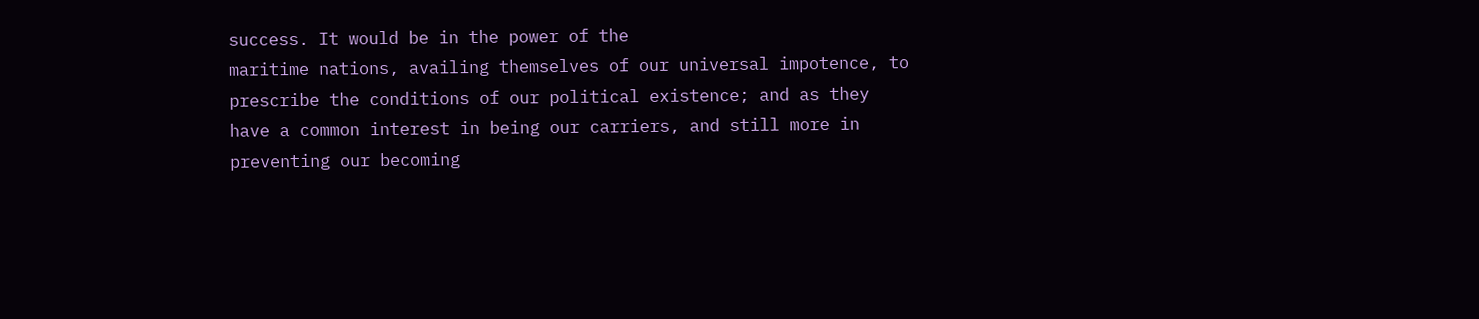success. It would be in the power of the
maritime nations, availing themselves of our universal impotence, to
prescribe the conditions of our political existence; and as they
have a common interest in being our carriers, and still more in
preventing our becoming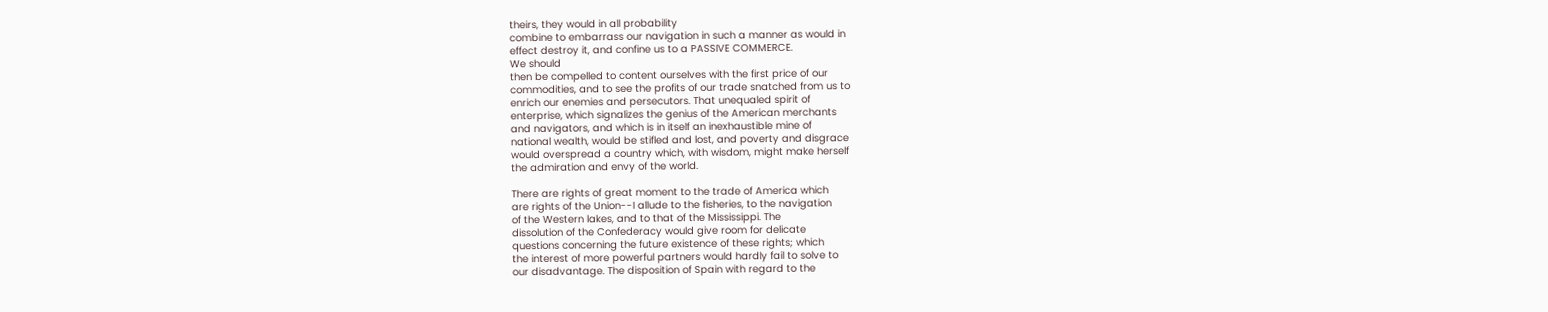theirs, they would in all probability
combine to embarrass our navigation in such a manner as would in
effect destroy it, and confine us to a PASSIVE COMMERCE.
We should
then be compelled to content ourselves with the first price of our
commodities, and to see the profits of our trade snatched from us to
enrich our enemies and persecutors. That unequaled spirit of
enterprise, which signalizes the genius of the American merchants
and navigators, and which is in itself an inexhaustible mine of
national wealth, would be stifled and lost, and poverty and disgrace
would overspread a country which, with wisdom, might make herself
the admiration and envy of the world.

There are rights of great moment to the trade of America which
are rights of the Union--I allude to the fisheries, to the navigation
of the Western lakes, and to that of the Mississippi. The
dissolution of the Confederacy would give room for delicate
questions concerning the future existence of these rights; which
the interest of more powerful partners would hardly fail to solve to
our disadvantage. The disposition of Spain with regard to the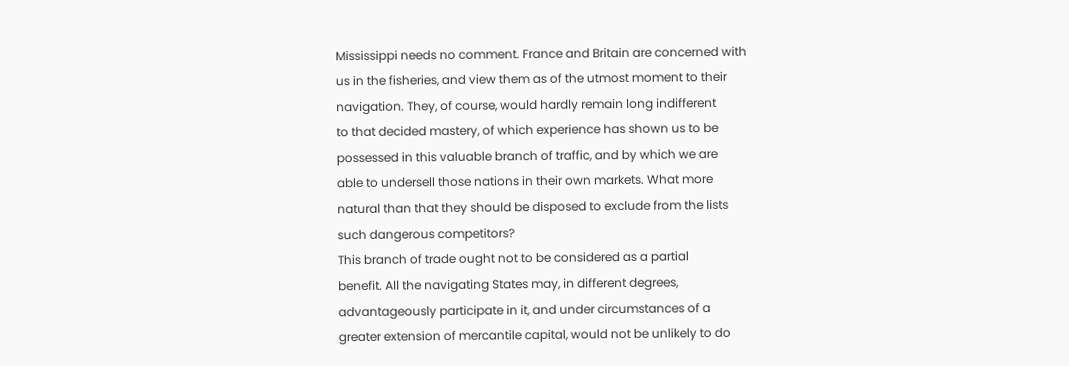Mississippi needs no comment. France and Britain are concerned with
us in the fisheries, and view them as of the utmost moment to their
navigation. They, of course, would hardly remain long indifferent
to that decided mastery, of which experience has shown us to be
possessed in this valuable branch of traffic, and by which we are
able to undersell those nations in their own markets. What more
natural than that they should be disposed to exclude from the lists
such dangerous competitors?
This branch of trade ought not to be considered as a partial
benefit. All the navigating States may, in different degrees,
advantageously participate in it, and under circumstances of a
greater extension of mercantile capital, would not be unlikely to do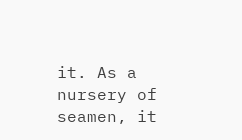it. As a nursery of seamen, it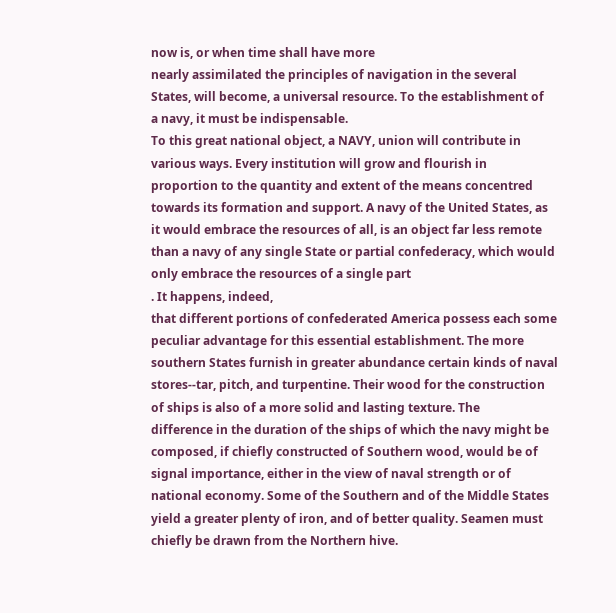now is, or when time shall have more
nearly assimilated the principles of navigation in the several
States, will become, a universal resource. To the establishment of
a navy, it must be indispensable.
To this great national object, a NAVY, union will contribute in
various ways. Every institution will grow and flourish in
proportion to the quantity and extent of the means concentred
towards its formation and support. A navy of the United States, as
it would embrace the resources of all, is an object far less remote
than a navy of any single State or partial confederacy, which would
only embrace the resources of a single part
. It happens, indeed,
that different portions of confederated America possess each some
peculiar advantage for this essential establishment. The more
southern States furnish in greater abundance certain kinds of naval
stores--tar, pitch, and turpentine. Their wood for the construction
of ships is also of a more solid and lasting texture. The
difference in the duration of the ships of which the navy might be
composed, if chiefly constructed of Southern wood, would be of
signal importance, either in the view of naval strength or of
national economy. Some of the Southern and of the Middle States
yield a greater plenty of iron, and of better quality. Seamen must
chiefly be drawn from the Northern hive.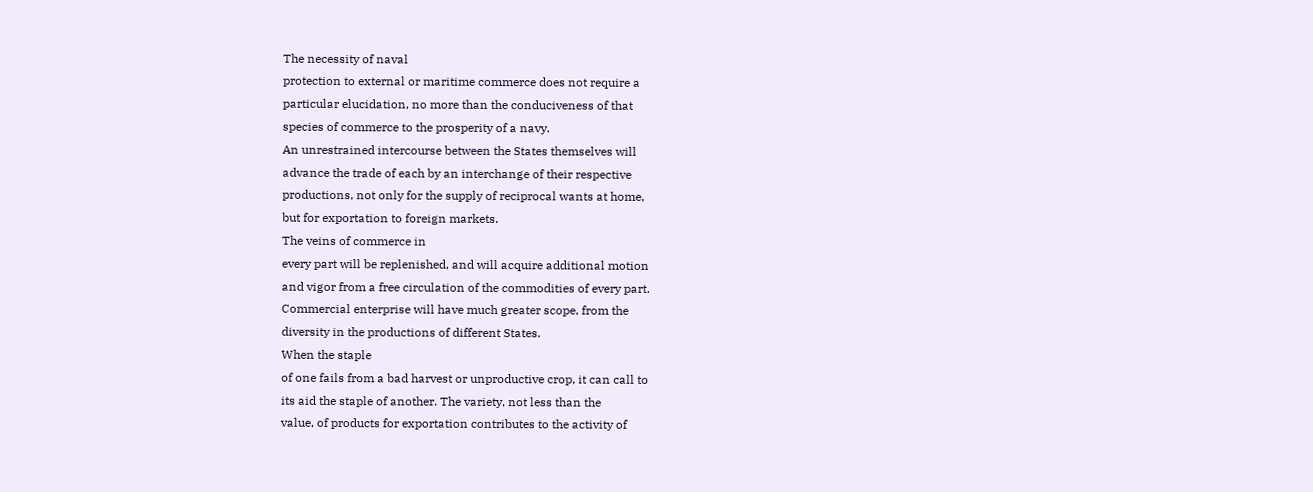The necessity of naval
protection to external or maritime commerce does not require a
particular elucidation, no more than the conduciveness of that
species of commerce to the prosperity of a navy.
An unrestrained intercourse between the States themselves will
advance the trade of each by an interchange of their respective
productions, not only for the supply of reciprocal wants at home,
but for exportation to foreign markets.
The veins of commerce in
every part will be replenished, and will acquire additional motion
and vigor from a free circulation of the commodities of every part.
Commercial enterprise will have much greater scope, from the
diversity in the productions of different States.
When the staple
of one fails from a bad harvest or unproductive crop, it can call to
its aid the staple of another. The variety, not less than the
value, of products for exportation contributes to the activity of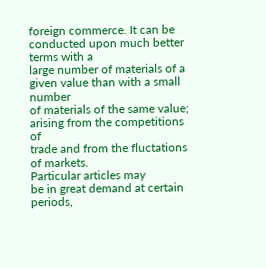foreign commerce. It can be conducted upon much better terms with a
large number of materials of a given value than with a small number
of materials of the same value; arising from the competitions of
trade and from the fluctations of markets.
Particular articles may
be in great demand at certain periods,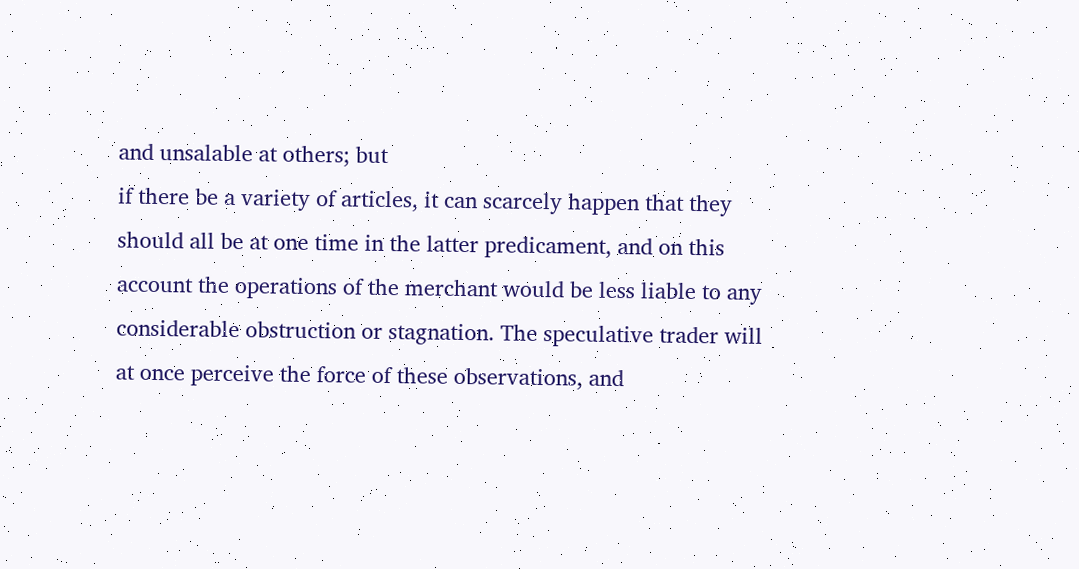and unsalable at others; but
if there be a variety of articles, it can scarcely happen that they
should all be at one time in the latter predicament, and on this
account the operations of the merchant would be less liable to any
considerable obstruction or stagnation. The speculative trader will
at once perceive the force of these observations, and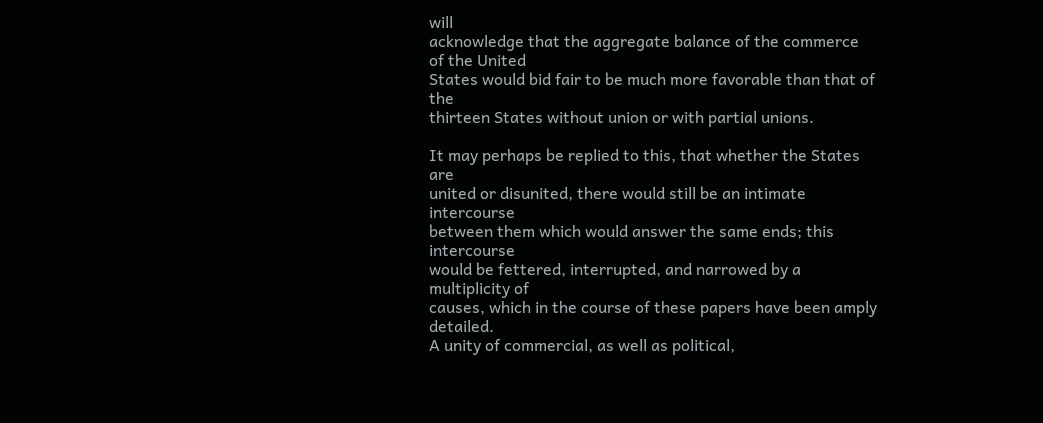will
acknowledge that the aggregate balance of the commerce of the United
States would bid fair to be much more favorable than that of the
thirteen States without union or with partial unions.

It may perhaps be replied to this, that whether the States are
united or disunited, there would still be an intimate intercourse
between them which would answer the same ends; this intercourse
would be fettered, interrupted, and narrowed by a multiplicity of
causes, which in the course of these papers have been amply detailed.
A unity of commercial, as well as political,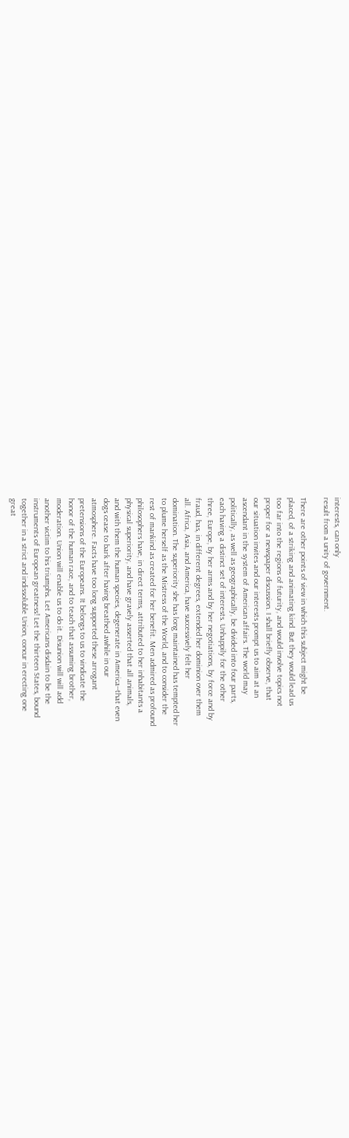interests, can only
result from a unity of government.

There are other points of view in which this subject might be
placed, of a striking and animating kind. But they would lead us
too far into the regions of futurity, and would involve topics not
proper for a newspaper discussion. I shall briefly observe, that
our situation invites and our interests prompt us to aim at an
ascendant in the system of American affairs. The world may
politically, as well as geographically, be divided into four parts,
each having a distinct set of interests. Unhappily for the other
three, Europe, by her arms and by her negotiations, by force and by
fraud, has, in different degrees, extended her dominion over them
all. Africa, Asia, and America, have successively felt her
domination. The superiority she has long maintained has tempted her
to plume herself as the Mistress of the World, and to consider the
rest of mankind as created for her benefit. Men admired as profound
philosophers have, in direct terms, attributed to her inhabitants a
physical superiority, and have gravely asserted that all animals,
and with them the human species, degenerate in America--that even
dogs cease to bark after having breathed awhile in our
atmosphere. Facts have too long supported these arrogant
pretensions of the Europeans. It belongs to us to vindicate the
honor of the human race, and to teach that assuming brother,
moderation. Union will enable us to do it. Disunion will will add
another victim to his triumphs. Let Americans disdain to be the
instruments of European greatness! Let the thirteen States, bound
together in a strict and indissoluble Union, concur in erecting one
great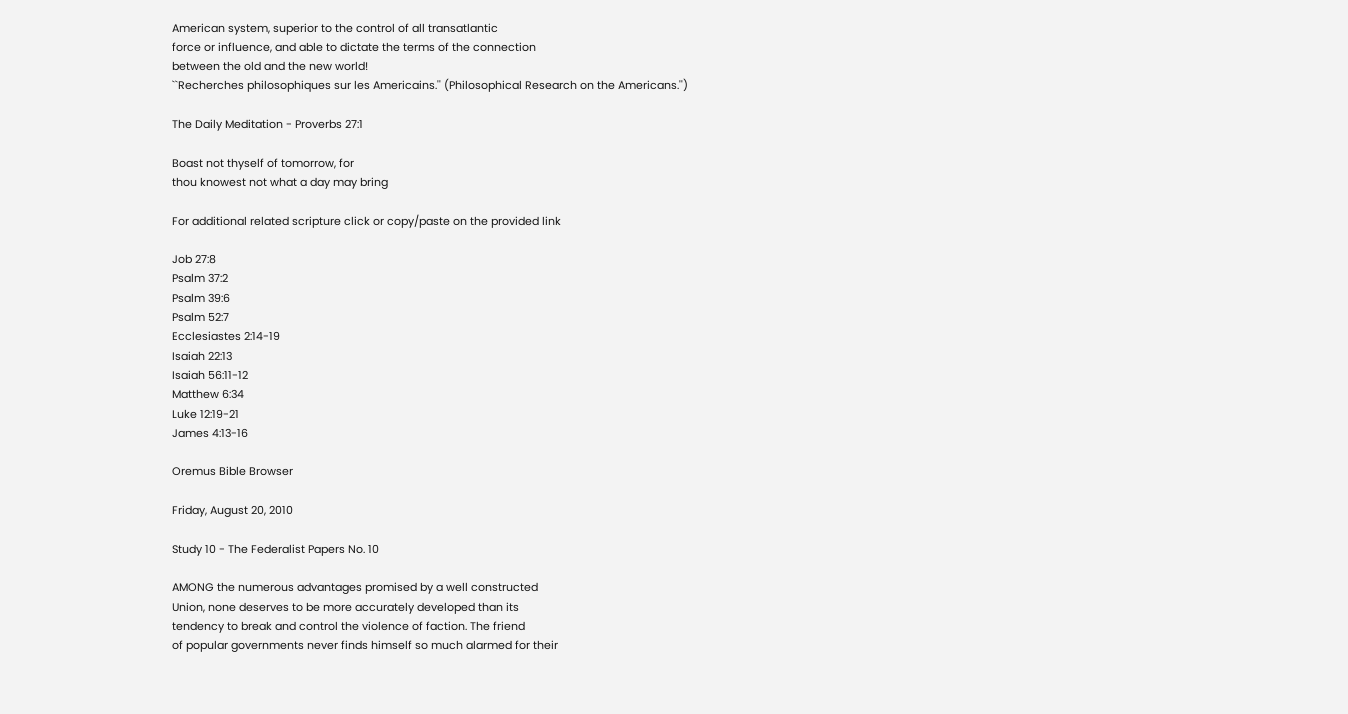American system, superior to the control of all transatlantic
force or influence, and able to dictate the terms of the connection
between the old and the new world!
``Recherches philosophiques sur les Americains.'' (Philosophical Research on the Americans.'')

The Daily Meditation - Proverbs 27:1

Boast not thyself of tomorrow, for
thou knowest not what a day may bring

For additional related scripture click or copy/paste on the provided link

Job 27:8
Psalm 37:2
Psalm 39:6
Psalm 52:7
Ecclesiastes 2:14-19
Isaiah 22:13
Isaiah 56:11-12
Matthew 6:34
Luke 12:19-21
James 4:13-16

Oremus Bible Browser

Friday, August 20, 2010

Study 10 - The Federalist Papers No. 10

AMONG the numerous advantages promised by a well constructed
Union, none deserves to be more accurately developed than its
tendency to break and control the violence of faction. The friend
of popular governments never finds himself so much alarmed for their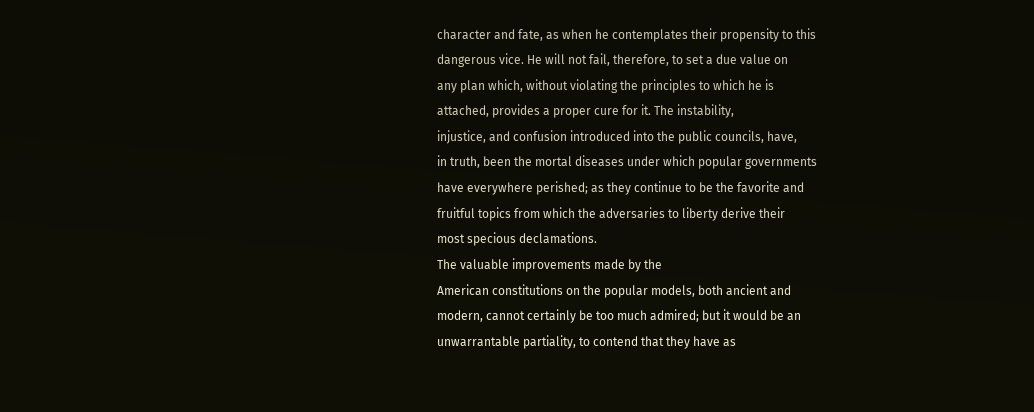character and fate, as when he contemplates their propensity to this
dangerous vice. He will not fail, therefore, to set a due value on
any plan which, without violating the principles to which he is
attached, provides a proper cure for it. The instability,
injustice, and confusion introduced into the public councils, have,
in truth, been the mortal diseases under which popular governments
have everywhere perished; as they continue to be the favorite and
fruitful topics from which the adversaries to liberty derive their
most specious declamations.
The valuable improvements made by the
American constitutions on the popular models, both ancient and
modern, cannot certainly be too much admired; but it would be an
unwarrantable partiality, to contend that they have as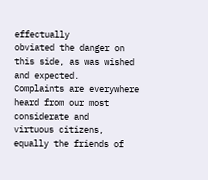effectually
obviated the danger on this side, as was wished and expected.
Complaints are everywhere heard from our most considerate and
virtuous citizens, equally the friends of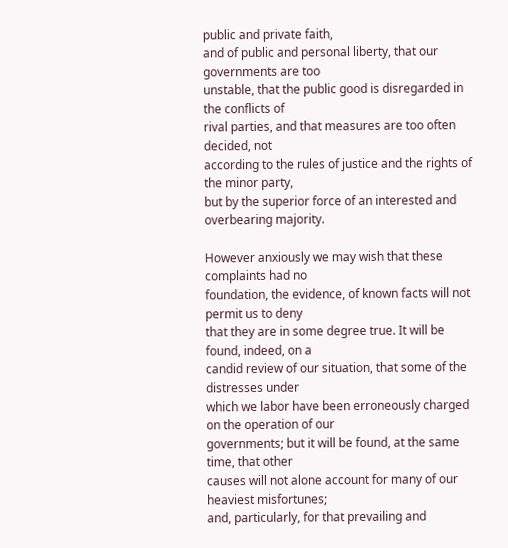public and private faith,
and of public and personal liberty, that our governments are too
unstable, that the public good is disregarded in the conflicts of
rival parties, and that measures are too often decided, not
according to the rules of justice and the rights of the minor party,
but by the superior force of an interested and overbearing majority.

However anxiously we may wish that these complaints had no
foundation, the evidence, of known facts will not permit us to deny
that they are in some degree true. It will be found, indeed, on a
candid review of our situation, that some of the distresses under
which we labor have been erroneously charged on the operation of our
governments; but it will be found, at the same time, that other
causes will not alone account for many of our heaviest misfortunes;
and, particularly, for that prevailing and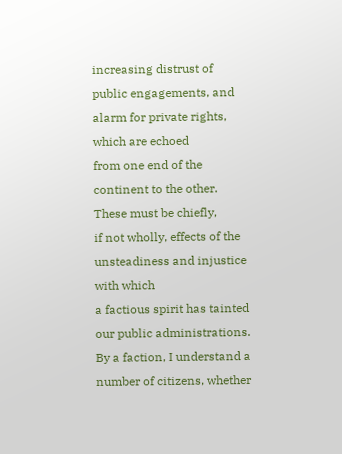increasing distrust of
public engagements, and alarm for private rights, which are echoed
from one end of the continent to the other. These must be chiefly,
if not wholly, effects of the unsteadiness and injustice with which
a factious spirit has tainted our public administrations.
By a faction, I understand a number of citizens, whether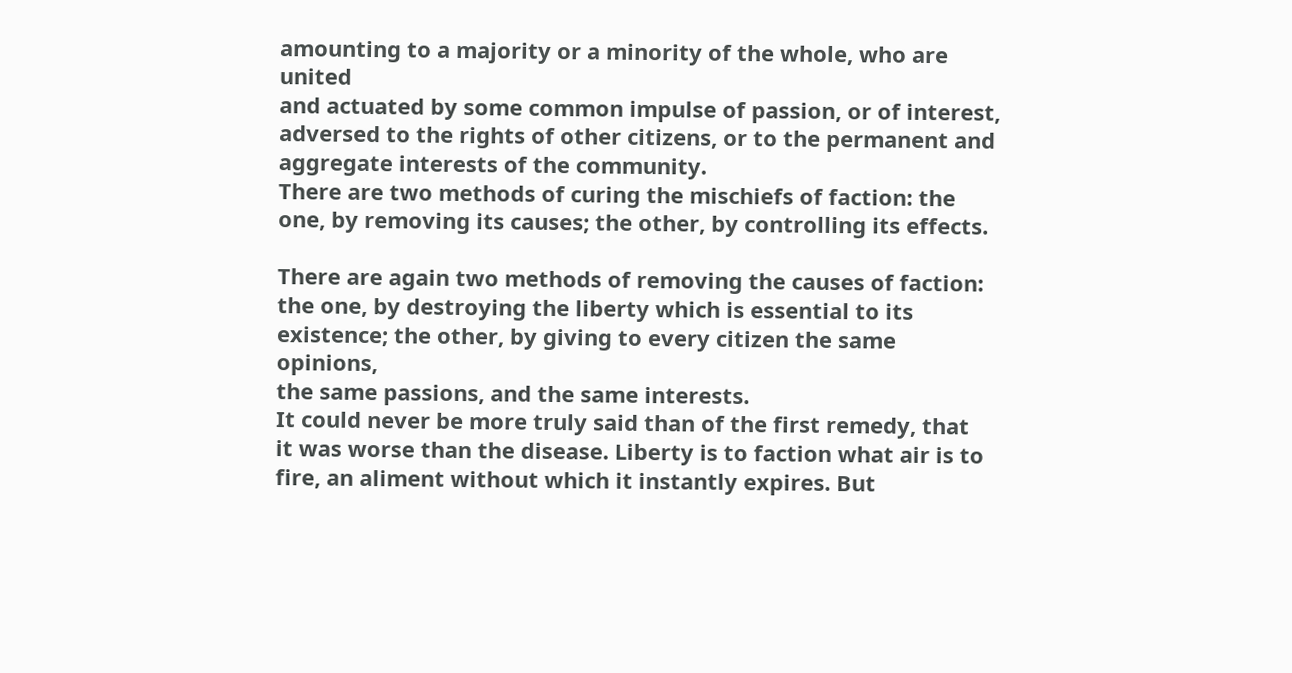amounting to a majority or a minority of the whole, who are united
and actuated by some common impulse of passion, or of interest,
adversed to the rights of other citizens, or to the permanent and
aggregate interests of the community.
There are two methods of curing the mischiefs of faction: the
one, by removing its causes; the other, by controlling its effects.

There are again two methods of removing the causes of faction:
the one, by destroying the liberty which is essential to its
existence; the other, by giving to every citizen the same opinions,
the same passions, and the same interests.
It could never be more truly said than of the first remedy, that
it was worse than the disease. Liberty is to faction what air is to
fire, an aliment without which it instantly expires. But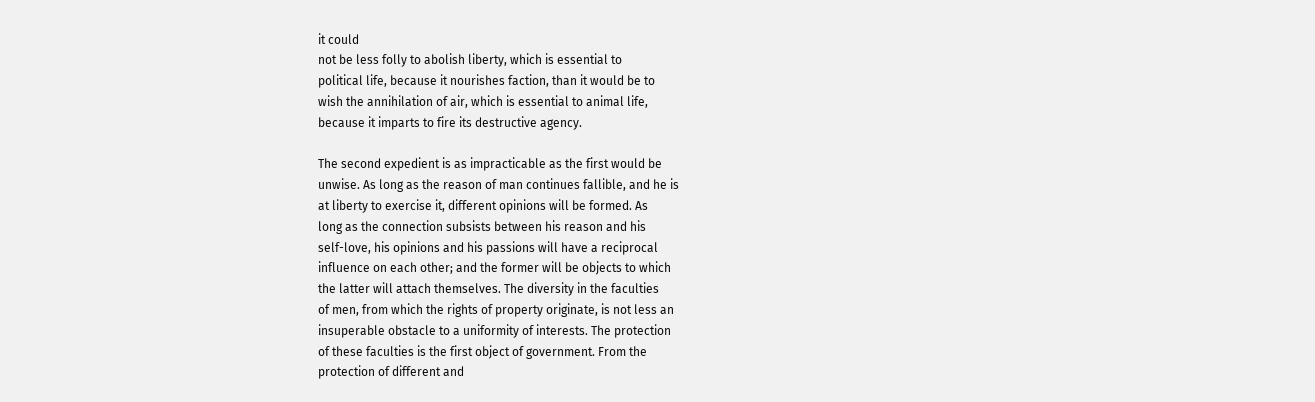it could
not be less folly to abolish liberty, which is essential to
political life, because it nourishes faction, than it would be to
wish the annihilation of air, which is essential to animal life,
because it imparts to fire its destructive agency.

The second expedient is as impracticable as the first would be
unwise. As long as the reason of man continues fallible, and he is
at liberty to exercise it, different opinions will be formed. As
long as the connection subsists between his reason and his
self-love, his opinions and his passions will have a reciprocal
influence on each other; and the former will be objects to which
the latter will attach themselves. The diversity in the faculties
of men, from which the rights of property originate, is not less an
insuperable obstacle to a uniformity of interests. The protection
of these faculties is the first object of government. From the
protection of different and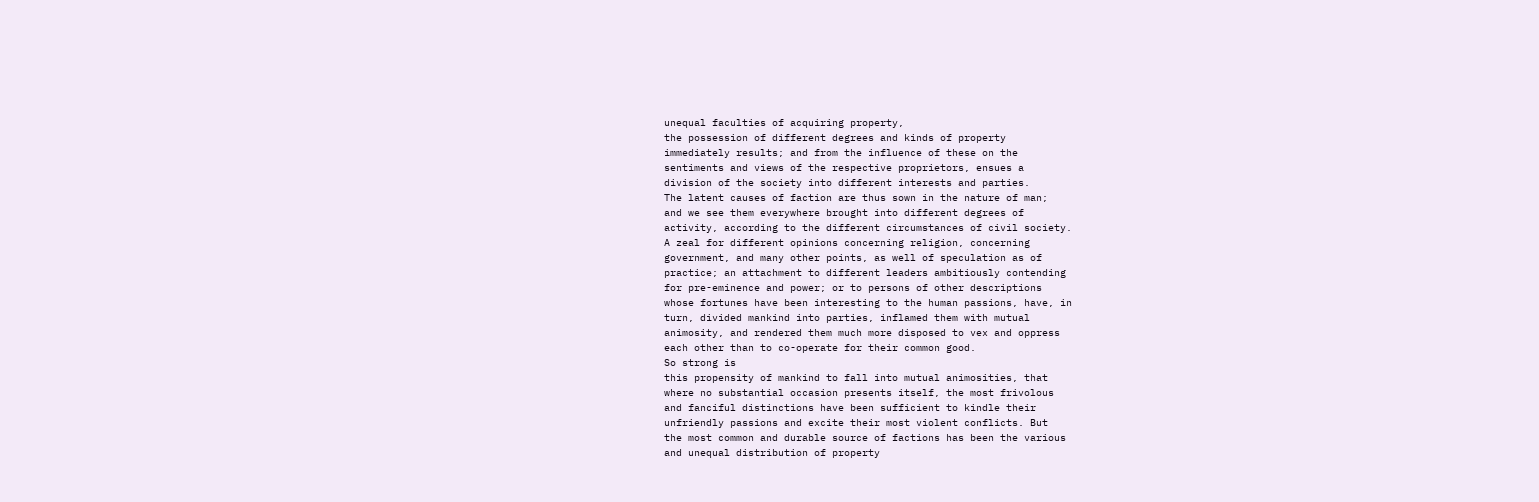unequal faculties of acquiring property,
the possession of different degrees and kinds of property
immediately results; and from the influence of these on the
sentiments and views of the respective proprietors, ensues a
division of the society into different interests and parties.
The latent causes of faction are thus sown in the nature of man;
and we see them everywhere brought into different degrees of
activity, according to the different circumstances of civil society.
A zeal for different opinions concerning religion, concerning
government, and many other points, as well of speculation as of
practice; an attachment to different leaders ambitiously contending
for pre-eminence and power; or to persons of other descriptions
whose fortunes have been interesting to the human passions, have, in
turn, divided mankind into parties, inflamed them with mutual
animosity, and rendered them much more disposed to vex and oppress
each other than to co-operate for their common good.
So strong is
this propensity of mankind to fall into mutual animosities, that
where no substantial occasion presents itself, the most frivolous
and fanciful distinctions have been sufficient to kindle their
unfriendly passions and excite their most violent conflicts. But
the most common and durable source of factions has been the various
and unequal distribution of property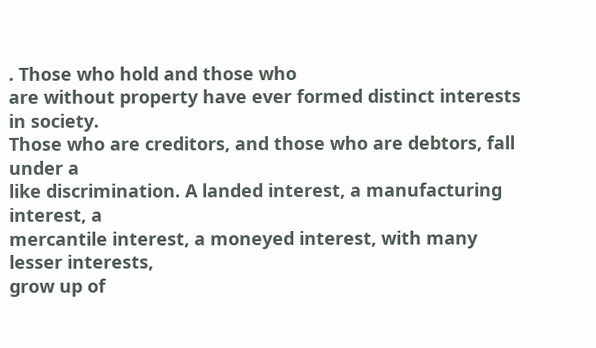. Those who hold and those who
are without property have ever formed distinct interests in society.
Those who are creditors, and those who are debtors, fall under a
like discrimination. A landed interest, a manufacturing interest, a
mercantile interest, a moneyed interest, with many lesser interests,
grow up of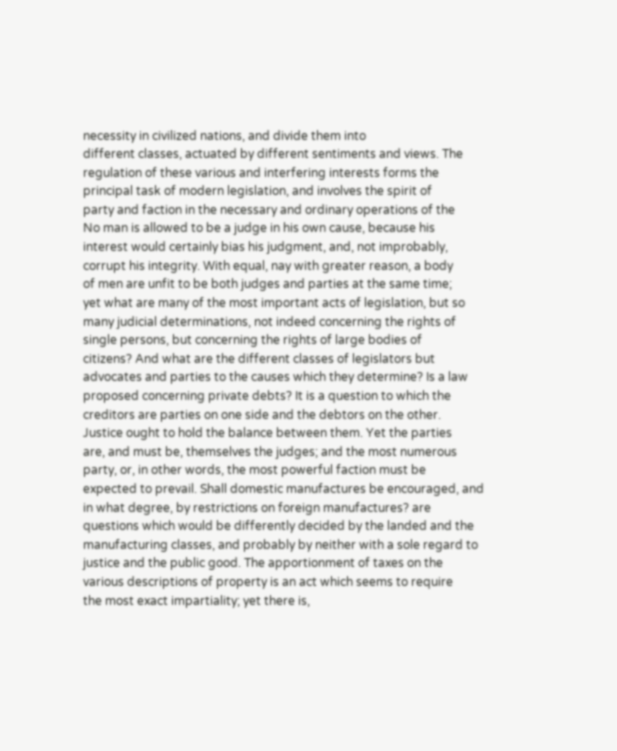necessity in civilized nations, and divide them into
different classes, actuated by different sentiments and views. The
regulation of these various and interfering interests forms the
principal task of modern legislation, and involves the spirit of
party and faction in the necessary and ordinary operations of the
No man is allowed to be a judge in his own cause, because his
interest would certainly bias his judgment, and, not improbably,
corrupt his integrity. With equal, nay with greater reason, a body
of men are unfit to be both judges and parties at the same time;
yet what are many of the most important acts of legislation, but so
many judicial determinations, not indeed concerning the rights of
single persons, but concerning the rights of large bodies of
citizens? And what are the different classes of legislators but
advocates and parties to the causes which they determine? Is a law
proposed concerning private debts? It is a question to which the
creditors are parties on one side and the debtors on the other.
Justice ought to hold the balance between them. Yet the parties
are, and must be, themselves the judges; and the most numerous
party, or, in other words, the most powerful faction must be
expected to prevail. Shall domestic manufactures be encouraged, and
in what degree, by restrictions on foreign manufactures? are
questions which would be differently decided by the landed and the
manufacturing classes, and probably by neither with a sole regard to
justice and the public good. The apportionment of taxes on the
various descriptions of property is an act which seems to require
the most exact impartiality; yet there is,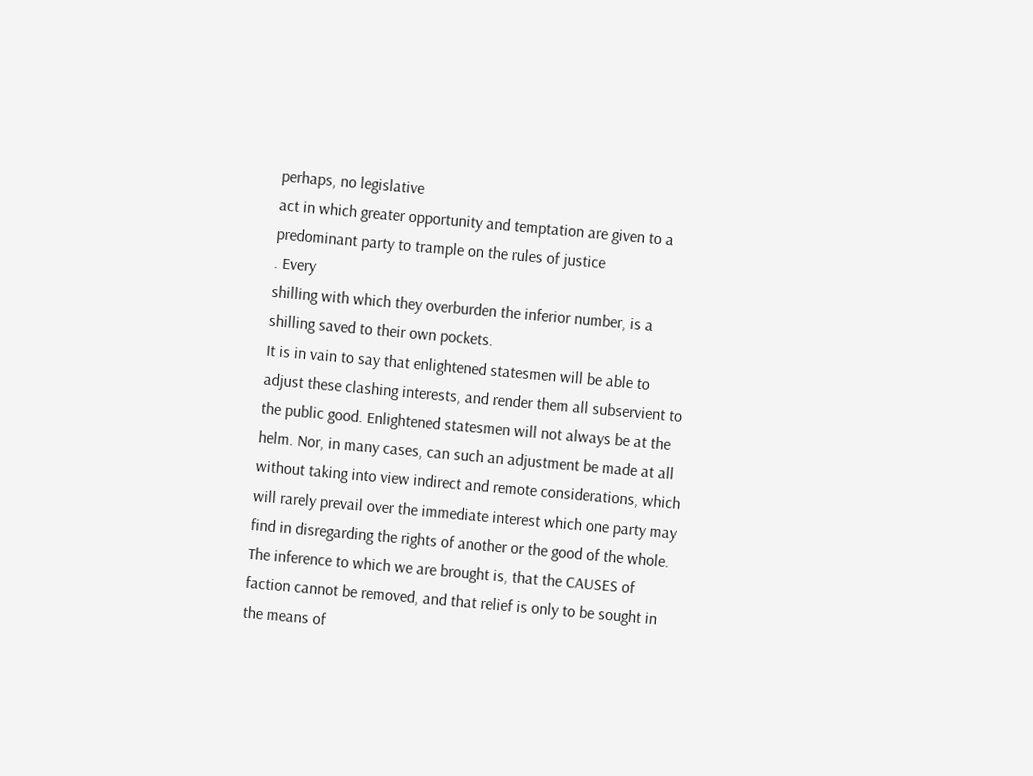perhaps, no legislative
act in which greater opportunity and temptation are given to a
predominant party to trample on the rules of justice
. Every
shilling with which they overburden the inferior number, is a
shilling saved to their own pockets.
It is in vain to say that enlightened statesmen will be able to
adjust these clashing interests, and render them all subservient to
the public good. Enlightened statesmen will not always be at the
helm. Nor, in many cases, can such an adjustment be made at all
without taking into view indirect and remote considerations, which
will rarely prevail over the immediate interest which one party may
find in disregarding the rights of another or the good of the whole.
The inference to which we are brought is, that the CAUSES of
faction cannot be removed, and that relief is only to be sought in
the means of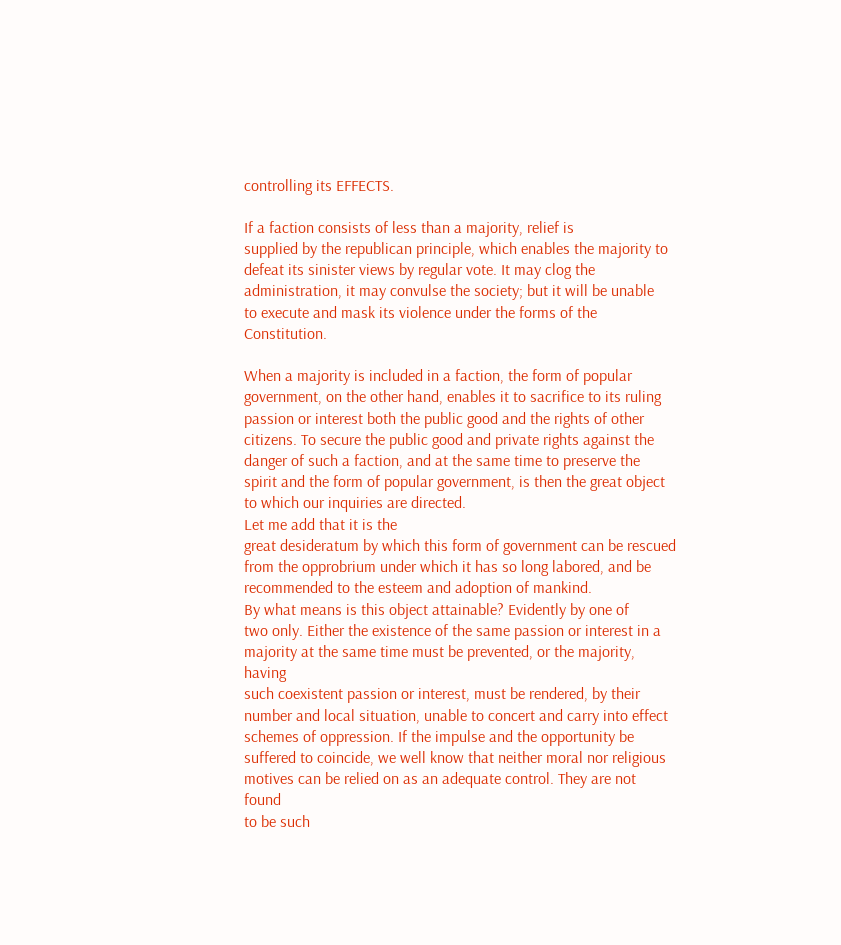controlling its EFFECTS.

If a faction consists of less than a majority, relief is
supplied by the republican principle, which enables the majority to
defeat its sinister views by regular vote. It may clog the
administration, it may convulse the society; but it will be unable
to execute and mask its violence under the forms of the Constitution.

When a majority is included in a faction, the form of popular
government, on the other hand, enables it to sacrifice to its ruling
passion or interest both the public good and the rights of other
citizens. To secure the public good and private rights against the
danger of such a faction, and at the same time to preserve the
spirit and the form of popular government, is then the great object
to which our inquiries are directed.
Let me add that it is the
great desideratum by which this form of government can be rescued
from the opprobrium under which it has so long labored, and be
recommended to the esteem and adoption of mankind.
By what means is this object attainable? Evidently by one of
two only. Either the existence of the same passion or interest in a
majority at the same time must be prevented, or the majority, having
such coexistent passion or interest, must be rendered, by their
number and local situation, unable to concert and carry into effect
schemes of oppression. If the impulse and the opportunity be
suffered to coincide, we well know that neither moral nor religious
motives can be relied on as an adequate control. They are not found
to be such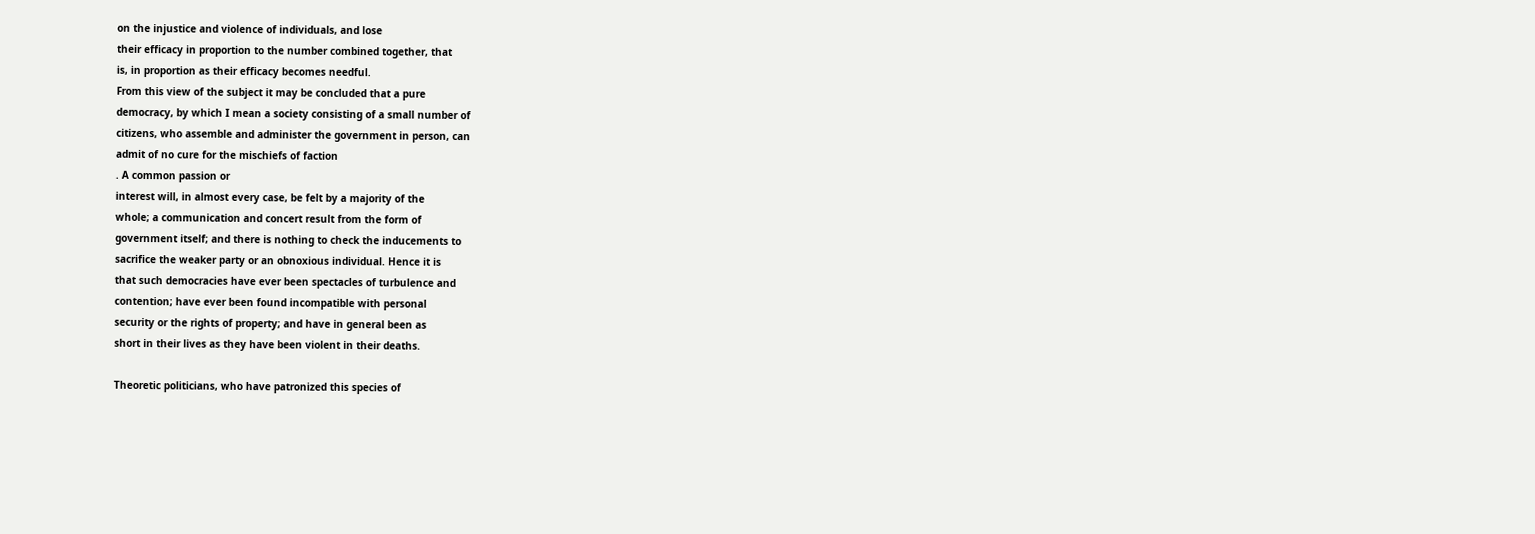on the injustice and violence of individuals, and lose
their efficacy in proportion to the number combined together, that
is, in proportion as their efficacy becomes needful.
From this view of the subject it may be concluded that a pure
democracy, by which I mean a society consisting of a small number of
citizens, who assemble and administer the government in person, can
admit of no cure for the mischiefs of faction
. A common passion or
interest will, in almost every case, be felt by a majority of the
whole; a communication and concert result from the form of
government itself; and there is nothing to check the inducements to
sacrifice the weaker party or an obnoxious individual. Hence it is
that such democracies have ever been spectacles of turbulence and
contention; have ever been found incompatible with personal
security or the rights of property; and have in general been as
short in their lives as they have been violent in their deaths.

Theoretic politicians, who have patronized this species of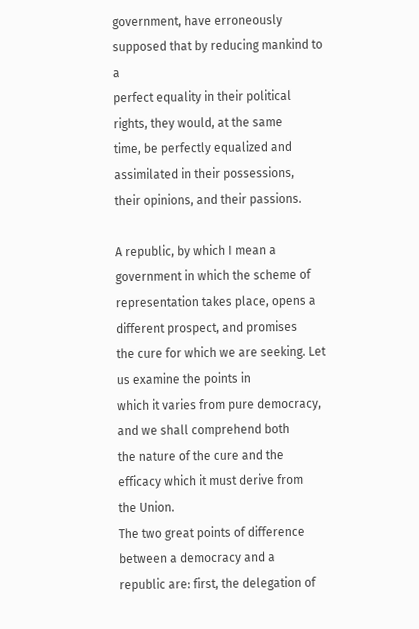government, have erroneously supposed that by reducing mankind to a
perfect equality in their political rights, they would, at the same
time, be perfectly equalized and assimilated in their possessions,
their opinions, and their passions.

A republic, by which I mean a government in which the scheme of
representation takes place, opens a different prospect, and promises
the cure for which we are seeking. Let us examine the points in
which it varies from pure democracy, and we shall comprehend both
the nature of the cure and the efficacy which it must derive from
the Union.
The two great points of difference between a democracy and a
republic are: first, the delegation of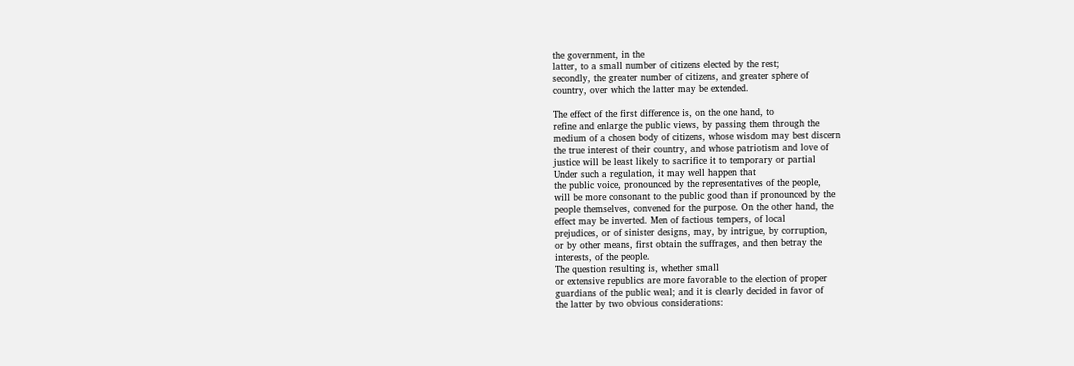the government, in the
latter, to a small number of citizens elected by the rest;
secondly, the greater number of citizens, and greater sphere of
country, over which the latter may be extended.

The effect of the first difference is, on the one hand, to
refine and enlarge the public views, by passing them through the
medium of a chosen body of citizens, whose wisdom may best discern
the true interest of their country, and whose patriotism and love of
justice will be least likely to sacrifice it to temporary or partial
Under such a regulation, it may well happen that
the public voice, pronounced by the representatives of the people,
will be more consonant to the public good than if pronounced by the
people themselves, convened for the purpose. On the other hand, the
effect may be inverted. Men of factious tempers, of local
prejudices, or of sinister designs, may, by intrigue, by corruption,
or by other means, first obtain the suffrages, and then betray the
interests, of the people.
The question resulting is, whether small
or extensive republics are more favorable to the election of proper
guardians of the public weal; and it is clearly decided in favor of
the latter by two obvious considerations: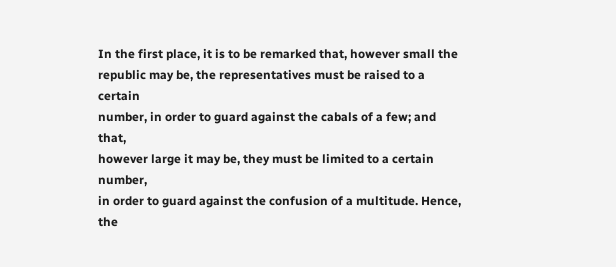In the first place, it is to be remarked that, however small the
republic may be, the representatives must be raised to a certain
number, in order to guard against the cabals of a few; and that,
however large it may be, they must be limited to a certain number,
in order to guard against the confusion of a multitude. Hence, the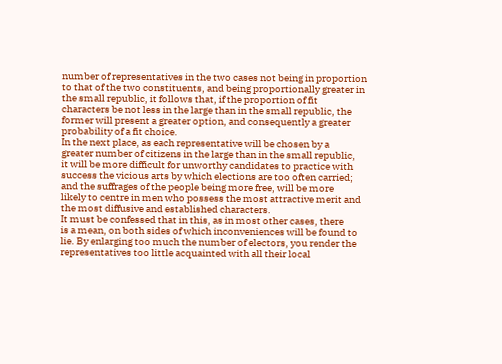number of representatives in the two cases not being in proportion
to that of the two constituents, and being proportionally greater in
the small republic, it follows that, if the proportion of fit
characters be not less in the large than in the small republic, the
former will present a greater option, and consequently a greater
probability of a fit choice.
In the next place, as each representative will be chosen by a
greater number of citizens in the large than in the small republic,
it will be more difficult for unworthy candidates to practice with
success the vicious arts by which elections are too often carried;
and the suffrages of the people being more free, will be more
likely to centre in men who possess the most attractive merit and
the most diffusive and established characters.
It must be confessed that in this, as in most other cases, there
is a mean, on both sides of which inconveniences will be found to
lie. By enlarging too much the number of electors, you render the
representatives too little acquainted with all their local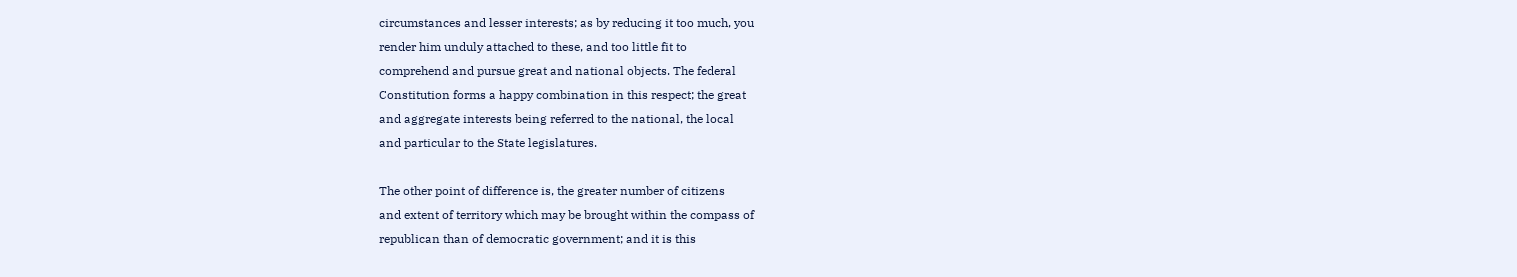circumstances and lesser interests; as by reducing it too much, you
render him unduly attached to these, and too little fit to
comprehend and pursue great and national objects. The federal
Constitution forms a happy combination in this respect; the great
and aggregate interests being referred to the national, the local
and particular to the State legislatures.

The other point of difference is, the greater number of citizens
and extent of territory which may be brought within the compass of
republican than of democratic government; and it is this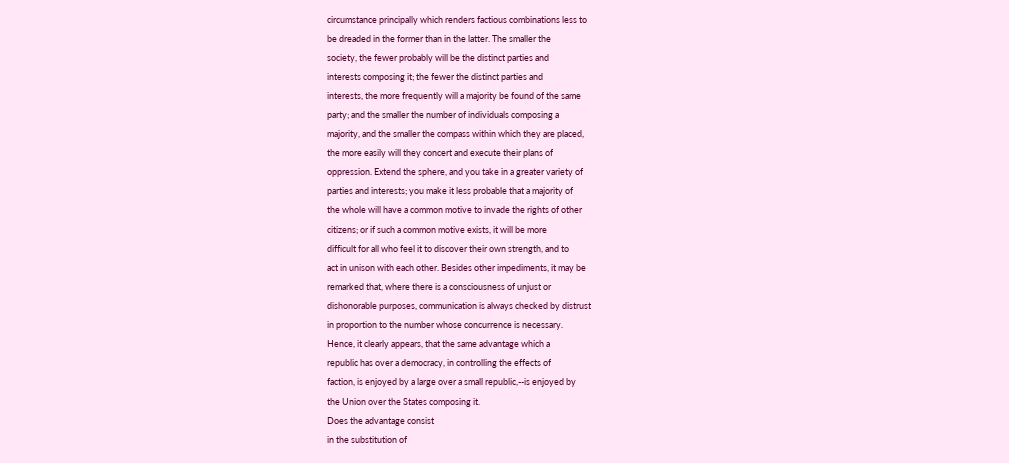circumstance principally which renders factious combinations less to
be dreaded in the former than in the latter. The smaller the
society, the fewer probably will be the distinct parties and
interests composing it; the fewer the distinct parties and
interests, the more frequently will a majority be found of the same
party; and the smaller the number of individuals composing a
majority, and the smaller the compass within which they are placed,
the more easily will they concert and execute their plans of
oppression. Extend the sphere, and you take in a greater variety of
parties and interests; you make it less probable that a majority of
the whole will have a common motive to invade the rights of other
citizens; or if such a common motive exists, it will be more
difficult for all who feel it to discover their own strength, and to
act in unison with each other. Besides other impediments, it may be
remarked that, where there is a consciousness of unjust or
dishonorable purposes, communication is always checked by distrust
in proportion to the number whose concurrence is necessary.
Hence, it clearly appears, that the same advantage which a
republic has over a democracy, in controlling the effects of
faction, is enjoyed by a large over a small republic,--is enjoyed by
the Union over the States composing it.
Does the advantage consist
in the substitution of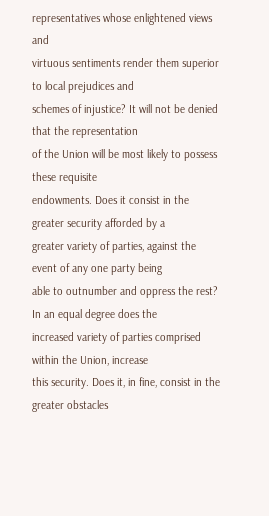representatives whose enlightened views and
virtuous sentiments render them superior to local prejudices and
schemes of injustice? It will not be denied that the representation
of the Union will be most likely to possess these requisite
endowments. Does it consist in the greater security afforded by a
greater variety of parties, against the event of any one party being
able to outnumber and oppress the rest? In an equal degree does the
increased variety of parties comprised within the Union, increase
this security. Does it, in fine, consist in the greater obstacles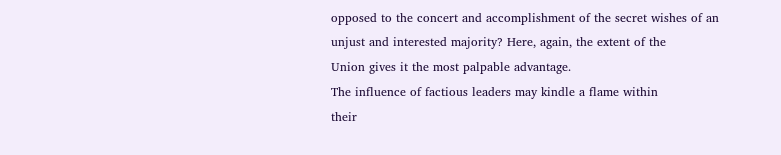opposed to the concert and accomplishment of the secret wishes of an
unjust and interested majority? Here, again, the extent of the
Union gives it the most palpable advantage.
The influence of factious leaders may kindle a flame within
their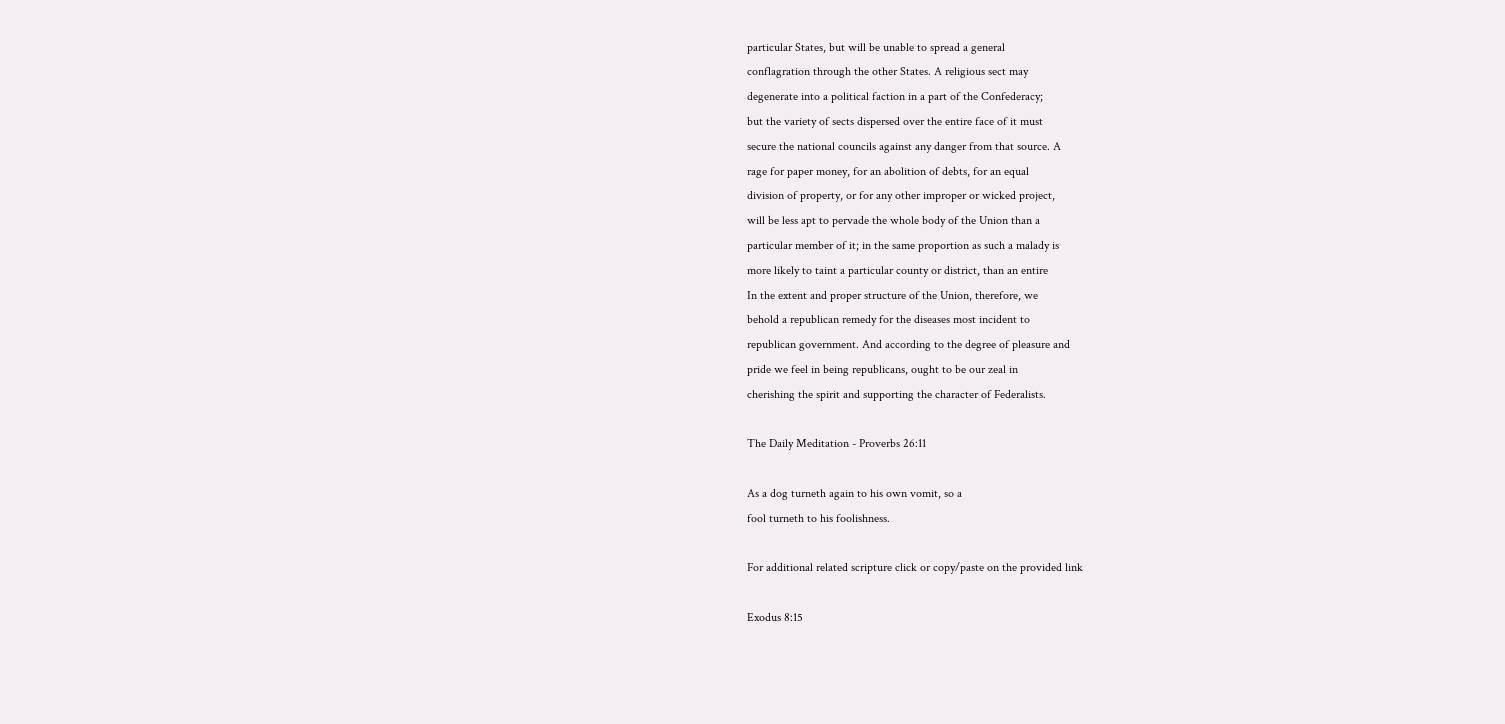particular States, but will be unable to spread a general
conflagration through the other States. A religious sect may
degenerate into a political faction in a part of the Confederacy;
but the variety of sects dispersed over the entire face of it must
secure the national councils against any danger from that source. A
rage for paper money, for an abolition of debts, for an equal
division of property, or for any other improper or wicked project,
will be less apt to pervade the whole body of the Union than a
particular member of it; in the same proportion as such a malady is
more likely to taint a particular county or district, than an entire
In the extent and proper structure of the Union, therefore, we
behold a republican remedy for the diseases most incident to
republican government. And according to the degree of pleasure and
pride we feel in being republicans, ought to be our zeal in
cherishing the spirit and supporting the character of Federalists.

The Daily Meditation - Proverbs 26:11

As a dog turneth again to his own vomit, so a
fool turneth to his foolishness.

For additional related scripture click or copy/paste on the provided link

Exodus 8:15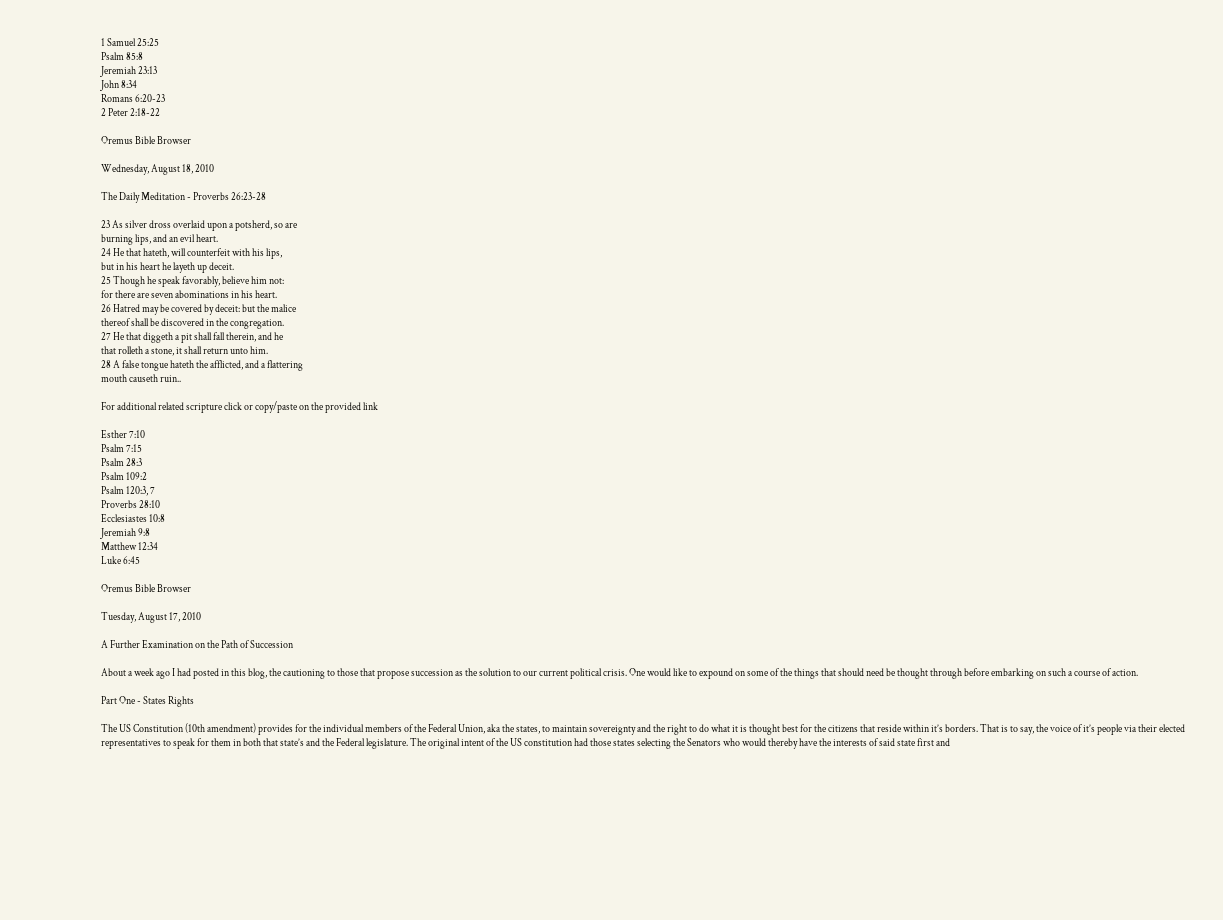1 Samuel 25:25
Psalm 85:8
Jeremiah 23:13
John 8:34
Romans 6:20-23
2 Peter 2:18-22

Oremus Bible Browser

Wednesday, August 18, 2010

The Daily Meditation - Proverbs 26:23-28

23 As silver dross overlaid upon a potsherd, so are
burning lips, and an evil heart.
24 He that hateth, will counterfeit with his lips,
but in his heart he layeth up deceit.
25 Though he speak favorably, believe him not:
for there are seven abominations in his heart.
26 Hatred may be covered by deceit: but the malice
thereof shall be discovered in the congregation.
27 He that diggeth a pit shall fall therein, and he
that rolleth a stone, it shall return unto him.
28 A false tongue hateth the afflicted, and a flattering
mouth causeth ruin..

For additional related scripture click or copy/paste on the provided link

Esther 7:10
Psalm 7:15
Psalm 28:3
Psalm 109:2
Psalm 120:3, 7
Proverbs 28:10
Ecclesiastes 10:8
Jeremiah 9:8
Matthew 12:34
Luke 6:45

Oremus Bible Browser

Tuesday, August 17, 2010

A Further Examination on the Path of Succession

About a week ago I had posted in this blog, the cautioning to those that propose succession as the solution to our current political crisis. One would like to expound on some of the things that should need be thought through before embarking on such a course of action.

Part One - States Rights

The US Constitution (10th amendment) provides for the individual members of the Federal Union, aka the states, to maintain sovereignty and the right to do what it is thought best for the citizens that reside within it’s borders. That is to say, the voice of it’s people via their elected representatives to speak for them in both that state’s and the Federal legislature. The original intent of the US constitution had those states selecting the Senators who would thereby have the interests of said state first and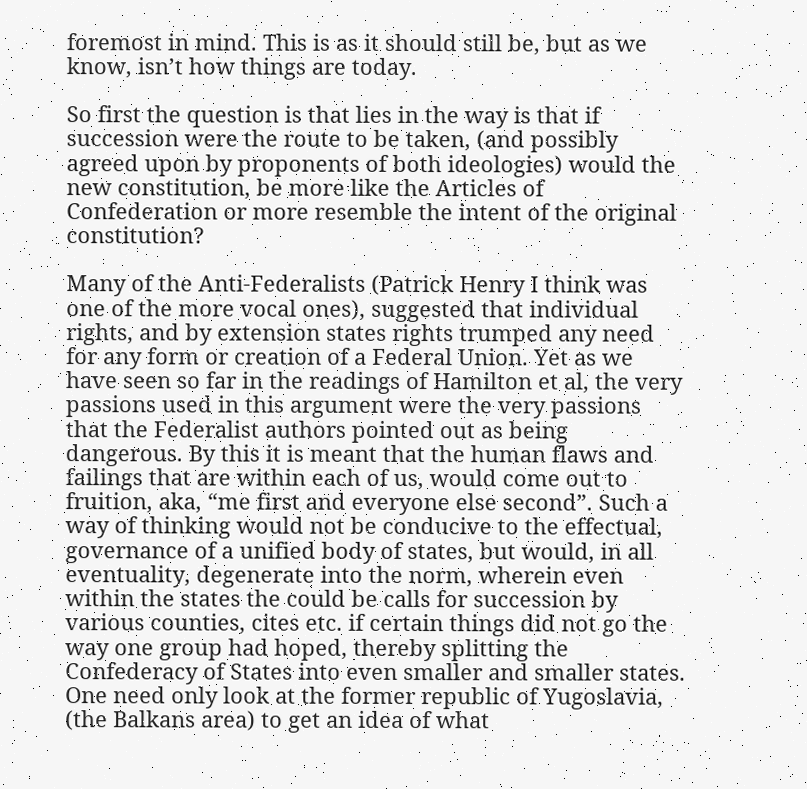foremost in mind. This is as it should still be, but as we know, isn’t how things are today.

So first the question is that lies in the way is that if succession were the route to be taken, (and possibly agreed upon by proponents of both ideologies) would the new constitution, be more like the Articles of Confederation or more resemble the intent of the original constitution?

Many of the Anti-Federalists (Patrick Henry I think was one of the more vocal ones), suggested that individual rights, and by extension states rights trumped any need for any form or creation of a Federal Union. Yet as we have seen so far in the readings of Hamilton et al, the very passions used in this argument were the very passions that the Federalist authors pointed out as being dangerous. By this it is meant that the human flaws and failings that are within each of us, would come out to fruition, aka, “me first and everyone else second”. Such a way of thinking would not be conducive to the effectual, governance of a unified body of states, but would, in all eventuality, degenerate into the norm, wherein even within the states the could be calls for succession by various counties, cites etc. if certain things did not go the way one group had hoped, thereby splitting the Confederacy of States into even smaller and smaller states. One need only look at the former republic of Yugoslavia, (the Balkans area) to get an idea of what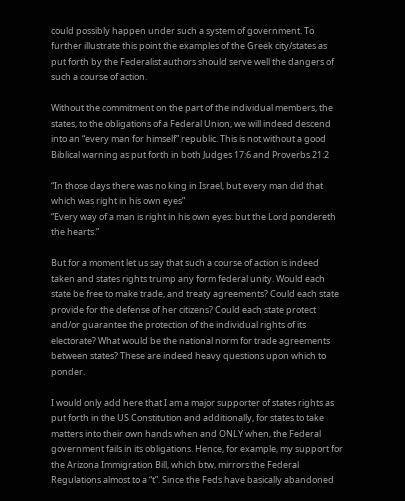could possibly happen under such a system of government. To further illustrate this point the examples of the Greek city/states as put forth by the Federalist authors should serve well the dangers of such a course of action.

Without the commitment on the part of the individual members, the states, to the obligations of a Federal Union, we will indeed descend into an “every man for himself” republic. This is not without a good Biblical warning as put forth in both Judges 17:6 and Proverbs 21:2

“In those days there was no king in Israel, but every man did that which was right in his own eyes”
“Every way of a man is right in his own eyes: but the Lord pondereth the hearts.”

But for a moment let us say that such a course of action is indeed taken and states rights trump any form federal unity. Would each state be free to make trade, and treaty agreements? Could each state provide for the defense of her citizens? Could each state protect and/or guarantee the protection of the individual rights of its electorate? What would be the national norm for trade agreements between states? These are indeed heavy questions upon which to ponder.

I would only add here that I am a major supporter of states rights as put forth in the US Constitution and additionally, for states to take matters into their own hands when and ONLY when, the Federal government fails in its obligations. Hence, for example, my support for the Arizona Immigration Bill, which btw, mirrors the Federal Regulations almost to a “t”. Since the Feds have basically abandoned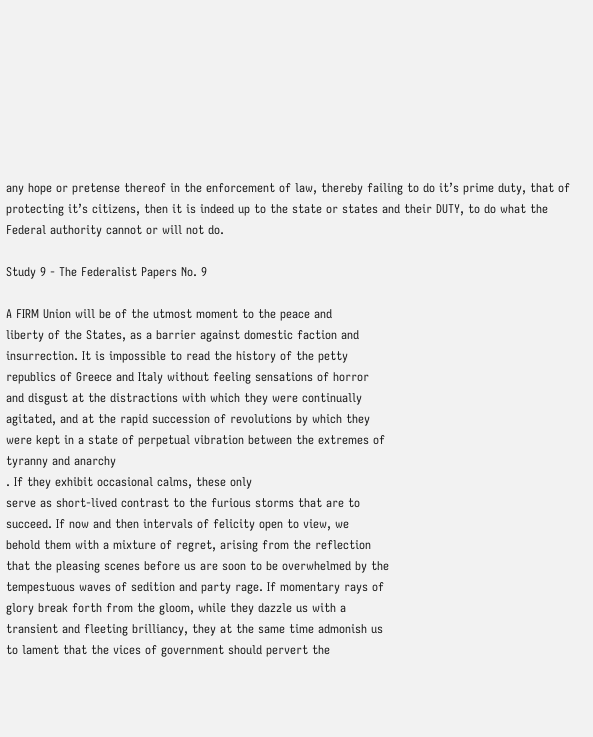any hope or pretense thereof in the enforcement of law, thereby failing to do it’s prime duty, that of protecting it’s citizens, then it is indeed up to the state or states and their DUTY, to do what the Federal authority cannot or will not do.

Study 9 - The Federalist Papers No. 9

A FIRM Union will be of the utmost moment to the peace and
liberty of the States, as a barrier against domestic faction and
insurrection. It is impossible to read the history of the petty
republics of Greece and Italy without feeling sensations of horror
and disgust at the distractions with which they were continually
agitated, and at the rapid succession of revolutions by which they
were kept in a state of perpetual vibration between the extremes of
tyranny and anarchy
. If they exhibit occasional calms, these only
serve as short-lived contrast to the furious storms that are to
succeed. If now and then intervals of felicity open to view, we
behold them with a mixture of regret, arising from the reflection
that the pleasing scenes before us are soon to be overwhelmed by the
tempestuous waves of sedition and party rage. If momentary rays of
glory break forth from the gloom, while they dazzle us with a
transient and fleeting brilliancy, they at the same time admonish us
to lament that the vices of government should pervert the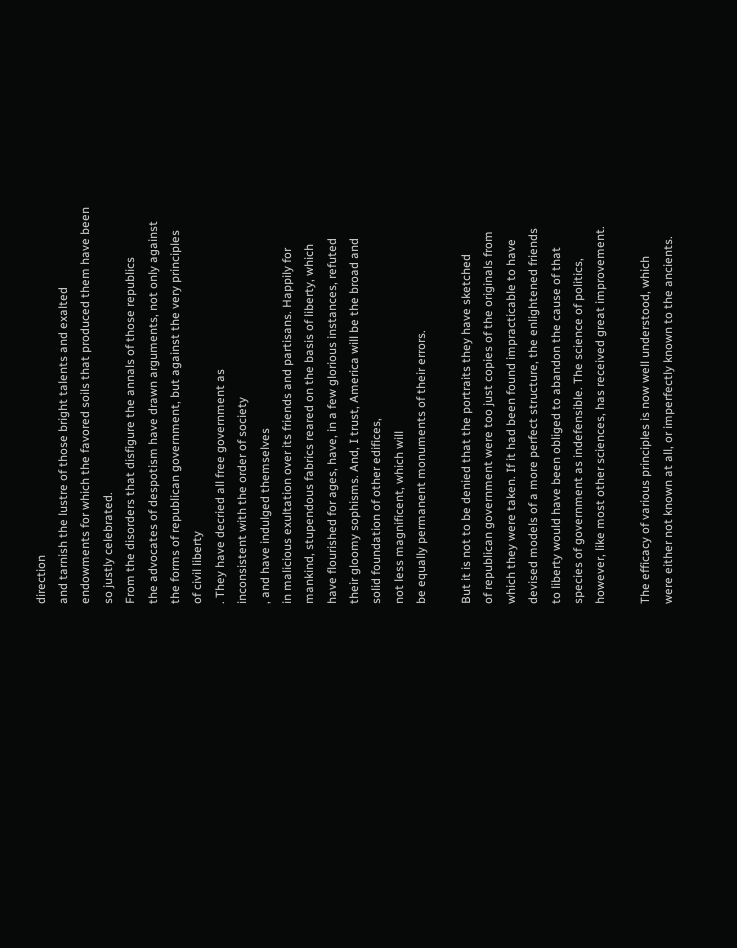direction
and tarnish the lustre of those bright talents and exalted
endowments for which the favored soils that produced them have been
so justly celebrated.
From the disorders that disfigure the annals of those republics
the advocates of despotism have drawn arguments, not only against
the forms of republican government, but against the very principles
of civil liberty
. They have decried all free government as
inconsistent with the order of society
, and have indulged themselves
in malicious exultation over its friends and partisans. Happily for
mankind, stupendous fabrics reared on the basis of liberty, which
have flourished for ages, have, in a few glorious instances, refuted
their gloomy sophisms. And, I trust, America will be the broad and
solid foundation of other edifices,
not less magnificent, which will
be equally permanent monuments of their errors.

But it is not to be denied that the portraits they have sketched
of republican government were too just copies of the originals from
which they were taken. If it had been found impracticable to have
devised models of a more perfect structure, the enlightened friends
to liberty would have been obliged to abandon the cause of that
species of government as indefensible. The science of politics,
however, like most other sciences, has received great improvement.

The efficacy of various principles is now well understood, which
were either not known at all, or imperfectly known to the ancients.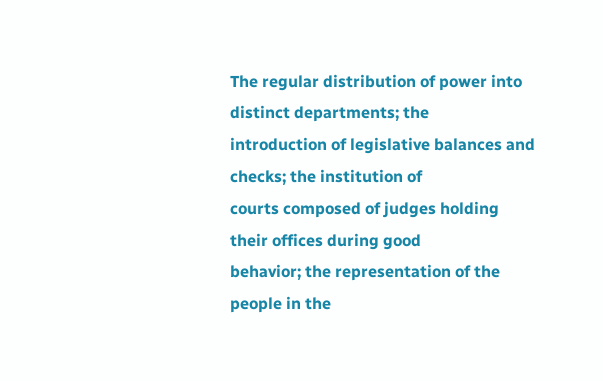The regular distribution of power into distinct departments; the
introduction of legislative balances and checks; the institution of
courts composed of judges holding their offices during good
behavior; the representation of the people in the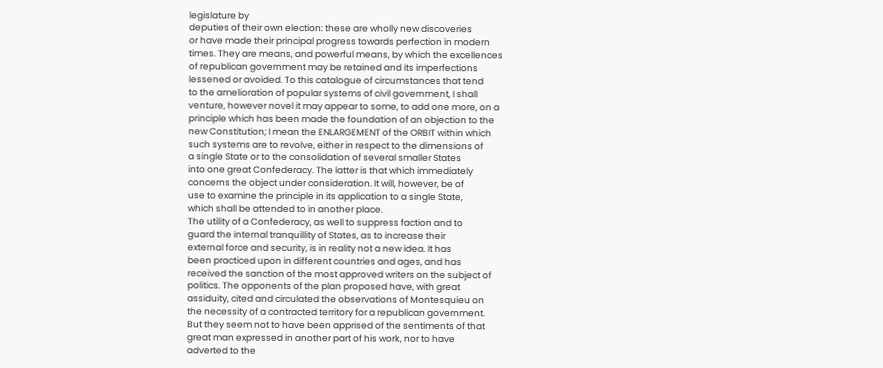legislature by
deputies of their own election: these are wholly new discoveries
or have made their principal progress towards perfection in modern
times. They are means, and powerful means, by which the excellences
of republican government may be retained and its imperfections
lessened or avoided. To this catalogue of circumstances that tend
to the amelioration of popular systems of civil government, I shall
venture, however novel it may appear to some, to add one more, on a
principle which has been made the foundation of an objection to the
new Constitution; I mean the ENLARGEMENT of the ORBIT within which
such systems are to revolve, either in respect to the dimensions of
a single State or to the consolidation of several smaller States
into one great Confederacy. The latter is that which immediately
concerns the object under consideration. It will, however, be of
use to examine the principle in its application to a single State,
which shall be attended to in another place.
The utility of a Confederacy, as well to suppress faction and to
guard the internal tranquillity of States, as to increase their
external force and security, is in reality not a new idea. It has
been practiced upon in different countries and ages, and has
received the sanction of the most approved writers on the subject of
politics. The opponents of the plan proposed have, with great
assiduity, cited and circulated the observations of Montesquieu on
the necessity of a contracted territory for a republican government.
But they seem not to have been apprised of the sentiments of that
great man expressed in another part of his work, nor to have
adverted to the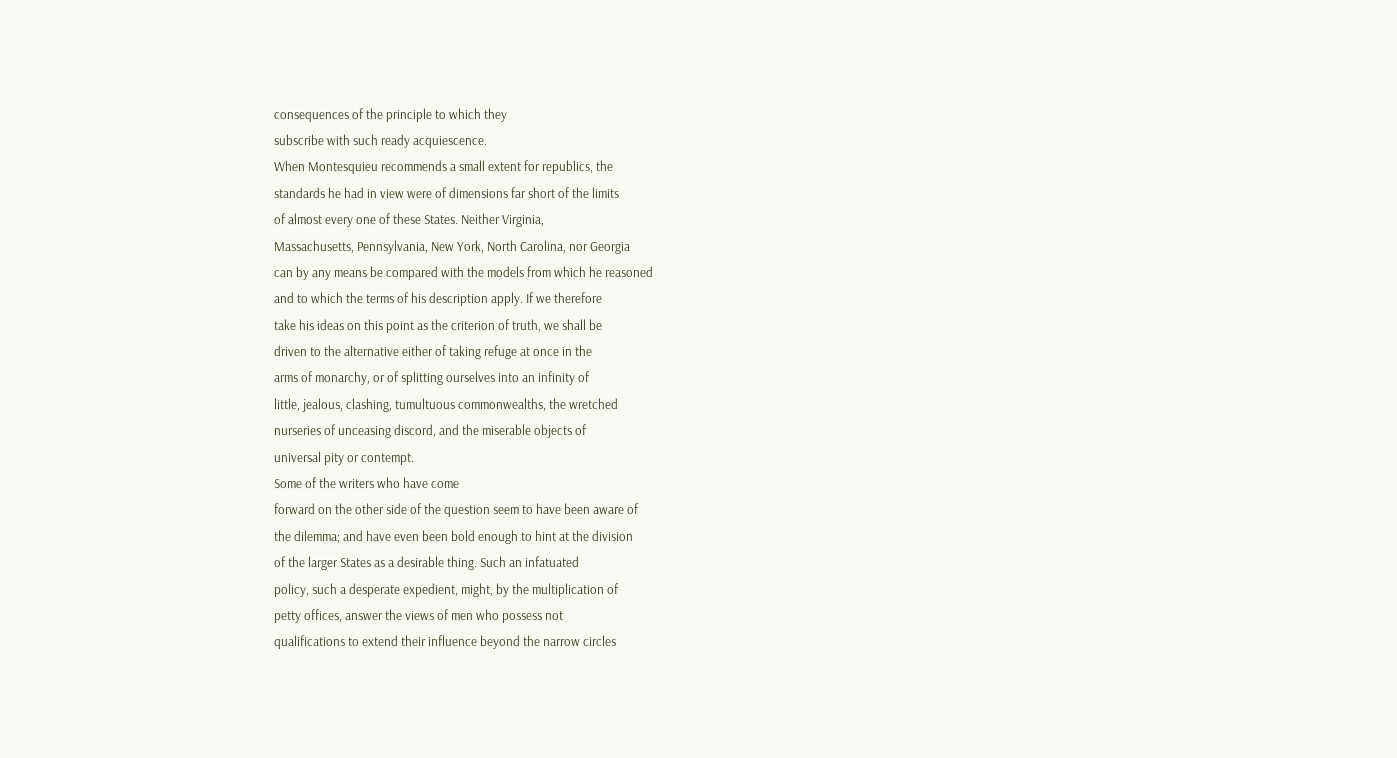consequences of the principle to which they
subscribe with such ready acquiescence.
When Montesquieu recommends a small extent for republics, the
standards he had in view were of dimensions far short of the limits
of almost every one of these States. Neither Virginia,
Massachusetts, Pennsylvania, New York, North Carolina, nor Georgia
can by any means be compared with the models from which he reasoned
and to which the terms of his description apply. If we therefore
take his ideas on this point as the criterion of truth, we shall be
driven to the alternative either of taking refuge at once in the
arms of monarchy, or of splitting ourselves into an infinity of
little, jealous, clashing, tumultuous commonwealths, the wretched
nurseries of unceasing discord, and the miserable objects of
universal pity or contempt.
Some of the writers who have come
forward on the other side of the question seem to have been aware of
the dilemma; and have even been bold enough to hint at the division
of the larger States as a desirable thing. Such an infatuated
policy, such a desperate expedient, might, by the multiplication of
petty offices, answer the views of men who possess not
qualifications to extend their influence beyond the narrow circles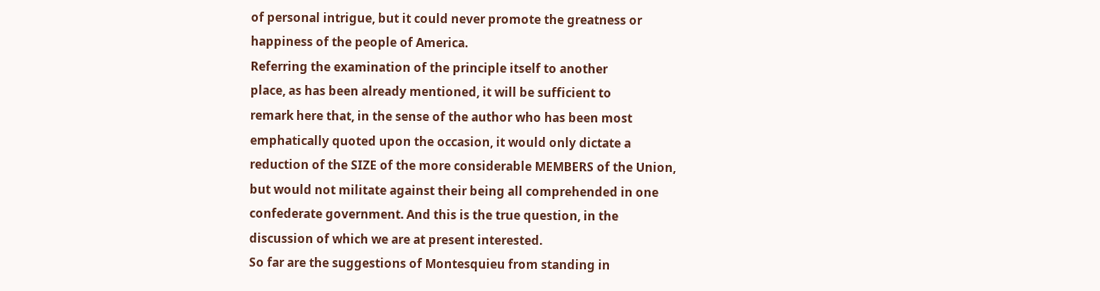of personal intrigue, but it could never promote the greatness or
happiness of the people of America.
Referring the examination of the principle itself to another
place, as has been already mentioned, it will be sufficient to
remark here that, in the sense of the author who has been most
emphatically quoted upon the occasion, it would only dictate a
reduction of the SIZE of the more considerable MEMBERS of the Union,
but would not militate against their being all comprehended in one
confederate government. And this is the true question, in the
discussion of which we are at present interested.
So far are the suggestions of Montesquieu from standing in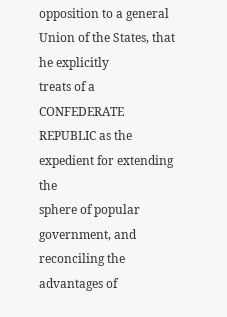opposition to a general Union of the States, that he explicitly
treats of a CONFEDERATE REPUBLIC as the expedient for extending the
sphere of popular government, and reconciling the advantages of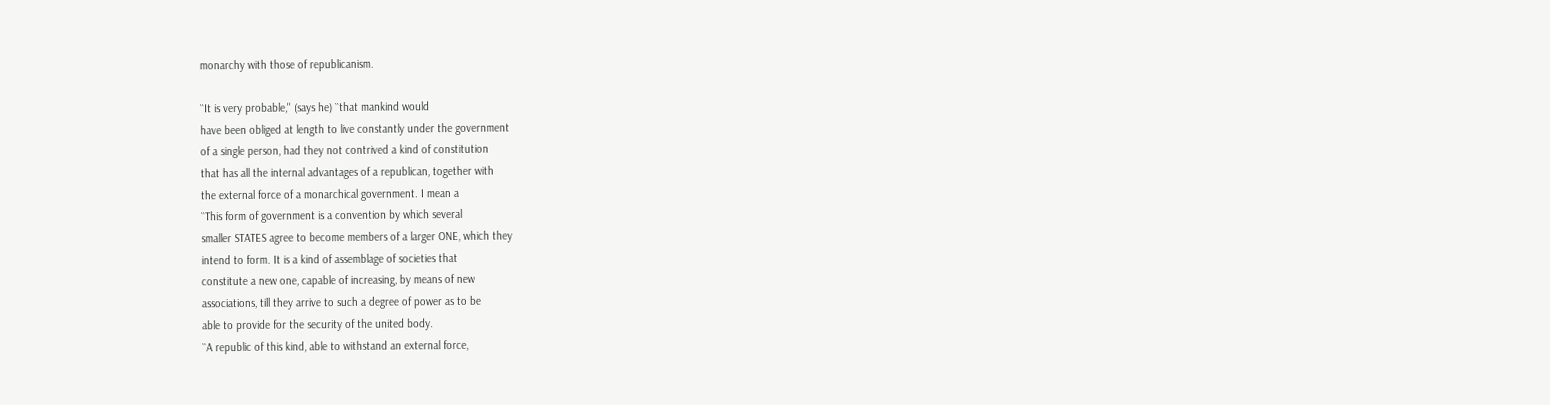monarchy with those of republicanism.

``It is very probable,'' (says he) ``that mankind would
have been obliged at length to live constantly under the government
of a single person, had they not contrived a kind of constitution
that has all the internal advantages of a republican, together with
the external force of a monarchical government. I mean a
``This form of government is a convention by which several
smaller STATES agree to become members of a larger ONE, which they
intend to form. It is a kind of assemblage of societies that
constitute a new one, capable of increasing, by means of new
associations, till they arrive to such a degree of power as to be
able to provide for the security of the united body.
``A republic of this kind, able to withstand an external force,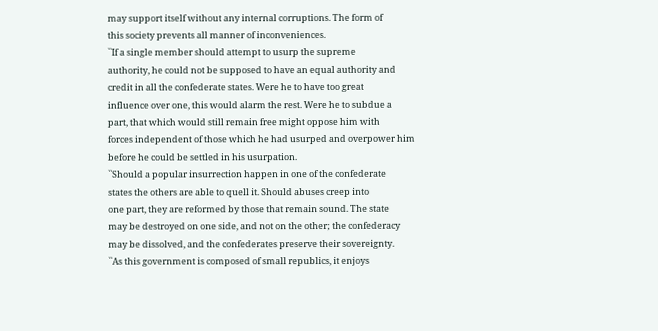may support itself without any internal corruptions. The form of
this society prevents all manner of inconveniences.
``If a single member should attempt to usurp the supreme
authority, he could not be supposed to have an equal authority and
credit in all the confederate states. Were he to have too great
influence over one, this would alarm the rest. Were he to subdue a
part, that which would still remain free might oppose him with
forces independent of those which he had usurped and overpower him
before he could be settled in his usurpation.
``Should a popular insurrection happen in one of the confederate
states the others are able to quell it. Should abuses creep into
one part, they are reformed by those that remain sound. The state
may be destroyed on one side, and not on the other; the confederacy
may be dissolved, and the confederates preserve their sovereignty.
``As this government is composed of small republics, it enjoys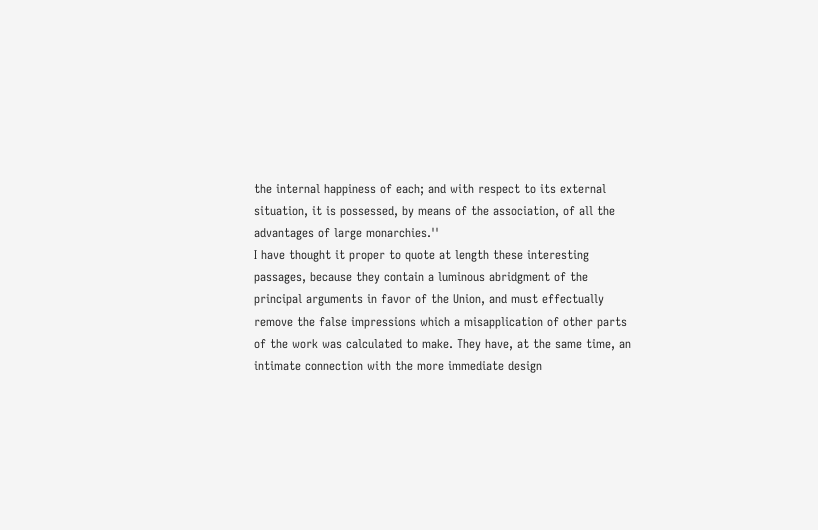the internal happiness of each; and with respect to its external
situation, it is possessed, by means of the association, of all the
advantages of large monarchies.''
I have thought it proper to quote at length these interesting
passages, because they contain a luminous abridgment of the
principal arguments in favor of the Union, and must effectually
remove the false impressions which a misapplication of other parts
of the work was calculated to make. They have, at the same time, an
intimate connection with the more immediate design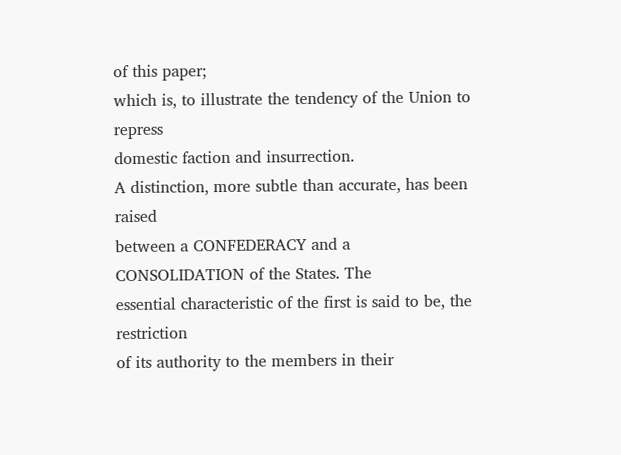of this paper;
which is, to illustrate the tendency of the Union to repress
domestic faction and insurrection.
A distinction, more subtle than accurate, has been raised
between a CONFEDERACY and a CONSOLIDATION of the States. The
essential characteristic of the first is said to be, the restriction
of its authority to the members in their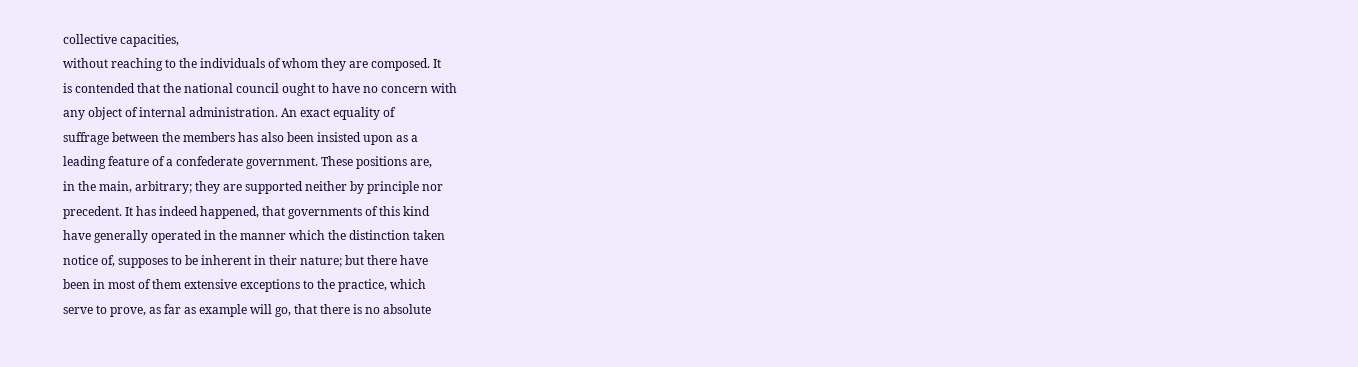collective capacities,
without reaching to the individuals of whom they are composed. It
is contended that the national council ought to have no concern with
any object of internal administration. An exact equality of
suffrage between the members has also been insisted upon as a
leading feature of a confederate government. These positions are,
in the main, arbitrary; they are supported neither by principle nor
precedent. It has indeed happened, that governments of this kind
have generally operated in the manner which the distinction taken
notice of, supposes to be inherent in their nature; but there have
been in most of them extensive exceptions to the practice, which
serve to prove, as far as example will go, that there is no absolute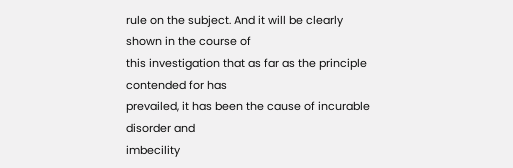rule on the subject. And it will be clearly shown in the course of
this investigation that as far as the principle contended for has
prevailed, it has been the cause of incurable disorder and
imbecility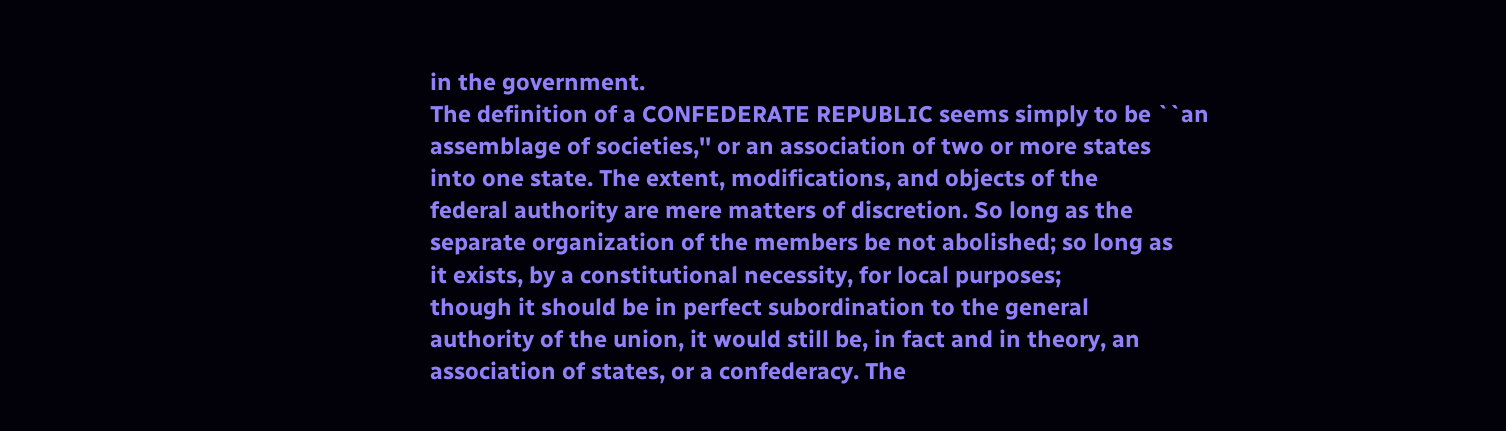in the government.
The definition of a CONFEDERATE REPUBLIC seems simply to be ``an
assemblage of societies,'' or an association of two or more states
into one state. The extent, modifications, and objects of the
federal authority are mere matters of discretion. So long as the
separate organization of the members be not abolished; so long as
it exists, by a constitutional necessity, for local purposes;
though it should be in perfect subordination to the general
authority of the union, it would still be, in fact and in theory, an
association of states, or a confederacy. The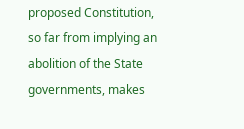proposed Constitution,
so far from implying an abolition of the State governments, makes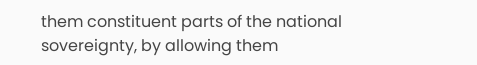them constituent parts of the national sovereignty, by allowing them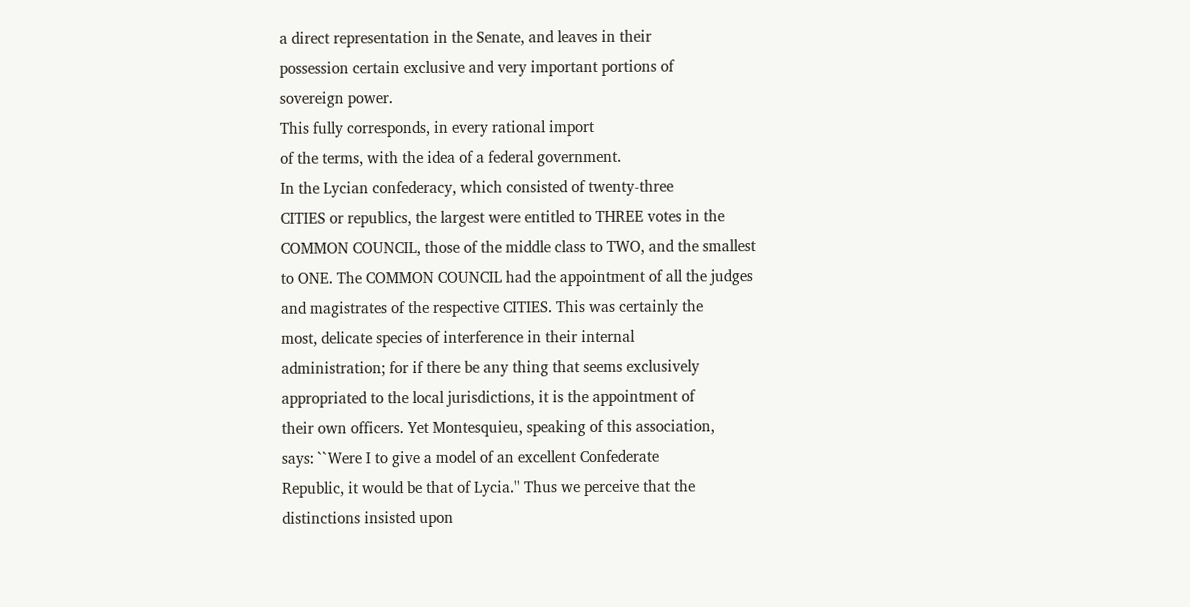a direct representation in the Senate, and leaves in their
possession certain exclusive and very important portions of
sovereign power.
This fully corresponds, in every rational import
of the terms, with the idea of a federal government.
In the Lycian confederacy, which consisted of twenty-three
CITIES or republics, the largest were entitled to THREE votes in the
COMMON COUNCIL, those of the middle class to TWO, and the smallest
to ONE. The COMMON COUNCIL had the appointment of all the judges
and magistrates of the respective CITIES. This was certainly the
most, delicate species of interference in their internal
administration; for if there be any thing that seems exclusively
appropriated to the local jurisdictions, it is the appointment of
their own officers. Yet Montesquieu, speaking of this association,
says: ``Were I to give a model of an excellent Confederate
Republic, it would be that of Lycia.'' Thus we perceive that the
distinctions insisted upon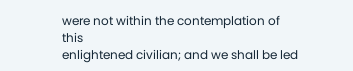were not within the contemplation of this
enlightened civilian; and we shall be led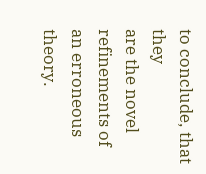to conclude, that they
are the novel refinements of an erroneous theory.